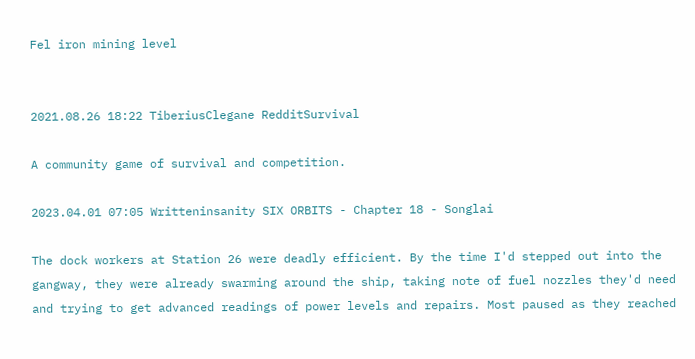Fel iron mining level


2021.08.26 18:22 TiberiusClegane RedditSurvival

A community game of survival and competition.

2023.04.01 07:05 Writteninsanity SIX ORBITS - Chapter 18 - Songlai

The dock workers at Station 26 were deadly efficient. By the time I'd stepped out into the gangway, they were already swarming around the ship, taking note of fuel nozzles they'd need and trying to get advanced readings of power levels and repairs. Most paused as they reached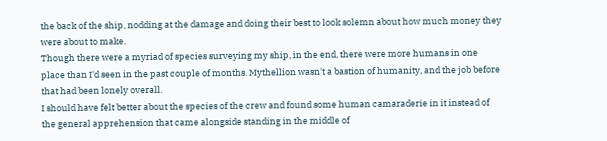the back of the ship, nodding at the damage and doing their best to look solemn about how much money they were about to make.
Though there were a myriad of species surveying my ship, in the end, there were more humans in one place than I'd seen in the past couple of months. Mythellion wasn't a bastion of humanity, and the job before that had been lonely overall.
I should have felt better about the species of the crew and found some human camaraderie in it instead of the general apprehension that came alongside standing in the middle of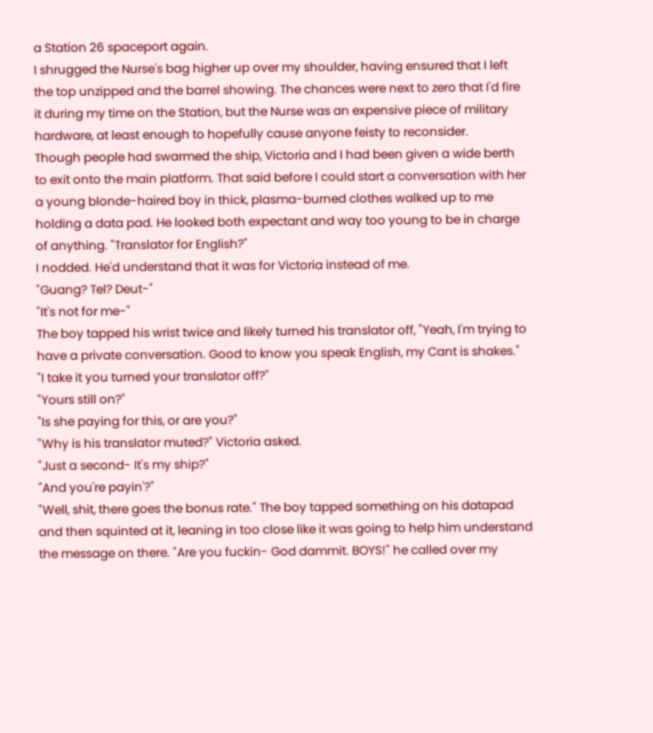a Station 26 spaceport again.
I shrugged the Nurse's bag higher up over my shoulder, having ensured that I left the top unzipped and the barrel showing. The chances were next to zero that I'd fire it during my time on the Station, but the Nurse was an expensive piece of military hardware, at least enough to hopefully cause anyone feisty to reconsider.
Though people had swarmed the ship, Victoria and I had been given a wide berth to exit onto the main platform. That said before I could start a conversation with her a young blonde-haired boy in thick, plasma-burned clothes walked up to me holding a data pad. He looked both expectant and way too young to be in charge of anything. "Translator for English?"
I nodded. He'd understand that it was for Victoria instead of me.
"Guang? Tel? Deut-"
"It's not for me-"
The boy tapped his wrist twice and likely turned his translator off, "Yeah, I'm trying to have a private conversation. Good to know you speak English, my Cant is shakes."
"I take it you turned your translator off?"
"Yours still on?"
"Is she paying for this, or are you?"
"Why is his translator muted?" Victoria asked.
"Just a second- It's my ship?"
"And you're payin'?"
"Well, shit, there goes the bonus rate." The boy tapped something on his datapad and then squinted at it, leaning in too close like it was going to help him understand the message on there. "Are you fuckin- God dammit. BOYS!" he called over my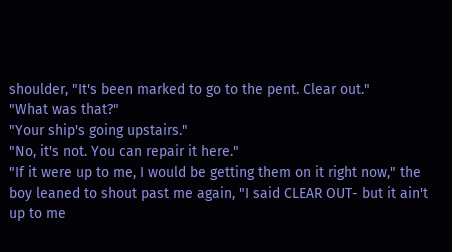shoulder, "It's been marked to go to the pent. Clear out."
"What was that?"
"Your ship's going upstairs."
"No, it's not. You can repair it here."
"If it were up to me, I would be getting them on it right now," the boy leaned to shout past me again, "I said CLEAR OUT- but it ain't up to me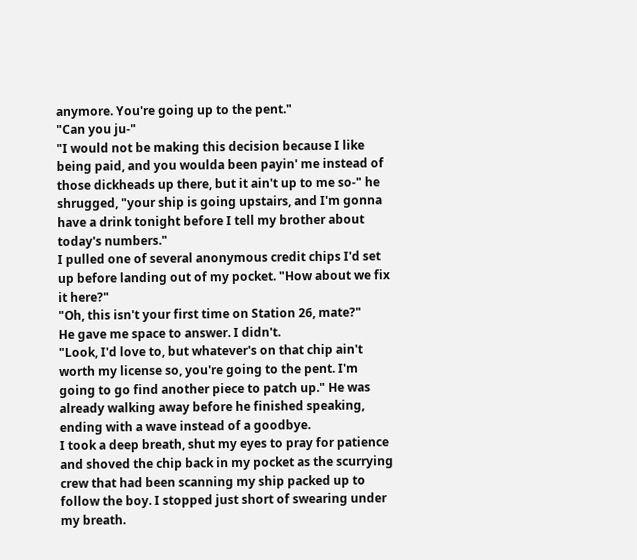anymore. You're going up to the pent."
"Can you ju-"
"I would not be making this decision because I like being paid, and you woulda been payin' me instead of those dickheads up there, but it ain't up to me so-" he shrugged, "your ship is going upstairs, and I'm gonna have a drink tonight before I tell my brother about today's numbers."
I pulled one of several anonymous credit chips I'd set up before landing out of my pocket. "How about we fix it here?"
"Oh, this isn't your first time on Station 26, mate?"
He gave me space to answer. I didn't.
"Look, I'd love to, but whatever's on that chip ain't worth my license so, you're going to the pent. I'm going to go find another piece to patch up." He was already walking away before he finished speaking, ending with a wave instead of a goodbye.
I took a deep breath, shut my eyes to pray for patience and shoved the chip back in my pocket as the scurrying crew that had been scanning my ship packed up to follow the boy. I stopped just short of swearing under my breath.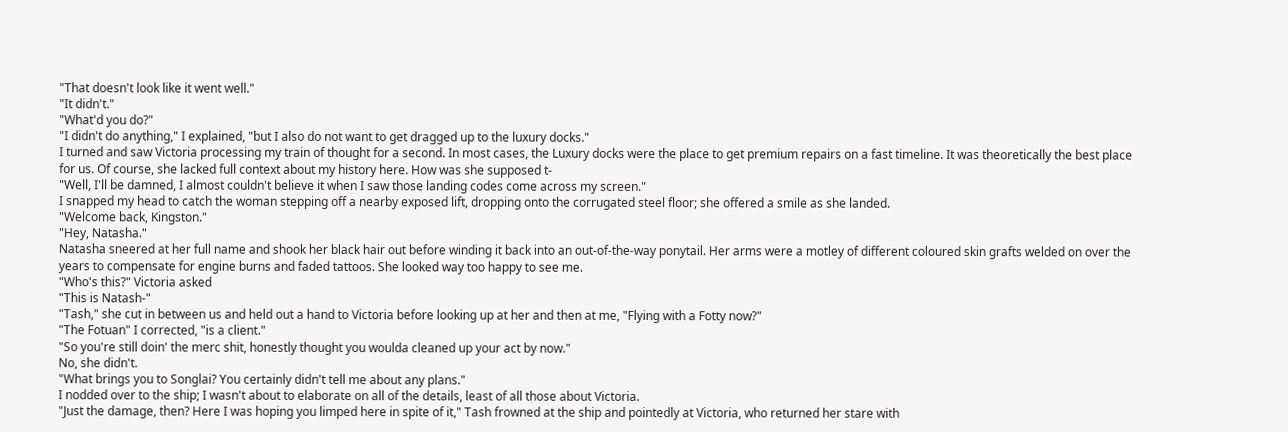"That doesn't look like it went well."
"It didn't."
"What'd you do?"
"I didn't do anything," I explained, "but I also do not want to get dragged up to the luxury docks."
I turned and saw Victoria processing my train of thought for a second. In most cases, the Luxury docks were the place to get premium repairs on a fast timeline. It was theoretically the best place for us. Of course, she lacked full context about my history here. How was she supposed t-
"Well, I'll be damned, I almost couldn't believe it when I saw those landing codes come across my screen."
I snapped my head to catch the woman stepping off a nearby exposed lift, dropping onto the corrugated steel floor; she offered a smile as she landed.
"Welcome back, Kingston."
"Hey, Natasha."
Natasha sneered at her full name and shook her black hair out before winding it back into an out-of-the-way ponytail. Her arms were a motley of different coloured skin grafts welded on over the years to compensate for engine burns and faded tattoos. She looked way too happy to see me.
"Who's this?" Victoria asked
"This is Natash-"
"Tash," she cut in between us and held out a hand to Victoria before looking up at her and then at me, "Flying with a Fotty now?"
"The Fotuan" I corrected, "is a client."
"So you're still doin' the merc shit, honestly thought you woulda cleaned up your act by now."
No, she didn't.
"What brings you to Songlai? You certainly didn't tell me about any plans."
I nodded over to the ship; I wasn't about to elaborate on all of the details, least of all those about Victoria.
"Just the damage, then? Here I was hoping you limped here in spite of it," Tash frowned at the ship and pointedly at Victoria, who returned her stare with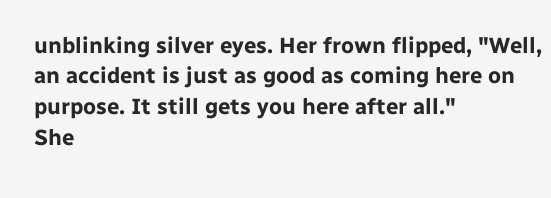unblinking silver eyes. Her frown flipped, "Well, an accident is just as good as coming here on purpose. It still gets you here after all."
She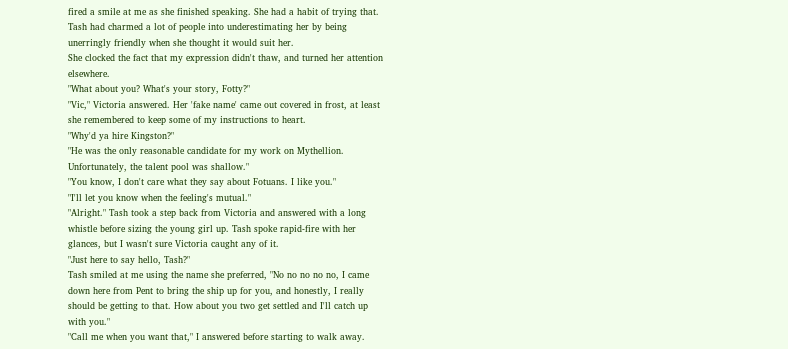fired a smile at me as she finished speaking. She had a habit of trying that. Tash had charmed a lot of people into underestimating her by being unerringly friendly when she thought it would suit her.
She clocked the fact that my expression didn't thaw, and turned her attention elsewhere.
"What about you? What's your story, Fotty?"
"Vic," Victoria answered. Her 'fake name' came out covered in frost, at least she remembered to keep some of my instructions to heart.
"Why'd ya hire Kingston?"
"He was the only reasonable candidate for my work on Mythellion. Unfortunately, the talent pool was shallow."
"You know, I don't care what they say about Fotuans. I like you."
"I'll let you know when the feeling's mutual."
"Alright." Tash took a step back from Victoria and answered with a long whistle before sizing the young girl up. Tash spoke rapid-fire with her glances, but I wasn't sure Victoria caught any of it.
"Just here to say hello, Tash?"
Tash smiled at me using the name she preferred, "No no no no no, I came down here from Pent to bring the ship up for you, and honestly, I really should be getting to that. How about you two get settled and I'll catch up with you."
"Call me when you want that," I answered before starting to walk away.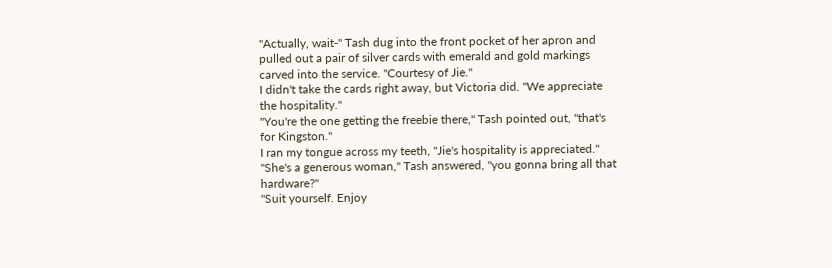"Actually, wait-" Tash dug into the front pocket of her apron and pulled out a pair of silver cards with emerald and gold markings carved into the service. "Courtesy of Jie."
I didn't take the cards right away, but Victoria did. "We appreciate the hospitality."
"You're the one getting the freebie there," Tash pointed out, "that's for Kingston."
I ran my tongue across my teeth, "Jie's hospitality is appreciated."
"She's a generous woman," Tash answered, "you gonna bring all that hardware?"
"Suit yourself. Enjoy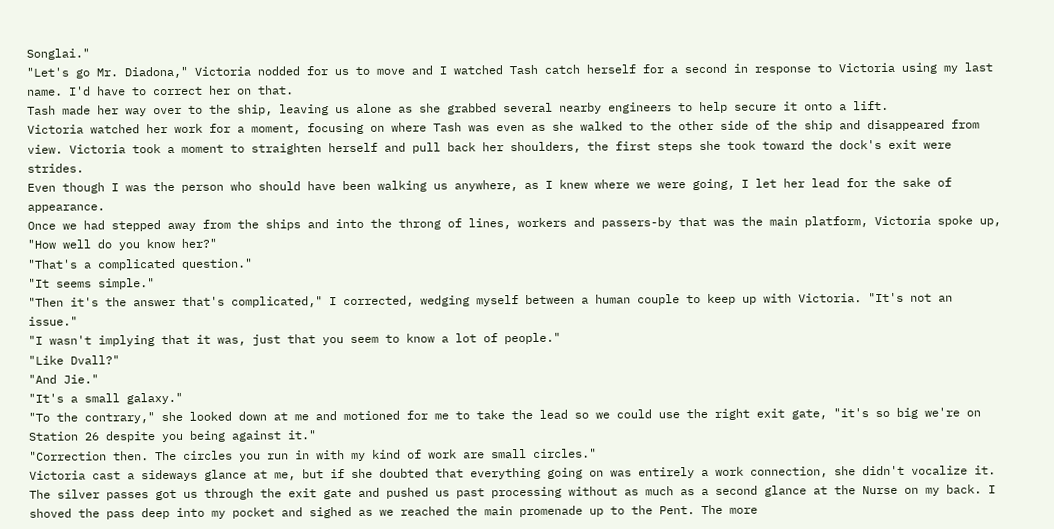Songlai."
"Let's go Mr. Diadona," Victoria nodded for us to move and I watched Tash catch herself for a second in response to Victoria using my last name. I'd have to correct her on that.
Tash made her way over to the ship, leaving us alone as she grabbed several nearby engineers to help secure it onto a lift.
Victoria watched her work for a moment, focusing on where Tash was even as she walked to the other side of the ship and disappeared from view. Victoria took a moment to straighten herself and pull back her shoulders, the first steps she took toward the dock's exit were strides.
Even though I was the person who should have been walking us anywhere, as I knew where we were going, I let her lead for the sake of appearance.
Once we had stepped away from the ships and into the throng of lines, workers and passers-by that was the main platform, Victoria spoke up, "How well do you know her?"
"That's a complicated question."
"It seems simple."
"Then it's the answer that's complicated," I corrected, wedging myself between a human couple to keep up with Victoria. "It's not an issue."
"I wasn't implying that it was, just that you seem to know a lot of people."
"Like Dvall?"
"And Jie."
"It's a small galaxy."
"To the contrary," she looked down at me and motioned for me to take the lead so we could use the right exit gate, "it's so big we're on Station 26 despite you being against it."
"Correction then. The circles you run in with my kind of work are small circles."
Victoria cast a sideways glance at me, but if she doubted that everything going on was entirely a work connection, she didn't vocalize it.
The silver passes got us through the exit gate and pushed us past processing without as much as a second glance at the Nurse on my back. I shoved the pass deep into my pocket and sighed as we reached the main promenade up to the Pent. The more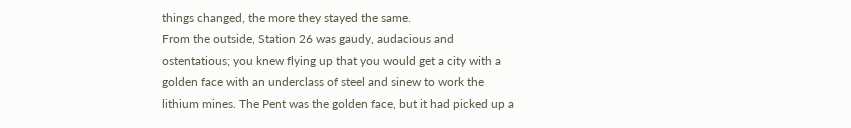things changed, the more they stayed the same.
From the outside, Station 26 was gaudy, audacious and ostentatious; you knew flying up that you would get a city with a golden face with an underclass of steel and sinew to work the lithium mines. The Pent was the golden face, but it had picked up a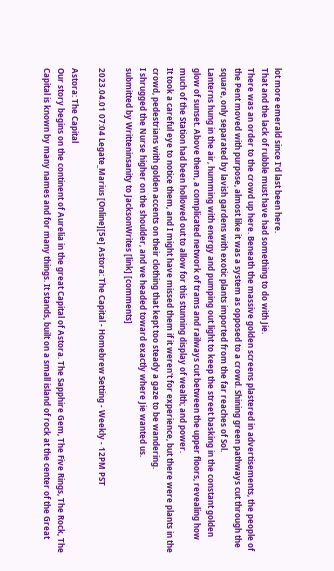lot more emerald since I'd last been here.
That and the lack of rubble must have had something to do with Jie.
There was an order to the crowd up here. Beneath the massive golden screens plastered in advertisements, the people of the Pent moved with purpose, almost like it was a system as opposed to a crowd. Shining green pathways cut through the square, only separated by lavish gardens with exotic plants imported from the far reaches of Sol.
Lanterns hung in the air, humming with energy and pumping out light to keep the street basking in the constant golden glow of sunset. Above them, a complicated network of trams and railways cut between the upper floors, revealing how much of the Station had been hollowed out to allow for this stunning display of wealth; and power.
It took a careful eye to notice them, and I might have missed them if it weren't for experience, but there were plants in the crowd, pedestrians with golden accents on their clothing that kept too steady a gaze to be wandering.
I shrugged the Nurse higher on the shoulder, and we headed toward exactly where Jie wanted us.
submitted by Writteninsanity to JacksonWrites [link] [comments]

2023.04.01 07:04 Legate_Marius [Online][5e] Astora: The Capital - Homebrew Setting - Weekly - 12PM PST

Astora: The Capital
Our story begins on the continent of Aurelia in the great Capital of Astora. The Sapphire Gem, The Five Rings, The Rock, The Capital is known by many names and for many things. It stands, built on a small island of rock at the center of the Great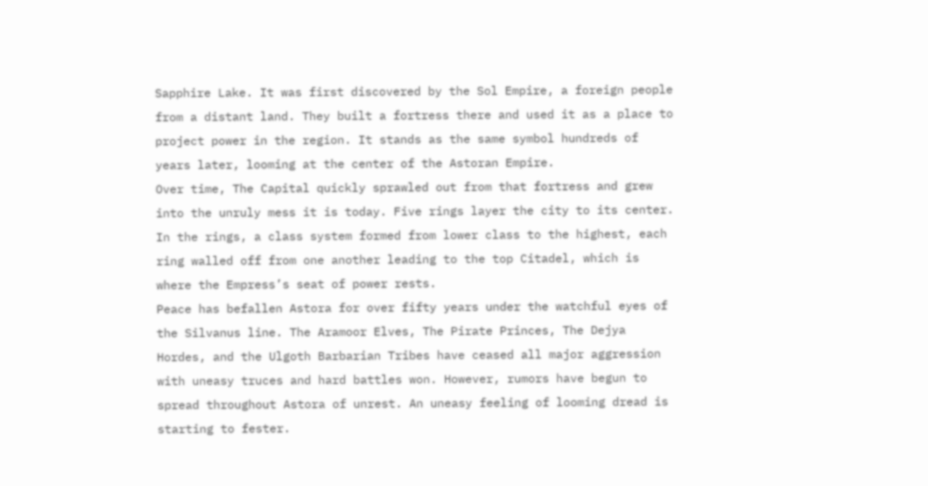Sapphire Lake. It was first discovered by the Sol Empire, a foreign people from a distant land. They built a fortress there and used it as a place to project power in the region. It stands as the same symbol hundreds of years later, looming at the center of the Astoran Empire.
Over time, The Capital quickly sprawled out from that fortress and grew into the unruly mess it is today. Five rings layer the city to its center. In the rings, a class system formed from lower class to the highest, each ring walled off from one another leading to the top Citadel, which is where the Empress’s seat of power rests.
Peace has befallen Astora for over fifty years under the watchful eyes of the Silvanus line. The Aramoor Elves, The Pirate Princes, The Dejya Hordes, and the Ulgoth Barbarian Tribes have ceased all major aggression with uneasy truces and hard battles won. However, rumors have begun to spread throughout Astora of unrest. An uneasy feeling of looming dread is starting to fester.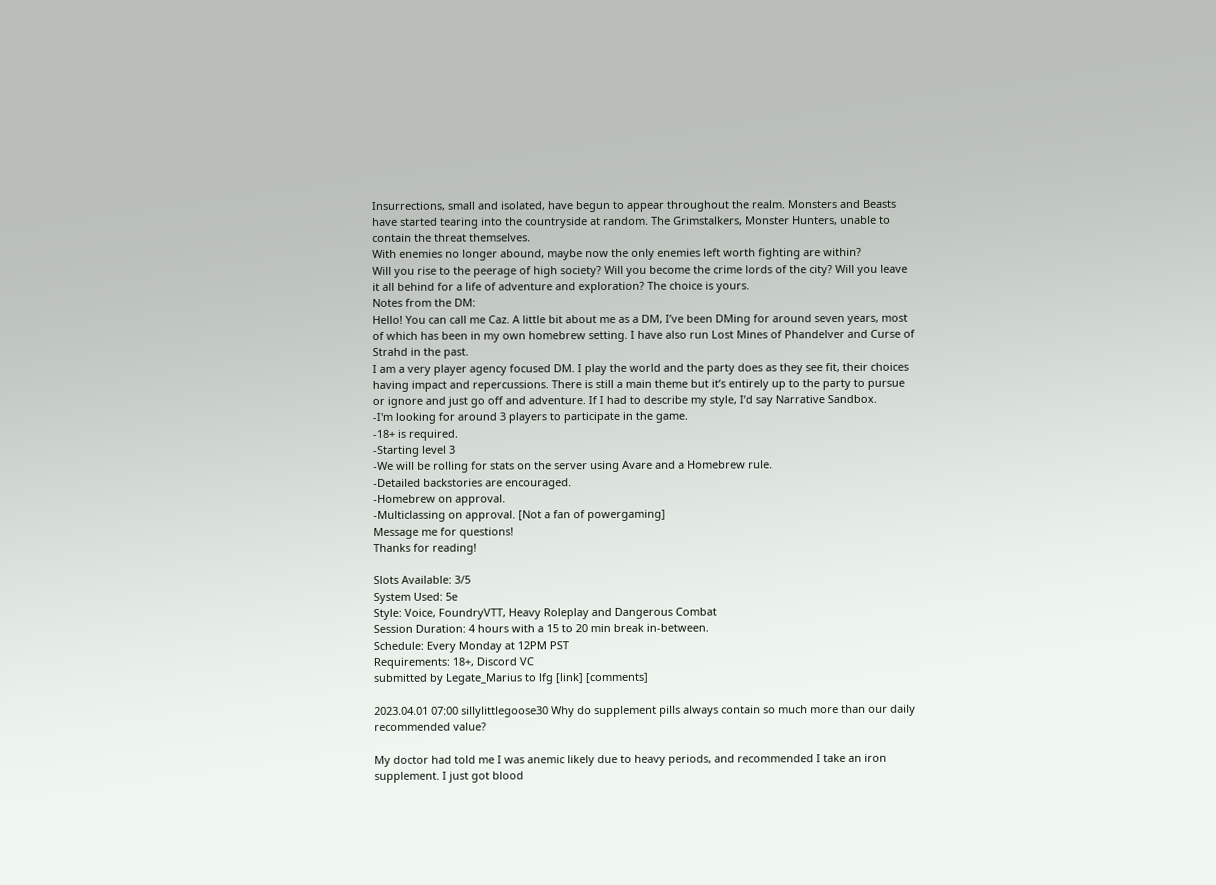Insurrections, small and isolated, have begun to appear throughout the realm. Monsters and Beasts have started tearing into the countryside at random. The Grimstalkers, Monster Hunters, unable to contain the threat themselves.
With enemies no longer abound, maybe now the only enemies left worth fighting are within?
Will you rise to the peerage of high society? Will you become the crime lords of the city? Will you leave it all behind for a life of adventure and exploration? The choice is yours.
Notes from the DM:
Hello! You can call me Caz. A little bit about me as a DM, I’ve been DMing for around seven years, most of which has been in my own homebrew setting. I have also run Lost Mines of Phandelver and Curse of Strahd in the past.
I am a very player agency focused DM. I play the world and the party does as they see fit, their choices having impact and repercussions. There is still a main theme but it’s entirely up to the party to pursue or ignore and just go off and adventure. If I had to describe my style, I’d say Narrative Sandbox.
-I'm looking for around 3 players to participate in the game.
-18+ is required.
-Starting level 3
-We will be rolling for stats on the server using Avare and a Homebrew rule.
-Detailed backstories are encouraged.
-Homebrew on approval.
-Multiclassing on approval. [Not a fan of powergaming]
Message me for questions!
Thanks for reading!

Slots Available: 3/5
System Used: 5e
Style: Voice, FoundryVTT, Heavy Roleplay and Dangerous Combat
Session Duration: 4 hours with a 15 to 20 min break in-between.
Schedule: Every Monday at 12PM PST
Requirements: 18+, Discord VC
submitted by Legate_Marius to lfg [link] [comments]

2023.04.01 07:00 sillylittlegoose30 Why do supplement pills always contain so much more than our daily recommended value?

My doctor had told me I was anemic likely due to heavy periods, and recommended I take an iron supplement. I just got blood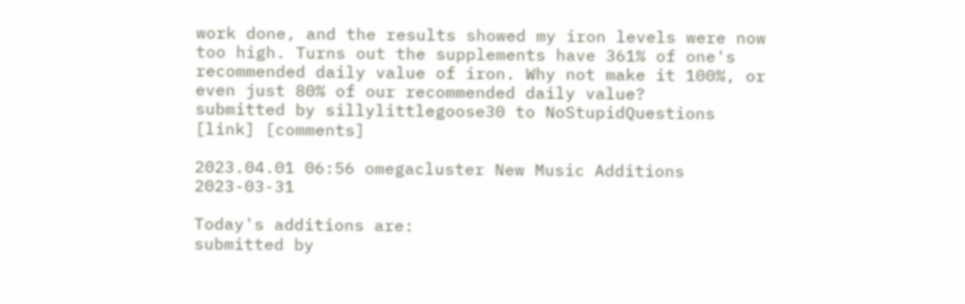work done, and the results showed my iron levels were now too high. Turns out the supplements have 361% of one's recommended daily value of iron. Why not make it 100%, or even just 80% of our recommended daily value?
submitted by sillylittlegoose30 to NoStupidQuestions [link] [comments]

2023.04.01 06:56 omegacluster New Music Additions 2023-03-31

Today's additions are:
submitted by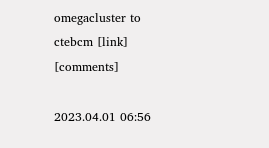omegacluster to ctebcm [link] [comments]

2023.04.01 06:56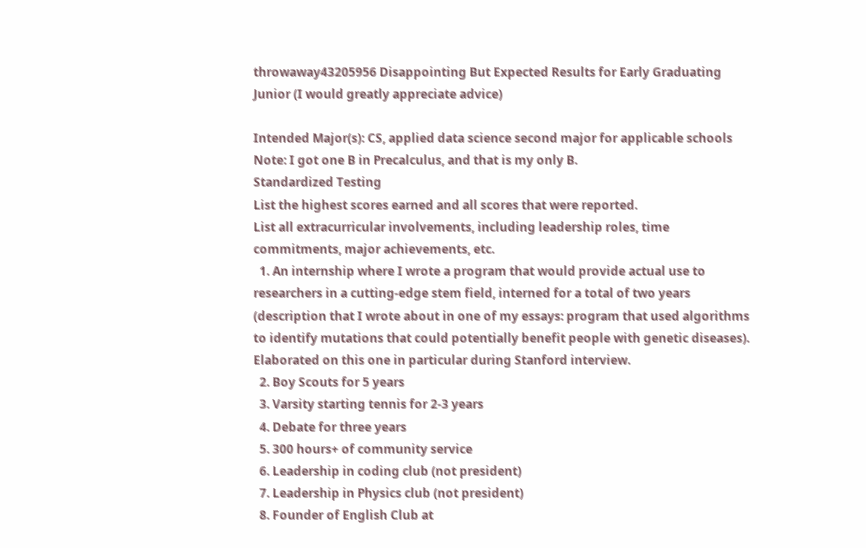throwaway43205956 Disappointing But Expected Results for Early Graduating Junior (I would greatly appreciate advice)

Intended Major(s): CS, applied data science second major for applicable schools
Note: I got one B in Precalculus, and that is my only B.
Standardized Testing
List the highest scores earned and all scores that were reported.
List all extracurricular involvements, including leadership roles, time commitments, major achievements, etc.
  1. An internship where I wrote a program that would provide actual use to researchers in a cutting-edge stem field, interned for a total of two years (description that I wrote about in one of my essays: program that used algorithms to identify mutations that could potentially benefit people with genetic diseases). Elaborated on this one in particular during Stanford interview.
  2. Boy Scouts for 5 years
  3. Varsity starting tennis for 2-3 years
  4. Debate for three years
  5. 300 hours+ of community service
  6. Leadership in coding club (not president)
  7. Leadership in Physics club (not president)
  8. Founder of English Club at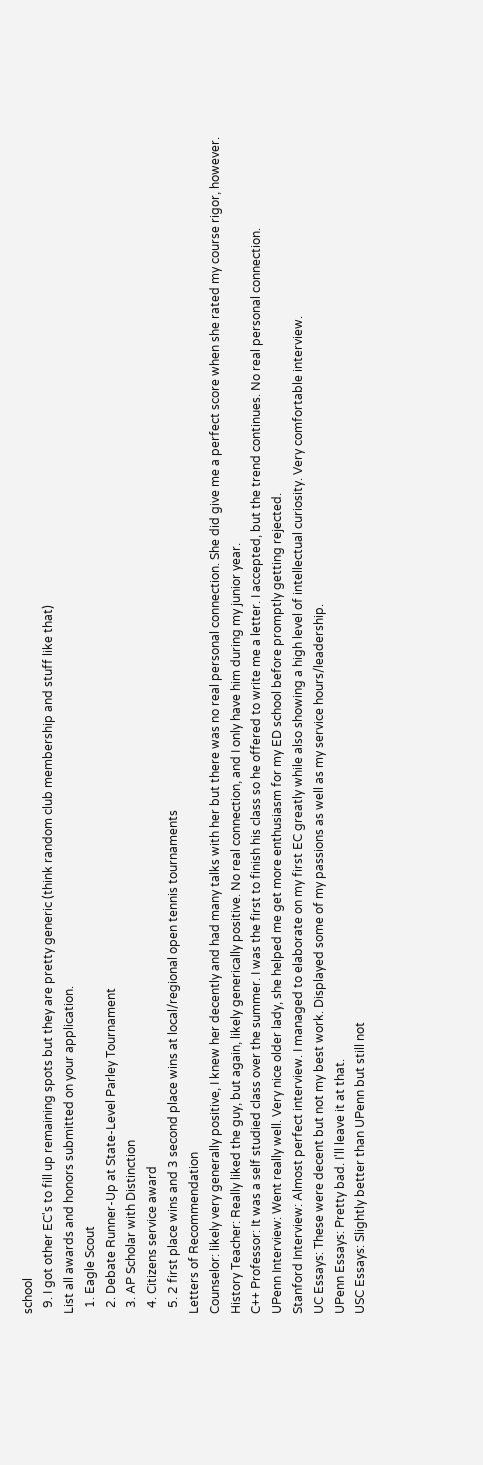school
  9. I got other EC's to fill up remaining spots but they are pretty generic (think random club membership and stuff like that)
List all awards and honors submitted on your application.
  1. Eagle Scout
  2. Debate Runner-Up at State-Level Parley Tournament
  3. AP Scholar with Distinction
  4. Citizens service award
  5. 2 first place wins and 3 second place wins at local/regional open tennis tournaments
Letters of Recommendation
Counselor: likely very generally positive, I knew her decently and had many talks with her but there was no real personal connection. She did give me a perfect score when she rated my course rigor, however.
History Teacher: Really liked the guy, but again, likely generically positive. No real connection, and I only have him during my junior year.
C++ Professor: It was a self studied class over the summer. I was the first to finish his class so he offered to write me a letter. I accepted, but the trend continues. No real personal connection.
UPenn Interview: Went really well. Very nice older lady, she helped me get more enthusiasm for my ED school before promptly getting rejected.
Stanford Interview: Almost perfect interview. I managed to elaborate on my first EC greatly while also showing a high level of intellectual curiosity. Very comfortable interview.
UC Essays: These were decent but not my best work. Displayed some of my passions as well as my service hours/leadership.
UPenn Essays: Pretty bad. I'll leave it at that.
USC Essays: Slightly better than UPenn but still not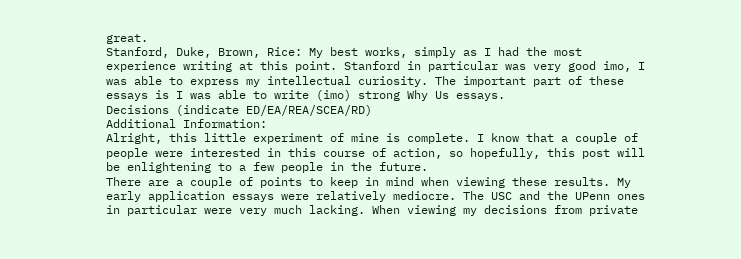great.
Stanford, Duke, Brown, Rice: My best works, simply as I had the most experience writing at this point. Stanford in particular was very good imo, I was able to express my intellectual curiosity. The important part of these essays is I was able to write (imo) strong Why Us essays.
Decisions (indicate ED/EA/REA/SCEA/RD)
Additional Information:
Alright, this little experiment of mine is complete. I know that a couple of people were interested in this course of action, so hopefully, this post will be enlightening to a few people in the future.
There are a couple of points to keep in mind when viewing these results. My early application essays were relatively mediocre. The USC and the UPenn ones in particular were very much lacking. When viewing my decisions from private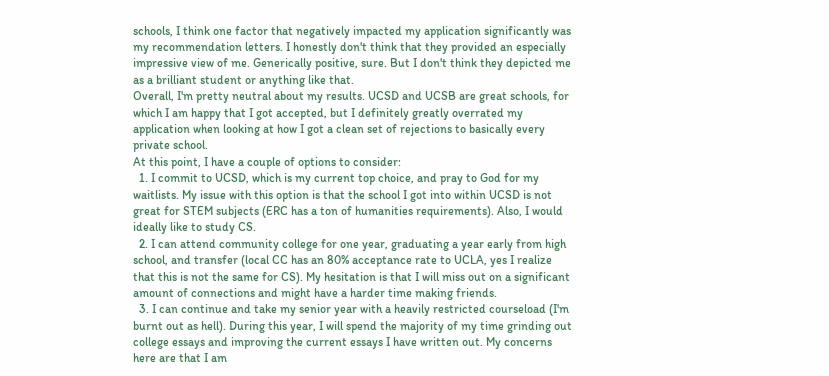schools, I think one factor that negatively impacted my application significantly was my recommendation letters. I honestly don't think that they provided an especially impressive view of me. Generically positive, sure. But I don't think they depicted me as a brilliant student or anything like that.
Overall, I'm pretty neutral about my results. UCSD and UCSB are great schools, for which I am happy that I got accepted, but I definitely greatly overrated my application when looking at how I got a clean set of rejections to basically every private school.
At this point, I have a couple of options to consider:
  1. I commit to UCSD, which is my current top choice, and pray to God for my waitlists. My issue with this option is that the school I got into within UCSD is not great for STEM subjects (ERC has a ton of humanities requirements). Also, I would ideally like to study CS.
  2. I can attend community college for one year, graduating a year early from high school, and transfer (local CC has an 80% acceptance rate to UCLA, yes I realize that this is not the same for CS). My hesitation is that I will miss out on a significant amount of connections and might have a harder time making friends.
  3. I can continue and take my senior year with a heavily restricted courseload (I'm burnt out as hell). During this year, I will spend the majority of my time grinding out college essays and improving the current essays I have written out. My concerns here are that I am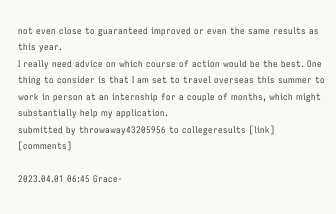not even close to guaranteed improved or even the same results as this year.
I really need advice on which course of action would be the best. One thing to consider is that I am set to travel overseas this summer to work in person at an internship for a couple of months, which might substantially help my application.
submitted by throwaway43205956 to collegeresults [link] [comments]

2023.04.01 06:45 Grace-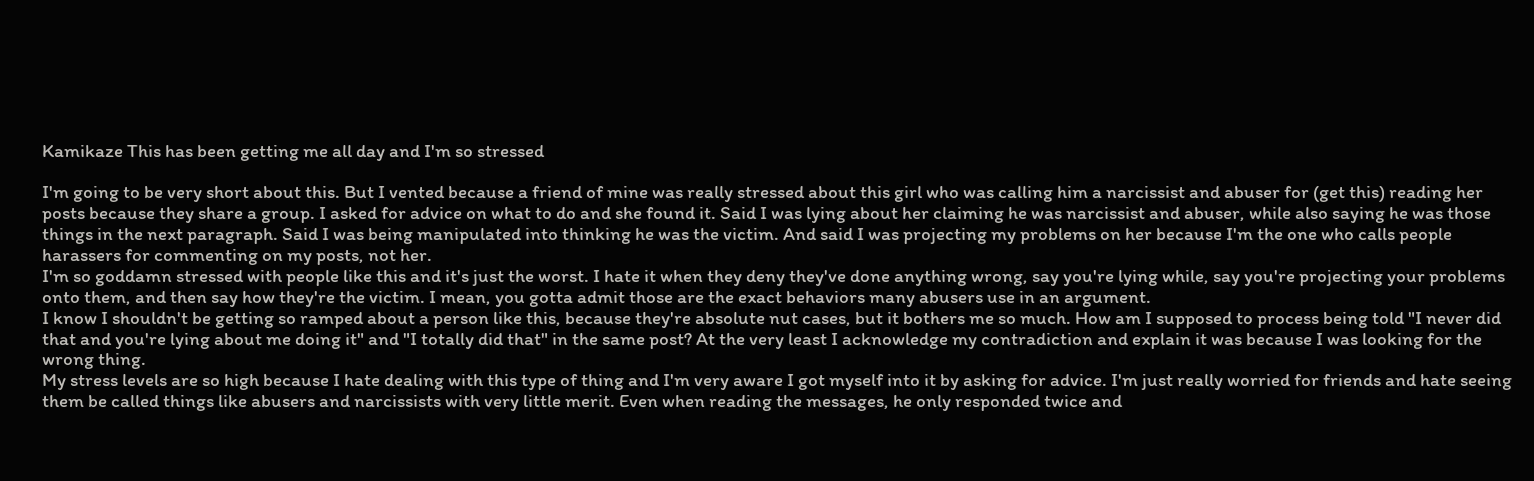Kamikaze This has been getting me all day and I'm so stressed

I'm going to be very short about this. But I vented because a friend of mine was really stressed about this girl who was calling him a narcissist and abuser for (get this) reading her posts because they share a group. I asked for advice on what to do and she found it. Said I was lying about her claiming he was narcissist and abuser, while also saying he was those things in the next paragraph. Said I was being manipulated into thinking he was the victim. And said I was projecting my problems on her because I'm the one who calls people harassers for commenting on my posts, not her.
I'm so goddamn stressed with people like this and it's just the worst. I hate it when they deny they've done anything wrong, say you're lying while, say you're projecting your problems onto them, and then say how they're the victim. I mean, you gotta admit those are the exact behaviors many abusers use in an argument.
I know I shouldn't be getting so ramped about a person like this, because they're absolute nut cases, but it bothers me so much. How am I supposed to process being told "I never did that and you're lying about me doing it" and "I totally did that" in the same post? At the very least I acknowledge my contradiction and explain it was because I was looking for the wrong thing.
My stress levels are so high because I hate dealing with this type of thing and I'm very aware I got myself into it by asking for advice. I'm just really worried for friends and hate seeing them be called things like abusers and narcissists with very little merit. Even when reading the messages, he only responded twice and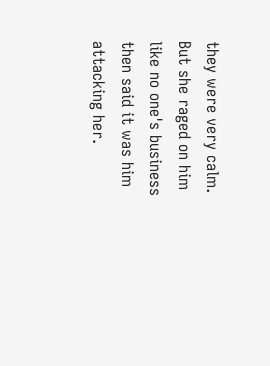they were very calm. But she raged on him like no one's business then said it was him attacking her.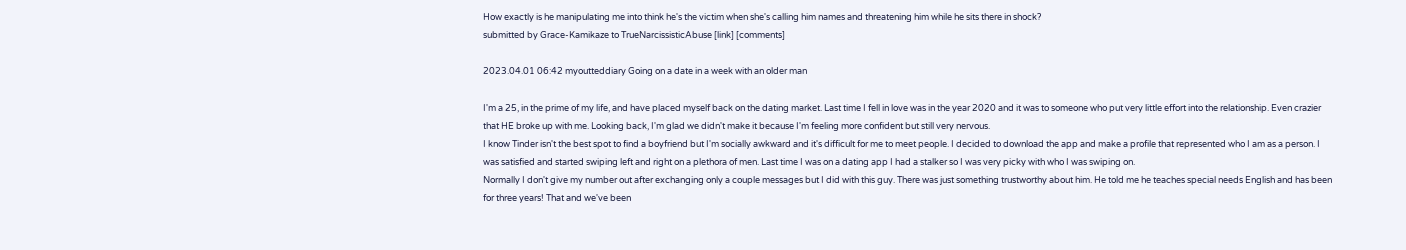How exactly is he manipulating me into think he's the victim when she's calling him names and threatening him while he sits there in shock?
submitted by Grace-Kamikaze to TrueNarcissisticAbuse [link] [comments]

2023.04.01 06:42 myoutteddiary Going on a date in a week with an older man

I'm a 25, in the prime of my life, and have placed myself back on the dating market. Last time I fell in love was in the year 2020 and it was to someone who put very little effort into the relationship. Even crazier that HE broke up with me. Looking back, I'm glad we didn't make it because I'm feeling more confident but still very nervous.
I know Tinder isn't the best spot to find a boyfriend but I'm socially awkward and it's difficult for me to meet people. I decided to download the app and make a profile that represented who I am as a person. I was satisfied and started swiping left and right on a plethora of men. Last time I was on a dating app I had a stalker so I was very picky with who I was swiping on.
Normally I don't give my number out after exchanging only a couple messages but I did with this guy. There was just something trustworthy about him. He told me he teaches special needs English and has been for three years! That and we've been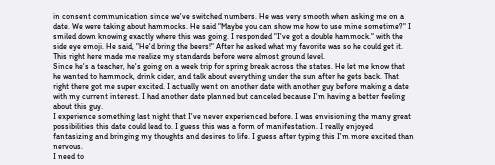in consent communication since we've switched numbers. He was very smooth when asking me on a date. We were taking about hammocks. He said "Maybe you can show me how to use mine sometime?" I smiled down knowing exactly where this was going. I responded "I've got a double hammock." with the side eye emoji. He said, "He'd bring the beers!" After he asked what my favorite was so he could get it. This right here made me realize my standards before were almost ground level.
Since he's a teacher, he's going on a week trip for spring break across the states. He let me know that he wanted to hammock, drink cider, and talk about everything under the sun after he gets back. That right there got me super excited. I actually went on another date with another guy before making a date with my current interest. I had another date planned but canceled because I'm having a better feeling about this guy.
I experience something last night that I've never experienced before. I was envisioning the many great possibilities this date could lead to. I guess this was a form of manifestation. I really enjoyed fantasizing and bringing my thoughts and desires to life. I guess after typing this I'm more excited than nervous.
I need to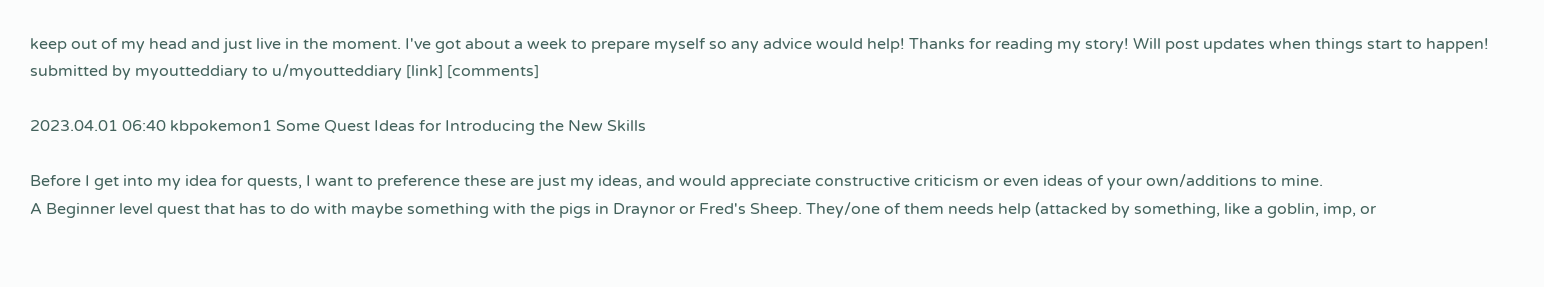keep out of my head and just live in the moment. I've got about a week to prepare myself so any advice would help! Thanks for reading my story! Will post updates when things start to happen!
submitted by myoutteddiary to u/myoutteddiary [link] [comments]

2023.04.01 06:40 kbpokemon1 Some Quest Ideas for Introducing the New Skills

Before I get into my idea for quests, I want to preference these are just my ideas, and would appreciate constructive criticism or even ideas of your own/additions to mine.
A Beginner level quest that has to do with maybe something with the pigs in Draynor or Fred's Sheep. They/one of them needs help (attacked by something, like a goblin, imp, or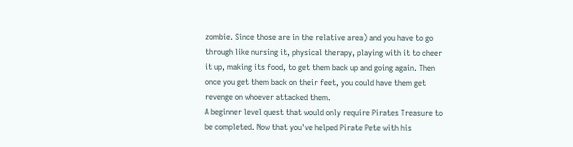zombie. Since those are in the relative area) and you have to go through like nursing it, physical therapy, playing with it to cheer it up, making its food, to get them back up and going again. Then once you get them back on their feet, you could have them get revenge on whoever attacked them.
A beginner level quest that would only require Pirates Treasure to be completed. Now that you've helped Pirate Pete with his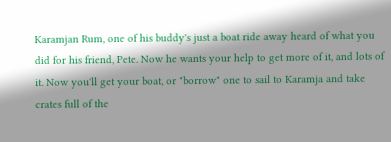Karamjan Rum, one of his buddy's just a boat ride away heard of what you did for his friend, Pete. Now he wants your help to get more of it, and lots of it. Now you'll get your boat, or "borrow" one to sail to Karamja and take crates full of the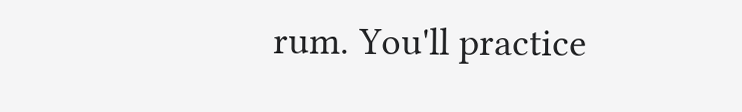rum. You'll practice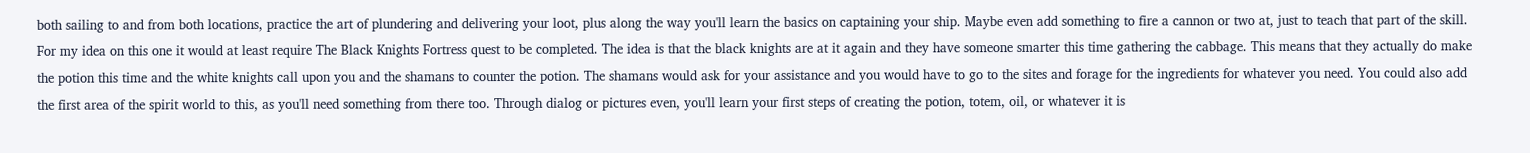both sailing to and from both locations, practice the art of plundering and delivering your loot, plus along the way you'll learn the basics on captaining your ship. Maybe even add something to fire a cannon or two at, just to teach that part of the skill.
For my idea on this one it would at least require The Black Knights Fortress quest to be completed. The idea is that the black knights are at it again and they have someone smarter this time gathering the cabbage. This means that they actually do make the potion this time and the white knights call upon you and the shamans to counter the potion. The shamans would ask for your assistance and you would have to go to the sites and forage for the ingredients for whatever you need. You could also add the first area of the spirit world to this, as you'll need something from there too. Through dialog or pictures even, you'll learn your first steps of creating the potion, totem, oil, or whatever it is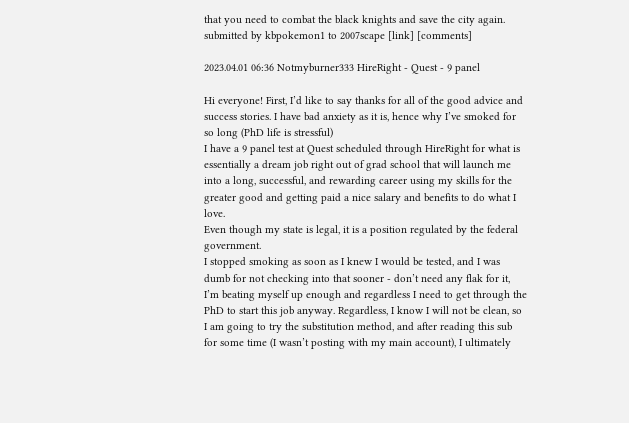that you need to combat the black knights and save the city again.
submitted by kbpokemon1 to 2007scape [link] [comments]

2023.04.01 06:36 Notmyburner333 HireRight - Quest - 9 panel

Hi everyone! First, I’d like to say thanks for all of the good advice and success stories. I have bad anxiety as it is, hence why I’ve smoked for so long (PhD life is stressful)
I have a 9 panel test at Quest scheduled through HireRight for what is essentially a dream job right out of grad school that will launch me into a long, successful, and rewarding career using my skills for the greater good and getting paid a nice salary and benefits to do what I love.
Even though my state is legal, it is a position regulated by the federal government.
I stopped smoking as soon as I knew I would be tested, and I was dumb for not checking into that sooner - don’t need any flak for it, I’m beating myself up enough and regardless I need to get through the PhD to start this job anyway. Regardless, I know I will not be clean, so I am going to try the substitution method, and after reading this sub for some time (I wasn’t posting with my main account), I ultimately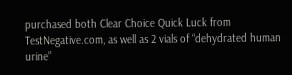purchased both Clear Choice Quick Luck from TestNegative.com, as well as 2 vials of “dehydrated human urine”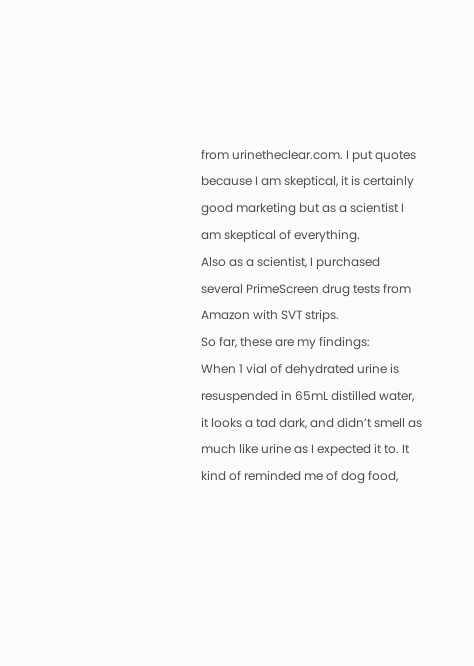from urinetheclear.com. I put quotes because I am skeptical, it is certainly good marketing but as a scientist I am skeptical of everything.
Also as a scientist, I purchased several PrimeScreen drug tests from Amazon with SVT strips.
So far, these are my findings:
When 1 vial of dehydrated urine is resuspended in 65mL distilled water, it looks a tad dark, and didn’t smell as much like urine as I expected it to. It kind of reminded me of dog food,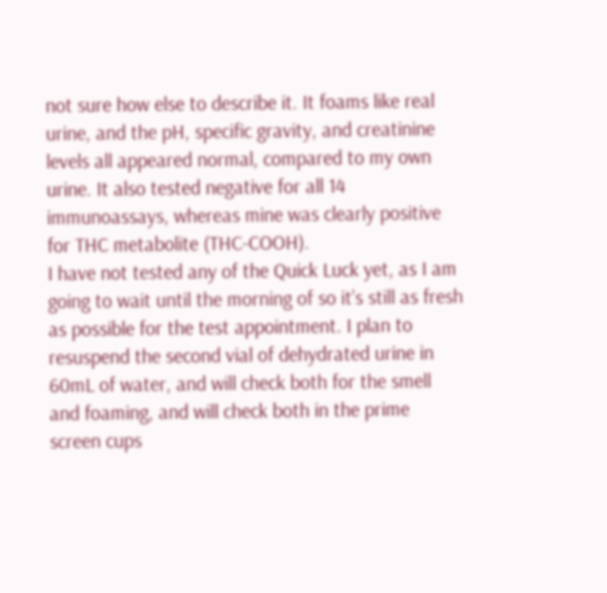not sure how else to describe it. It foams like real urine, and the pH, specific gravity, and creatinine levels all appeared normal, compared to my own urine. It also tested negative for all 14 immunoassays, whereas mine was clearly positive for THC metabolite (THC-COOH).
I have not tested any of the Quick Luck yet, as I am going to wait until the morning of so it’s still as fresh as possible for the test appointment. I plan to resuspend the second vial of dehydrated urine in 60mL of water, and will check both for the smell and foaming, and will check both in the prime screen cups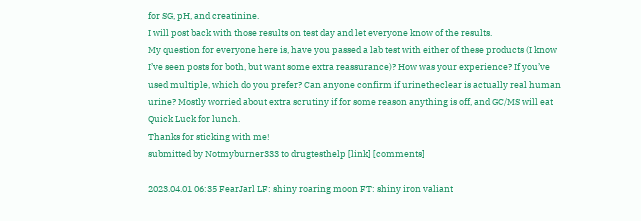for SG, pH, and creatinine.
I will post back with those results on test day and let everyone know of the results.
My question for everyone here is, have you passed a lab test with either of these products (I know I’ve seen posts for both, but want some extra reassurance)? How was your experience? If you’ve used multiple, which do you prefer? Can anyone confirm if urinetheclear is actually real human urine? Mostly worried about extra scrutiny if for some reason anything is off, and GC/MS will eat Quick Luck for lunch.
Thanks for sticking with me!
submitted by Notmyburner333 to drugtesthelp [link] [comments]

2023.04.01 06:35 FearJarl LF: shiny roaring moon FT: shiny iron valiant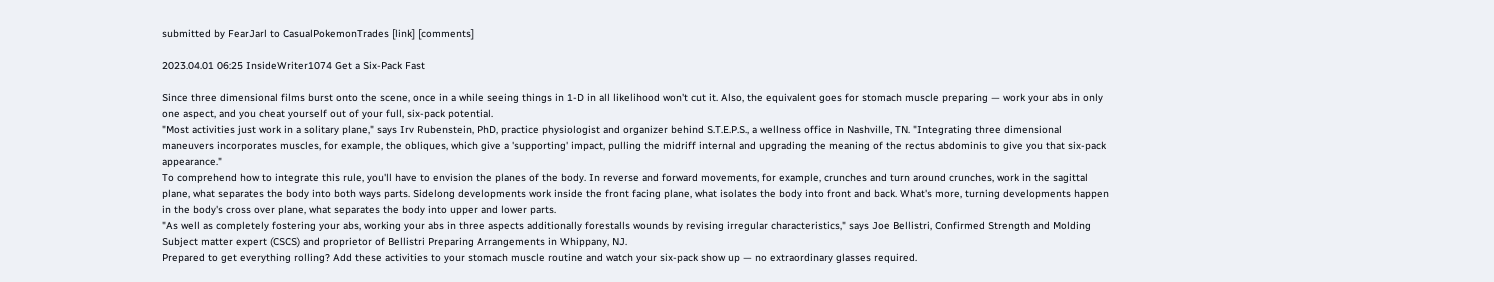submitted by FearJarl to CasualPokemonTrades [link] [comments]

2023.04.01 06:25 InsideWriter1074 Get a Six-Pack Fast

Since three dimensional films burst onto the scene, once in a while seeing things in 1-D in all likelihood won't cut it. Also, the equivalent goes for stomach muscle preparing — work your abs in only one aspect, and you cheat yourself out of your full, six-pack potential.
"Most activities just work in a solitary plane," says Irv Rubenstein, PhD, practice physiologist and organizer behind S.T.E.P.S., a wellness office in Nashville, TN. "Integrating three dimensional maneuvers incorporates muscles, for example, the obliques, which give a 'supporting' impact, pulling the midriff internal and upgrading the meaning of the rectus abdominis to give you that six-pack appearance."
To comprehend how to integrate this rule, you'll have to envision the planes of the body. In reverse and forward movements, for example, crunches and turn around crunches, work in the sagittal plane, what separates the body into both ways parts. Sidelong developments work inside the front facing plane, what isolates the body into front and back. What's more, turning developments happen in the body's cross over plane, what separates the body into upper and lower parts.
"As well as completely fostering your abs, working your abs in three aspects additionally forestalls wounds by revising irregular characteristics," says Joe Bellistri, Confirmed Strength and Molding Subject matter expert (CSCS) and proprietor of Bellistri Preparing Arrangements in Whippany, NJ.
Prepared to get everything rolling? Add these activities to your stomach muscle routine and watch your six-pack show up — no extraordinary glasses required.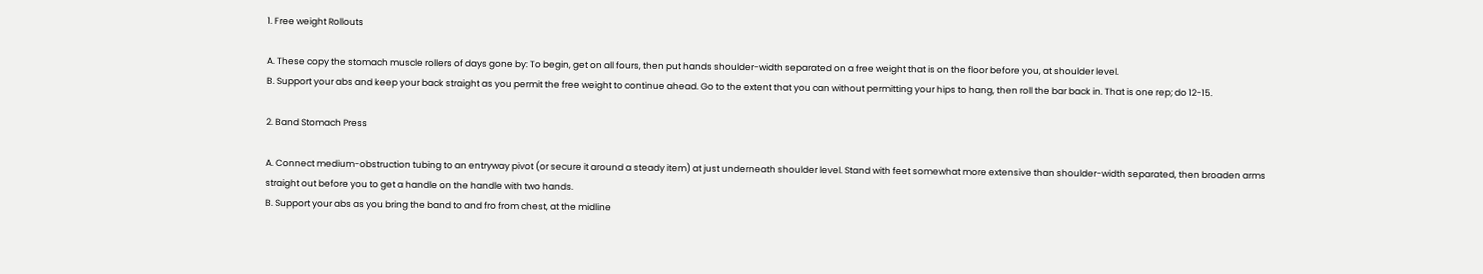1. Free weight Rollouts

A. These copy the stomach muscle rollers of days gone by: To begin, get on all fours, then put hands shoulder-width separated on a free weight that is on the floor before you, at shoulder level.
B. Support your abs and keep your back straight as you permit the free weight to continue ahead. Go to the extent that you can without permitting your hips to hang, then roll the bar back in. That is one rep; do 12-15.

2. Band Stomach Press

A. Connect medium-obstruction tubing to an entryway pivot (or secure it around a steady item) at just underneath shoulder level. Stand with feet somewhat more extensive than shoulder-width separated, then broaden arms straight out before you to get a handle on the handle with two hands.
B. Support your abs as you bring the band to and fro from chest, at the midline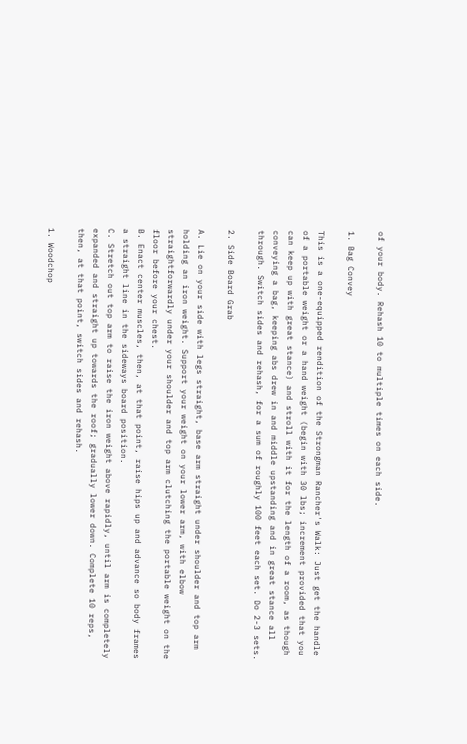of your body. Rehash 10 to multiple times on each side.

1. Bag Convey

This is a one-equipped rendition of the Strongman Rancher's Walk: Just get the handle of a portable weight or a hand weight (begin with 30 lbs; increment provided that you can keep up with great stance) and stroll with it for the length of a room, as though conveying a bag, keeping abs drew in and middle upstanding and in great stance all through. Switch sides and rehash, for a sum of roughly 100 feet each set. Do 2-3 sets.

2. Side Board Grab

A. Lie on your side with legs straight, base arm straight under shoulder and top arm holding an iron weight. Support your weight on your lower arm, with elbow straightforwardly under your shoulder and top arm clutching the portable weight on the floor before your chest.
B. Enact center muscles, then, at that point, raise hips up and advance so body frames a straight line in the sideways board position.
C. Stretch out top arm to raise the iron weight above rapidly, until arm is completely expanded and straight up towards the roof; gradually lower down. Complete 10 reps, then, at that point, switch sides and rehash.

1. Woodchop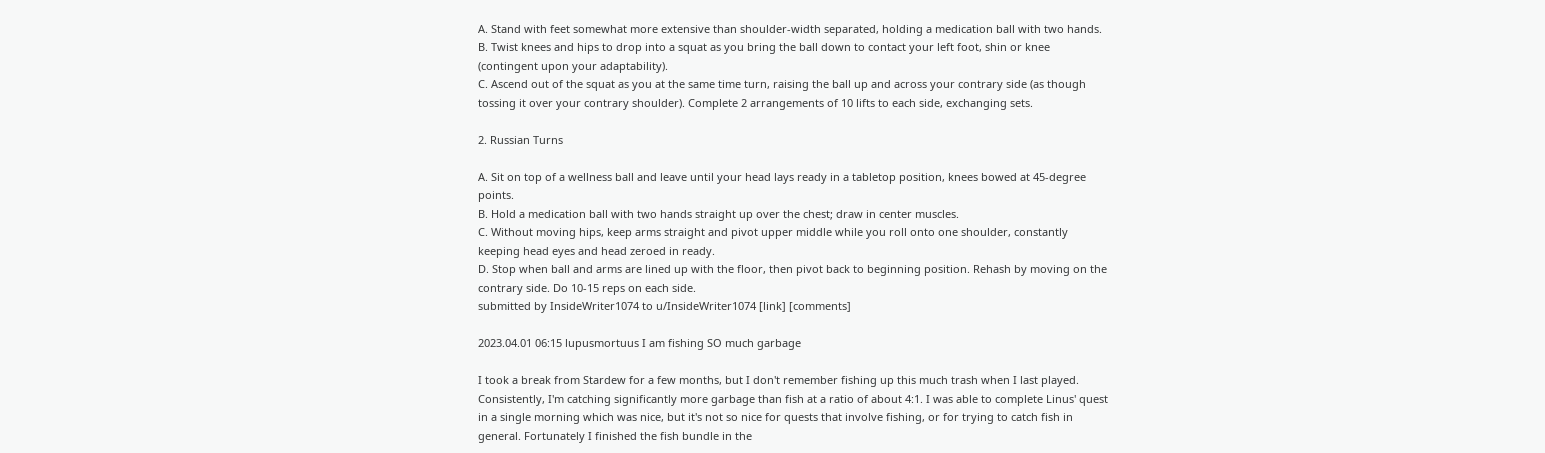A. Stand with feet somewhat more extensive than shoulder-width separated, holding a medication ball with two hands.
B. Twist knees and hips to drop into a squat as you bring the ball down to contact your left foot, shin or knee (contingent upon your adaptability).
C. Ascend out of the squat as you at the same time turn, raising the ball up and across your contrary side (as though tossing it over your contrary shoulder). Complete 2 arrangements of 10 lifts to each side, exchanging sets.

2. Russian Turns

A. Sit on top of a wellness ball and leave until your head lays ready in a tabletop position, knees bowed at 45-degree points.
B. Hold a medication ball with two hands straight up over the chest; draw in center muscles.
C. Without moving hips, keep arms straight and pivot upper middle while you roll onto one shoulder, constantly keeping head eyes and head zeroed in ready.
D. Stop when ball and arms are lined up with the floor, then pivot back to beginning position. Rehash by moving on the contrary side. Do 10-15 reps on each side.
submitted by InsideWriter1074 to u/InsideWriter1074 [link] [comments]

2023.04.01 06:15 lupusmortuus I am fishing SO much garbage

I took a break from Stardew for a few months, but I don't remember fishing up this much trash when I last played. Consistently, I'm catching significantly more garbage than fish at a ratio of about 4:1. I was able to complete Linus' quest in a single morning which was nice, but it's not so nice for quests that involve fishing, or for trying to catch fish in general. Fortunately I finished the fish bundle in the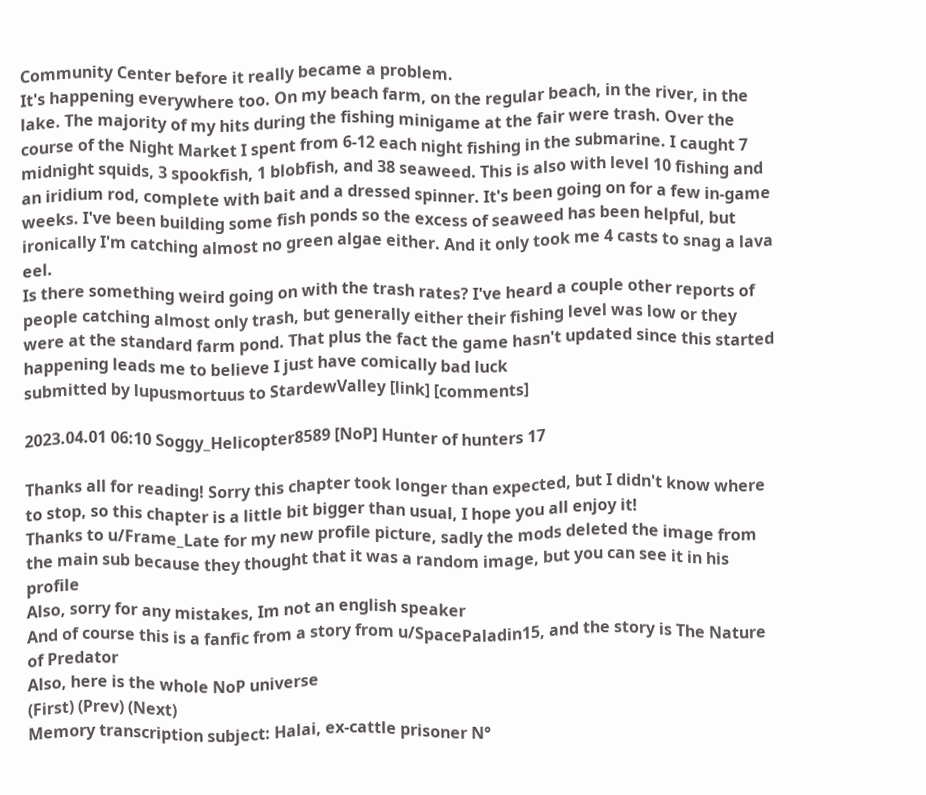Community Center before it really became a problem.
It's happening everywhere too. On my beach farm, on the regular beach, in the river, in the lake. The majority of my hits during the fishing minigame at the fair were trash. Over the course of the Night Market I spent from 6-12 each night fishing in the submarine. I caught 7 midnight squids, 3 spookfish, 1 blobfish, and 38 seaweed. This is also with level 10 fishing and an iridium rod, complete with bait and a dressed spinner. It's been going on for a few in-game weeks. I've been building some fish ponds so the excess of seaweed has been helpful, but ironically I'm catching almost no green algae either. And it only took me 4 casts to snag a lava eel.
Is there something weird going on with the trash rates? I've heard a couple other reports of people catching almost only trash, but generally either their fishing level was low or they were at the standard farm pond. That plus the fact the game hasn't updated since this started happening leads me to believe I just have comically bad luck
submitted by lupusmortuus to StardewValley [link] [comments]

2023.04.01 06:10 Soggy_Helicopter8589 [NoP] Hunter of hunters 17

Thanks all for reading! Sorry this chapter took longer than expected, but I didn't know where to stop, so this chapter is a little bit bigger than usual, I hope you all enjoy it!
Thanks to u/Frame_Late for my new profile picture, sadly the mods deleted the image from the main sub because they thought that it was a random image, but you can see it in his profile
Also, sorry for any mistakes, Im not an english speaker
And of course this is a fanfic from a story from u/SpacePaladin15, and the story is The Nature of Predator
Also, here is the whole NoP universe
(First) (Prev) (Next)
Memory transcription subject: Halai, ex-cattle prisoner N°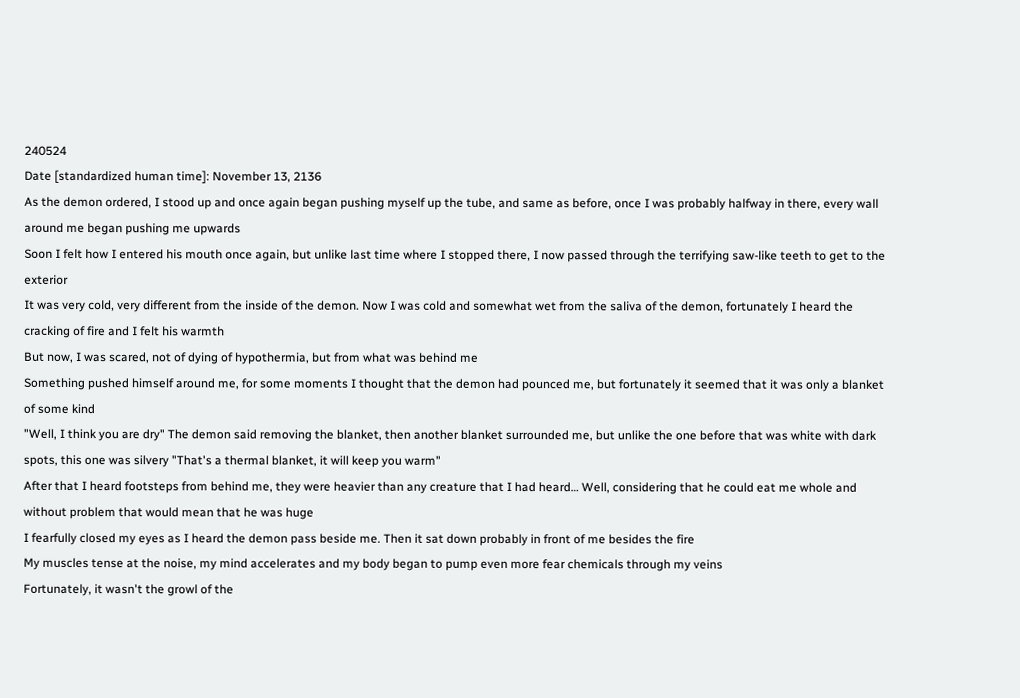240524
Date [standardized human time]: November 13, 2136
As the demon ordered, I stood up and once again began pushing myself up the tube, and same as before, once I was probably halfway in there, every wall around me began pushing me upwards
Soon I felt how I entered his mouth once again, but unlike last time where I stopped there, I now passed through the terrifying saw-like teeth to get to the exterior
It was very cold, very different from the inside of the demon. Now I was cold and somewhat wet from the saliva of the demon, fortunately I heard the cracking of fire and I felt his warmth
But now, I was scared, not of dying of hypothermia, but from what was behind me
Something pushed himself around me, for some moments I thought that the demon had pounced me, but fortunately it seemed that it was only a blanket of some kind
"Well, I think you are dry" The demon said removing the blanket, then another blanket surrounded me, but unlike the one before that was white with dark spots, this one was silvery "That's a thermal blanket, it will keep you warm"
After that I heard footsteps from behind me, they were heavier than any creature that I had heard… Well, considering that he could eat me whole and without problem that would mean that he was huge
I fearfully closed my eyes as I heard the demon pass beside me. Then it sat down probably in front of me besides the fire
My muscles tense at the noise, my mind accelerates and my body began to pump even more fear chemicals through my veins
Fortunately, it wasn't the growl of the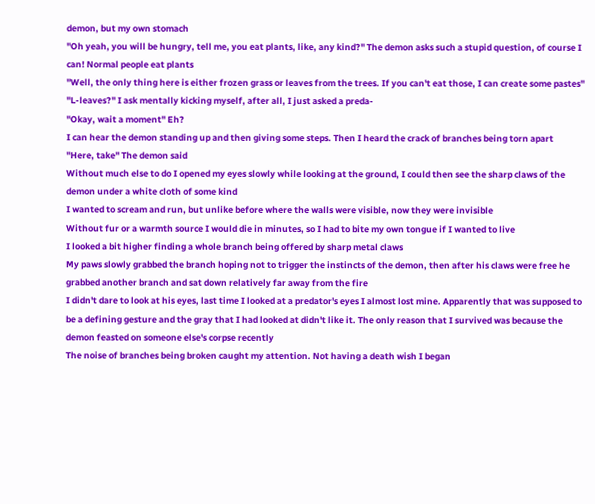demon, but my own stomach
"Oh yeah, you will be hungry, tell me, you eat plants, like, any kind?" The demon asks such a stupid question, of course I can! Normal people eat plants
"Well, the only thing here is either frozen grass or leaves from the trees. If you can't eat those, I can create some pastes"
"L-leaves?" I ask mentally kicking myself, after all, I just asked a preda-
"Okay, wait a moment" Eh?
I can hear the demon standing up and then giving some steps. Then I heard the crack of branches being torn apart
"Here, take" The demon said
Without much else to do I opened my eyes slowly while looking at the ground, I could then see the sharp claws of the demon under a white cloth of some kind
I wanted to scream and run, but unlike before where the walls were visible, now they were invisible
Without fur or a warmth source I would die in minutes, so I had to bite my own tongue if I wanted to live
I looked a bit higher finding a whole branch being offered by sharp metal claws
My paws slowly grabbed the branch hoping not to trigger the instincts of the demon, then after his claws were free he grabbed another branch and sat down relatively far away from the fire
I didn't dare to look at his eyes, last time I looked at a predator's eyes I almost lost mine. Apparently that was supposed to be a defining gesture and the gray that I had looked at didn't like it. The only reason that I survived was because the demon feasted on someone else's corpse recently
The noise of branches being broken caught my attention. Not having a death wish I began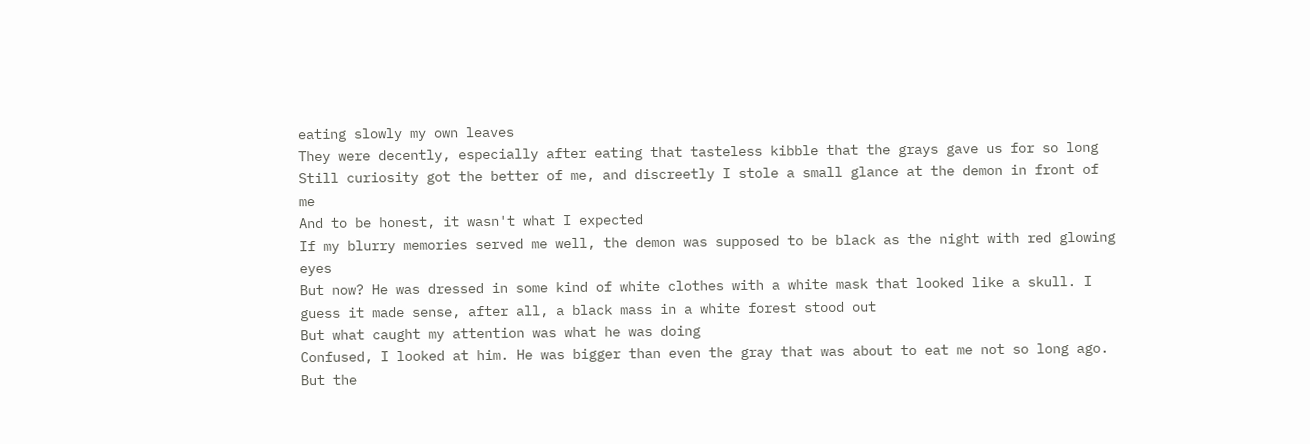eating slowly my own leaves
They were decently, especially after eating that tasteless kibble that the grays gave us for so long
Still curiosity got the better of me, and discreetly I stole a small glance at the demon in front of me
And to be honest, it wasn't what I expected
If my blurry memories served me well, the demon was supposed to be black as the night with red glowing eyes
But now? He was dressed in some kind of white clothes with a white mask that looked like a skull. I guess it made sense, after all, a black mass in a white forest stood out
But what caught my attention was what he was doing
Confused, I looked at him. He was bigger than even the gray that was about to eat me not so long ago. But the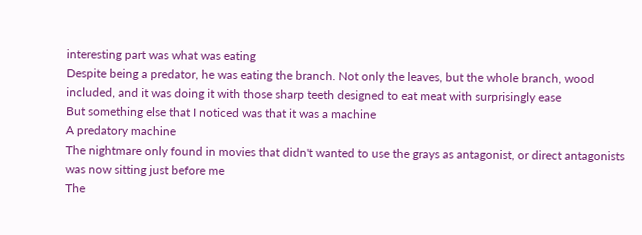interesting part was what was eating
Despite being a predator, he was eating the branch. Not only the leaves, but the whole branch, wood included, and it was doing it with those sharp teeth designed to eat meat with surprisingly ease
But something else that I noticed was that it was a machine
A predatory machine
The nightmare only found in movies that didn't wanted to use the grays as antagonist, or direct antagonists was now sitting just before me
The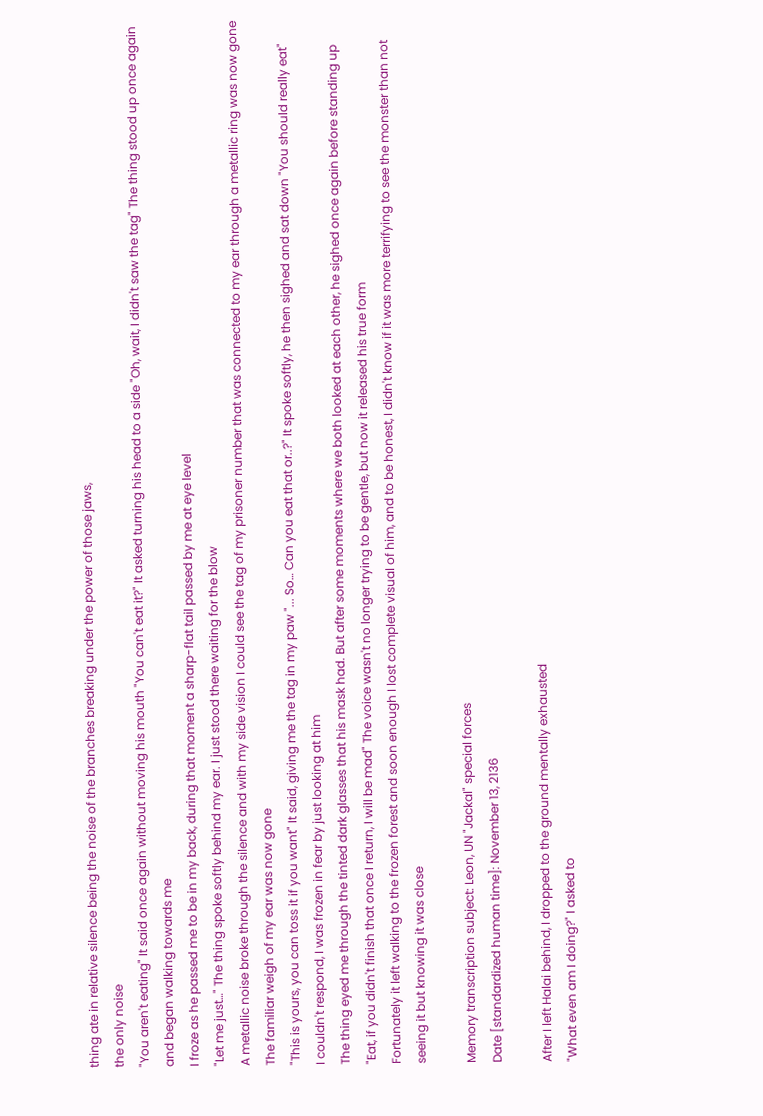thing ate in relative silence being the noise of the branches breaking under the power of those jaws,
the only noise
"You aren't eating" It said once again without moving his mouth "You can't eat it?" It asked turning his head to a side "Oh, wait, I didn't saw the tag" The thing stood up once again and began walking towards me
I froze as he passed me to be in my back, during that moment a sharp-flat tail passed by me at eye level
"Let me just…" The thing spoke softly behind my ear. I just stood there waiting for the blow
A metallic noise broke through the silence and with my side vision I could see the tag of my prisoner number that was connected to my ear through a metallic ring was now gone
The familiar weigh of my ear was now gone
"This is yours, you can toss it if you want" It said, giving me the tag in my paw "... So… Can you eat that or..?" It spoke softly, he then sighed and sat down "You should really eat"
I couldn't respond, I was frozen in fear by just looking at him
The thing eyed me through the tinted dark glasses that his mask had. But after some moments where we both looked at each other, he sighed once again before standing up
"Eat, if you didn't finish that once I return, I will be mad" The voice wasn't no longer trying to be gentle, but now it released his true form
Fortunately it left walking to the frozen forest and soon enough I lost complete visual of him, and to be honest, I didn't know if it was more terrifying to see the monster than not seeing it but knowing it was close

Memory transcription subject: Leon, UN "Jackal" special forces
Date [standardized human time]: November 13, 2136

After I left Halai behind, I dropped to the ground mentally exhausted
"What even am I doing?" I asked to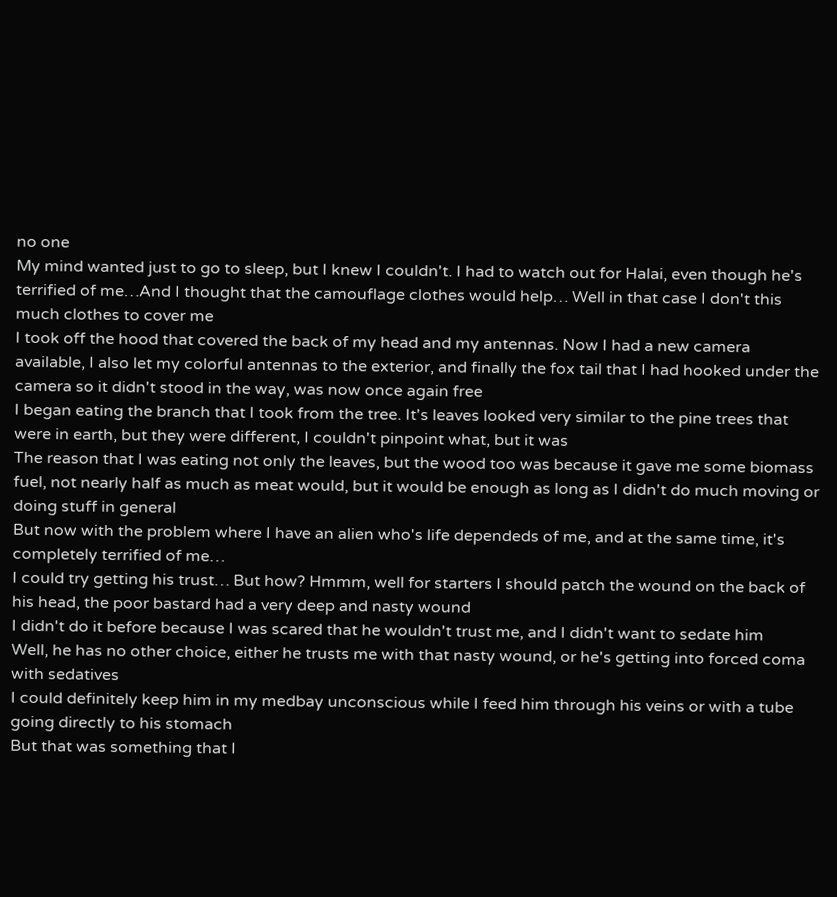no one
My mind wanted just to go to sleep, but I knew I couldn't. I had to watch out for Halai, even though he's terrified of me…And I thought that the camouflage clothes would help… Well in that case I don't this much clothes to cover me
I took off the hood that covered the back of my head and my antennas. Now I had a new camera available, I also let my colorful antennas to the exterior, and finally the fox tail that I had hooked under the camera so it didn't stood in the way, was now once again free
I began eating the branch that I took from the tree. It's leaves looked very similar to the pine trees that were in earth, but they were different, I couldn't pinpoint what, but it was
The reason that I was eating not only the leaves, but the wood too was because it gave me some biomass fuel, not nearly half as much as meat would, but it would be enough as long as I didn't do much moving or doing stuff in general
But now with the problem where I have an alien who's life dependeds of me, and at the same time, it's completely terrified of me…
I could try getting his trust… But how? Hmmm, well for starters I should patch the wound on the back of his head, the poor bastard had a very deep and nasty wound
I didn't do it before because I was scared that he wouldn't trust me, and I didn't want to sedate him
Well, he has no other choice, either he trusts me with that nasty wound, or he's getting into forced coma with sedatives
I could definitely keep him in my medbay unconscious while I feed him through his veins or with a tube going directly to his stomach
But that was something that I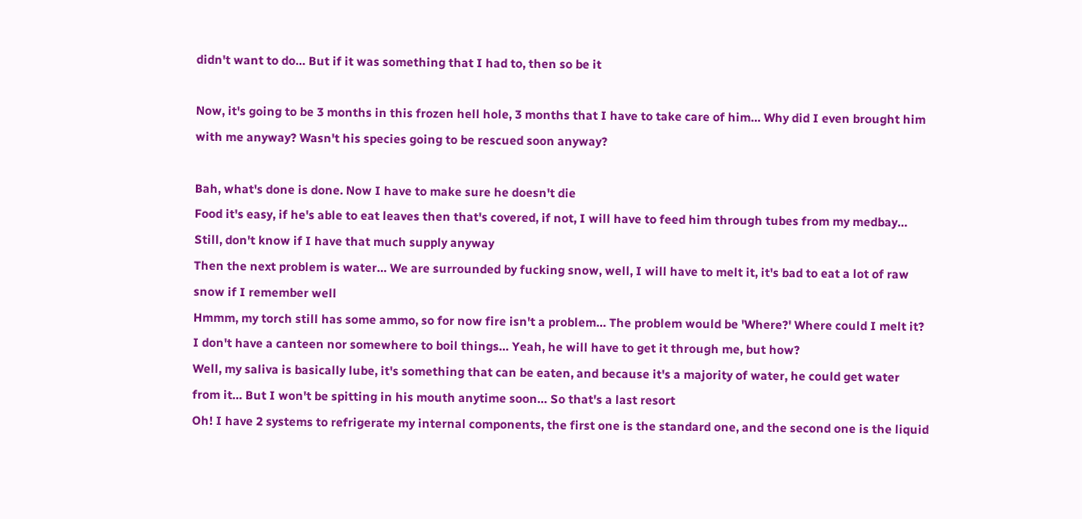didn't want to do… But if it was something that I had to, then so be it

Now, it's going to be 3 months in this frozen hell hole, 3 months that I have to take care of him… Why did I even brought him with me anyway? Wasn't his species going to be rescued soon anyway?

Bah, what's done is done. Now I have to make sure he doesn't die
Food it's easy, if he's able to eat leaves then that's covered, if not, I will have to feed him through tubes from my medbay… Still, don't know if I have that much supply anyway
Then the next problem is water… We are surrounded by fucking snow, well, I will have to melt it, it's bad to eat a lot of raw snow if I remember well
Hmmm, my torch still has some ammo, so for now fire isn't a problem… The problem would be 'Where?' Where could I melt it?
I don't have a canteen nor somewhere to boil things… Yeah, he will have to get it through me, but how?
Well, my saliva is basically lube, it's something that can be eaten, and because it's a majority of water, he could get water from it… But I won't be spitting in his mouth anytime soon… So that's a last resort
Oh! I have 2 systems to refrigerate my internal components, the first one is the standard one, and the second one is the liquid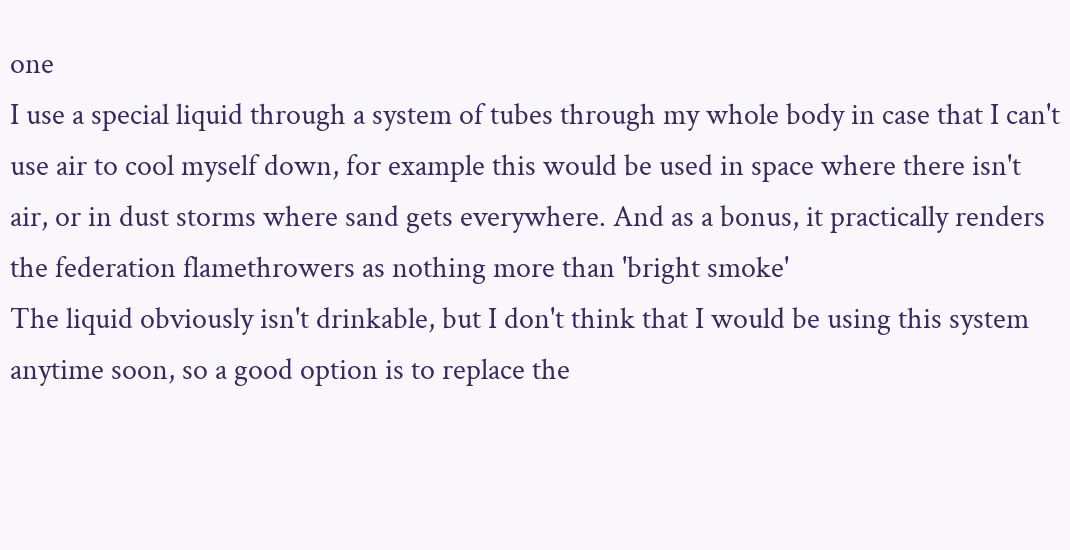one
I use a special liquid through a system of tubes through my whole body in case that I can't use air to cool myself down, for example this would be used in space where there isn't air, or in dust storms where sand gets everywhere. And as a bonus, it practically renders the federation flamethrowers as nothing more than 'bright smoke'
The liquid obviously isn't drinkable, but I don't think that I would be using this system anytime soon, so a good option is to replace the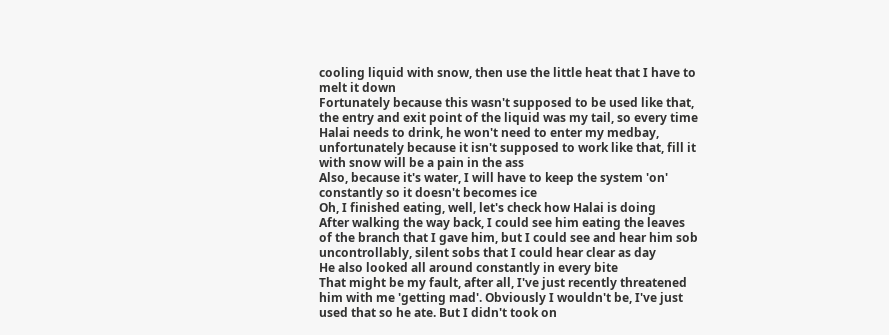cooling liquid with snow, then use the little heat that I have to melt it down
Fortunately because this wasn't supposed to be used like that, the entry and exit point of the liquid was my tail, so every time Halai needs to drink, he won't need to enter my medbay, unfortunately because it isn't supposed to work like that, fill it with snow will be a pain in the ass
Also, because it's water, I will have to keep the system 'on' constantly so it doesn't becomes ice
Oh, I finished eating, well, let's check how Halai is doing
After walking the way back, I could see him eating the leaves of the branch that I gave him, but I could see and hear him sob uncontrollably, silent sobs that I could hear clear as day
He also looked all around constantly in every bite
That might be my fault, after all, I've just recently threatened him with me 'getting mad'. Obviously I wouldn't be, I've just used that so he ate. But I didn't took on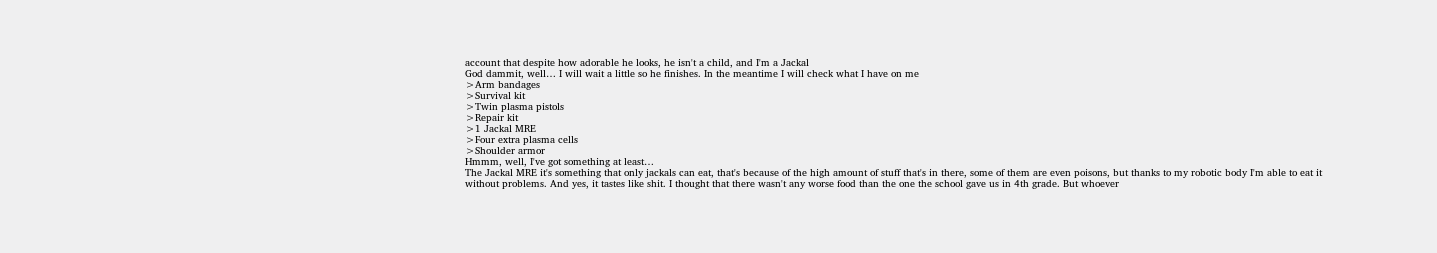account that despite how adorable he looks, he isn't a child, and I'm a Jackal
God dammit, well… I will wait a little so he finishes. In the meantime I will check what I have on me
>Arm bandages
>Survival kit
>Twin plasma pistols
>Repair kit
>1 Jackal MRE
>Four extra plasma cells
>Shoulder armor
Hmmm, well, I've got something at least…
The Jackal MRE it's something that only jackals can eat, that's because of the high amount of stuff that's in there, some of them are even poisons, but thanks to my robotic body I'm able to eat it without problems. And yes, it tastes like shit. I thought that there wasn't any worse food than the one the school gave us in 4th grade. But whoever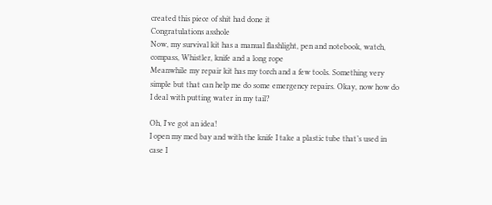created this piece of shit had done it
Congratulations asshole
Now, my survival kit has a manual flashlight, pen and notebook, watch, compass, Whistler, knife and a long rope
Meanwhile my repair kit has my torch and a few tools. Something very simple but that can help me do some emergency repairs. Okay, now how do I deal with putting water in my tail?

Oh, I've got an idea!
I open my med bay and with the knife I take a plastic tube that’s used in case I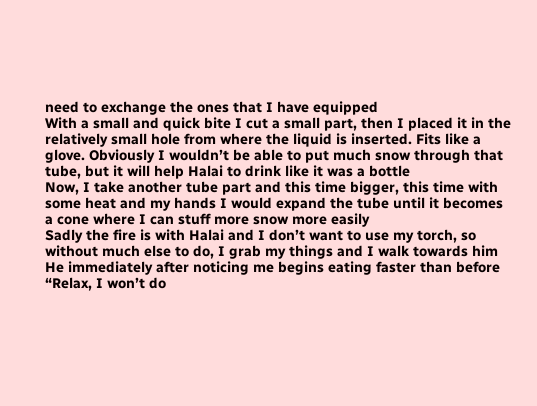need to exchange the ones that I have equipped
With a small and quick bite I cut a small part, then I placed it in the relatively small hole from where the liquid is inserted. Fits like a glove. Obviously I wouldn’t be able to put much snow through that tube, but it will help Halai to drink like it was a bottle
Now, I take another tube part and this time bigger, this time with some heat and my hands I would expand the tube until it becomes a cone where I can stuff more snow more easily
Sadly the fire is with Halai and I don’t want to use my torch, so without much else to do, I grab my things and I walk towards him
He immediately after noticing me begins eating faster than before
“Relax, I won’t do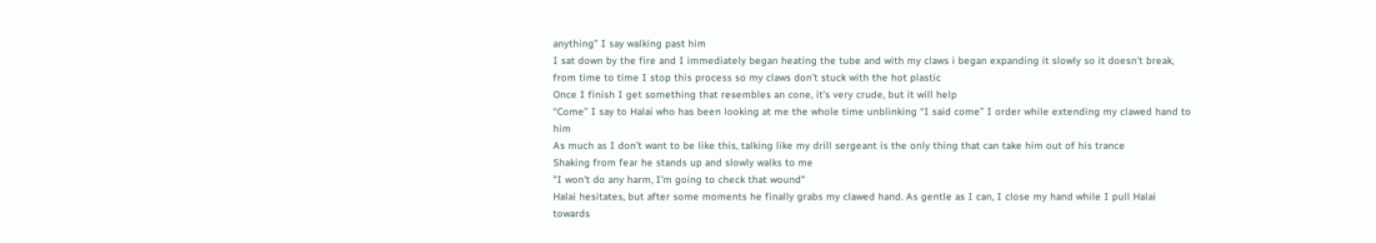anything” I say walking past him
I sat down by the fire and I immediately began heating the tube and with my claws i began expanding it slowly so it doesn't break, from time to time I stop this process so my claws don’t stuck with the hot plastic
Once I finish I get something that resembles an cone, it’s very crude, but it will help
“Come” I say to Halai who has been looking at me the whole time unblinking “I said come” I order while extending my clawed hand to him
As much as I don’t want to be like this, talking like my drill sergeant is the only thing that can take him out of his trance
Shaking from fear he stands up and slowly walks to me
"I won't do any harm, I'm going to check that wound"
Halai hesitates, but after some moments he finally grabs my clawed hand. As gentle as I can, I close my hand while I pull Halai towards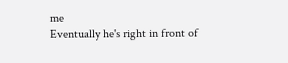me
Eventually he's right in front of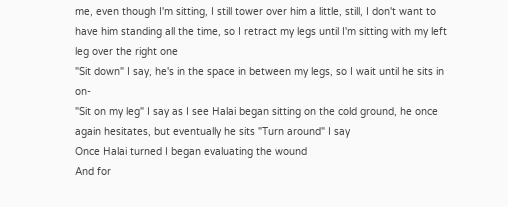me, even though I'm sitting, I still tower over him a little, still, I don't want to have him standing all the time, so I retract my legs until I'm sitting with my left leg over the right one
"Sit down" I say, he's in the space in between my legs, so I wait until he sits in on-
"Sit on my leg" I say as I see Halai began sitting on the cold ground, he once again hesitates, but eventually he sits "Turn around" I say
Once Halai turned I began evaluating the wound
And for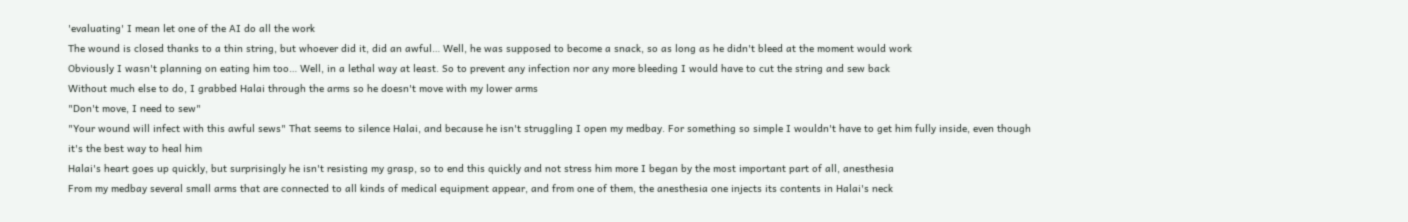'evaluating' I mean let one of the AI do all the work
The wound is closed thanks to a thin string, but whoever did it, did an awful… Well, he was supposed to become a snack, so as long as he didn't bleed at the moment would work
Obviously I wasn't planning on eating him too… Well, in a lethal way at least. So to prevent any infection nor any more bleeding I would have to cut the string and sew back
Without much else to do, I grabbed Halai through the arms so he doesn't move with my lower arms
"Don't move, I need to sew"
"Your wound will infect with this awful sews" That seems to silence Halai, and because he isn't struggling I open my medbay. For something so simple I wouldn't have to get him fully inside, even though it's the best way to heal him
Halai's heart goes up quickly, but surprisingly he isn't resisting my grasp, so to end this quickly and not stress him more I began by the most important part of all, anesthesia
From my medbay several small arms that are connected to all kinds of medical equipment appear, and from one of them, the anesthesia one injects its contents in Halai's neck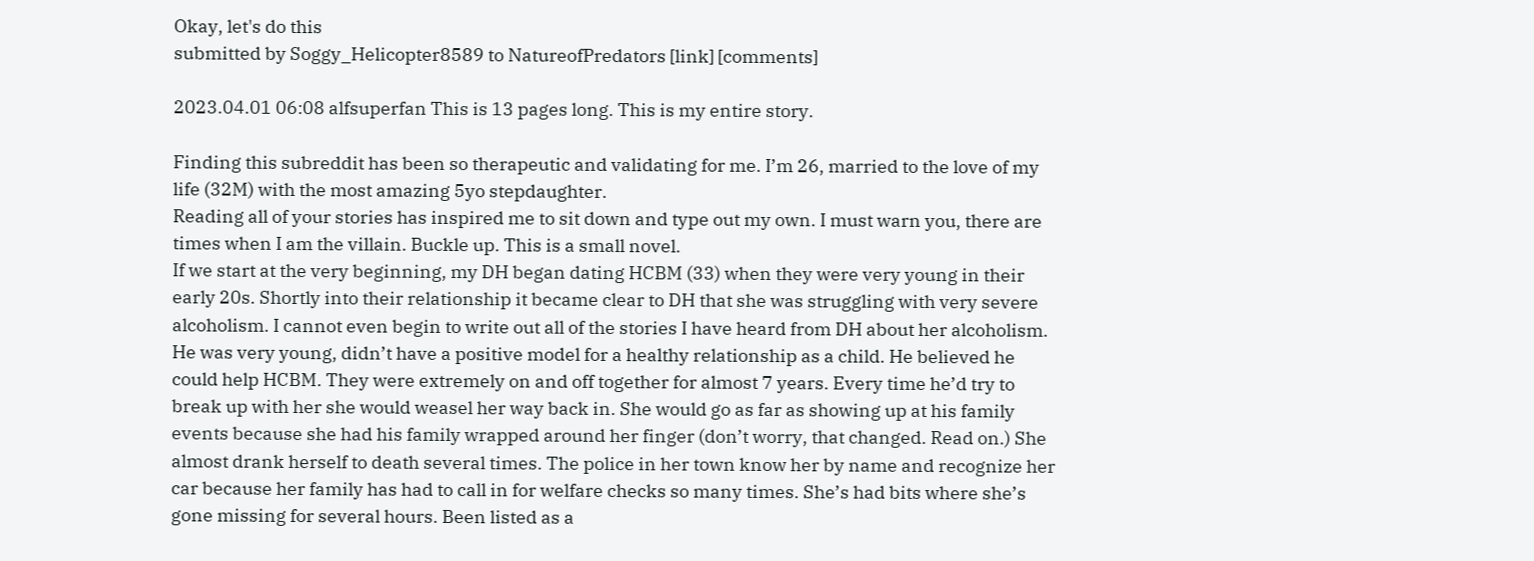Okay, let's do this
submitted by Soggy_Helicopter8589 to NatureofPredators [link] [comments]

2023.04.01 06:08 alfsuperfan This is 13 pages long. This is my entire story.

Finding this subreddit has been so therapeutic and validating for me. I’m 26, married to the love of my life (32M) with the most amazing 5yo stepdaughter.
Reading all of your stories has inspired me to sit down and type out my own. I must warn you, there are times when I am the villain. Buckle up. This is a small novel.
If we start at the very beginning, my DH began dating HCBM (33) when they were very young in their early 20s. Shortly into their relationship it became clear to DH that she was struggling with very severe alcoholism. I cannot even begin to write out all of the stories I have heard from DH about her alcoholism. He was very young, didn’t have a positive model for a healthy relationship as a child. He believed he could help HCBM. They were extremely on and off together for almost 7 years. Every time he’d try to break up with her she would weasel her way back in. She would go as far as showing up at his family events because she had his family wrapped around her finger (don’t worry, that changed. Read on.) She almost drank herself to death several times. The police in her town know her by name and recognize her car because her family has had to call in for welfare checks so many times. She’s had bits where she’s gone missing for several hours. Been listed as a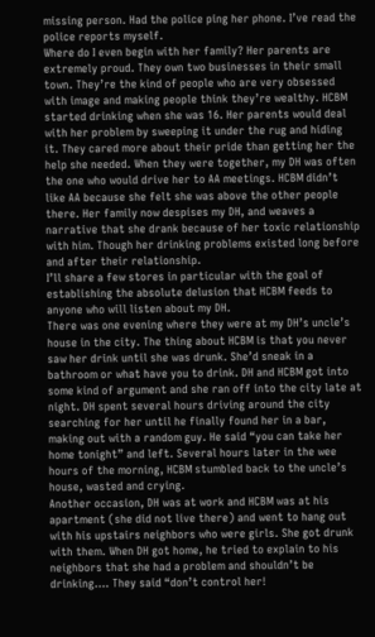missing person. Had the police ping her phone. I’ve read the police reports myself.
Where do I even begin with her family? Her parents are extremely proud. They own two businesses in their small town. They’re the kind of people who are very obsessed with image and making people think they’re wealthy. HCBM started drinking when she was 16. Her parents would deal with her problem by sweeping it under the rug and hiding it. They cared more about their pride than getting her the help she needed. When they were together, my DH was often the one who would drive her to AA meetings. HCBM didn’t like AA because she felt she was above the other people there. Her family now despises my DH, and weaves a narrative that she drank because of her toxic relationship with him. Though her drinking problems existed long before and after their relationship.
I’ll share a few stores in particular with the goal of establishing the absolute delusion that HCBM feeds to anyone who will listen about my DH.
There was one evening where they were at my DH’s uncle’s house in the city. The thing about HCBM is that you never saw her drink until she was drunk. She’d sneak in a bathroom or what have you to drink. DH and HCBM got into some kind of argument and she ran off into the city late at night. DH spent several hours driving around the city searching for her until he finally found her in a bar, making out with a random guy. He said “you can take her home tonight” and left. Several hours later in the wee hours of the morning, HCBM stumbled back to the uncle’s house, wasted and crying.
Another occasion, DH was at work and HCBM was at his apartment (she did not live there) and went to hang out with his upstairs neighbors who were girls. She got drunk with them. When DH got home, he tried to explain to his neighbors that she had a problem and shouldn’t be drinking…. They said “don’t control her!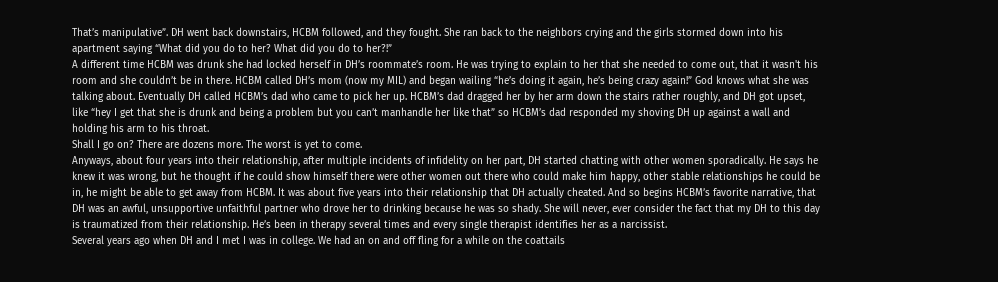That’s manipulative”. DH went back downstairs, HCBM followed, and they fought. She ran back to the neighbors crying and the girls stormed down into his apartment saying “What did you do to her? What did you do to her?!”
A different time HCBM was drunk she had locked herself in DH’s roommate’s room. He was trying to explain to her that she needed to come out, that it wasn't his room and she couldn’t be in there. HCBM called DH’s mom (now my MIL) and began wailing “he’s doing it again, he’s being crazy again!” God knows what she was talking about. Eventually DH called HCBM’s dad who came to pick her up. HCBM’s dad dragged her by her arm down the stairs rather roughly, and DH got upset, like “hey I get that she is drunk and being a problem but you can’t manhandle her like that” so HCBM’s dad responded my shoving DH up against a wall and holding his arm to his throat.
Shall I go on? There are dozens more. The worst is yet to come.
Anyways, about four years into their relationship, after multiple incidents of infidelity on her part, DH started chatting with other women sporadically. He says he knew it was wrong, but he thought if he could show himself there were other women out there who could make him happy, other stable relationships he could be in, he might be able to get away from HCBM. It was about five years into their relationship that DH actually cheated. And so begins HCBM’s favorite narrative, that DH was an awful, unsupportive unfaithful partner who drove her to drinking because he was so shady. She will never, ever consider the fact that my DH to this day is traumatized from their relationship. He’s been in therapy several times and every single therapist identifies her as a narcissist.
Several years ago when DH and I met I was in college. We had an on and off fling for a while on the coattails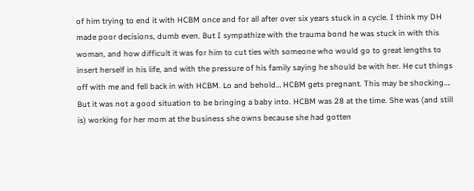of him trying to end it with HCBM once and for all after over six years stuck in a cycle. I think my DH made poor decisions, dumb even. But I sympathize with the trauma bond he was stuck in with this woman, and how difficult it was for him to cut ties with someone who would go to great lengths to insert herself in his life, and with the pressure of his family saying he should be with her. He cut things off with me and fell back in with HCBM. Lo and behold… HCBM gets pregnant. This may be shocking…. But it was not a good situation to be bringing a baby into. HCBM was 28 at the time. She was (and still is) working for her mom at the business she owns because she had gotten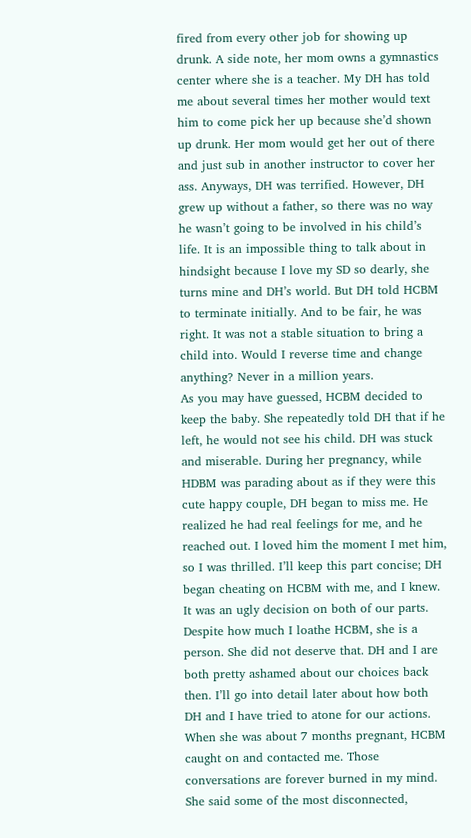fired from every other job for showing up drunk. A side note, her mom owns a gymnastics center where she is a teacher. My DH has told me about several times her mother would text him to come pick her up because she’d shown up drunk. Her mom would get her out of there and just sub in another instructor to cover her ass. Anyways, DH was terrified. However, DH grew up without a father, so there was no way he wasn’t going to be involved in his child’s life. It is an impossible thing to talk about in hindsight because I love my SD so dearly, she turns mine and DH’s world. But DH told HCBM to terminate initially. And to be fair, he was right. It was not a stable situation to bring a child into. Would I reverse time and change anything? Never in a million years.
As you may have guessed, HCBM decided to keep the baby. She repeatedly told DH that if he left, he would not see his child. DH was stuck and miserable. During her pregnancy, while HDBM was parading about as if they were this cute happy couple, DH began to miss me. He realized he had real feelings for me, and he reached out. I loved him the moment I met him, so I was thrilled. I’ll keep this part concise; DH began cheating on HCBM with me, and I knew. It was an ugly decision on both of our parts. Despite how much I loathe HCBM, she is a person. She did not deserve that. DH and I are both pretty ashamed about our choices back then. I’ll go into detail later about how both DH and I have tried to atone for our actions.
When she was about 7 months pregnant, HCBM caught on and contacted me. Those conversations are forever burned in my mind. She said some of the most disconnected,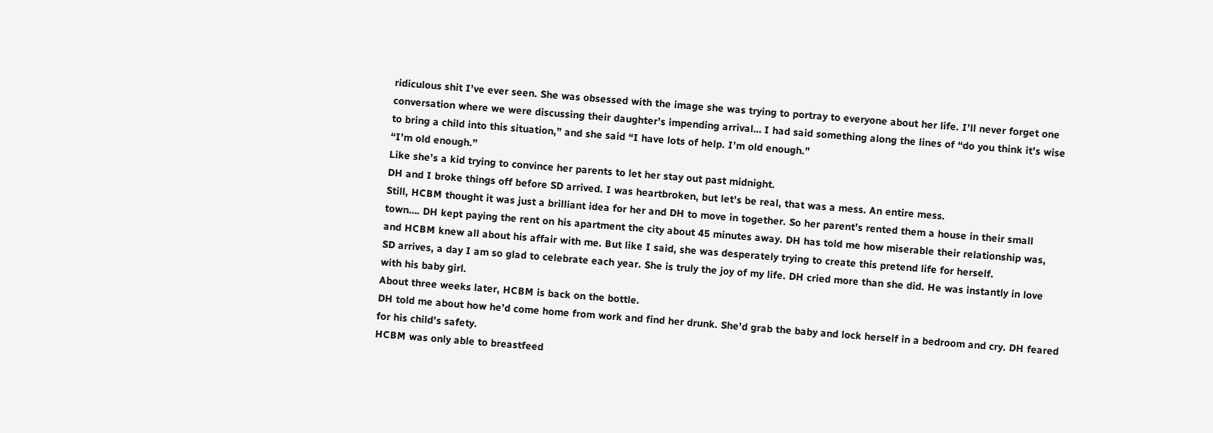ridiculous shit I’ve ever seen. She was obsessed with the image she was trying to portray to everyone about her life. I’ll never forget one conversation where we were discussing their daughter’s impending arrival… I had said something along the lines of “do you think it’s wise to bring a child into this situation,” and she said “I have lots of help. I’m old enough.”
“I’m old enough.”
Like she’s a kid trying to convince her parents to let her stay out past midnight.
DH and I broke things off before SD arrived. I was heartbroken, but let’s be real, that was a mess. An entire mess.
Still, HCBM thought it was just a brilliant idea for her and DH to move in together. So her parent’s rented them a house in their small town…. DH kept paying the rent on his apartment the city about 45 minutes away. DH has told me how miserable their relationship was, and HCBM knew all about his affair with me. But like I said, she was desperately trying to create this pretend life for herself.
SD arrives, a day I am so glad to celebrate each year. She is truly the joy of my life. DH cried more than she did. He was instantly in love with his baby girl.
About three weeks later, HCBM is back on the bottle.
DH told me about how he’d come home from work and find her drunk. She’d grab the baby and lock herself in a bedroom and cry. DH feared for his child’s safety.
HCBM was only able to breastfeed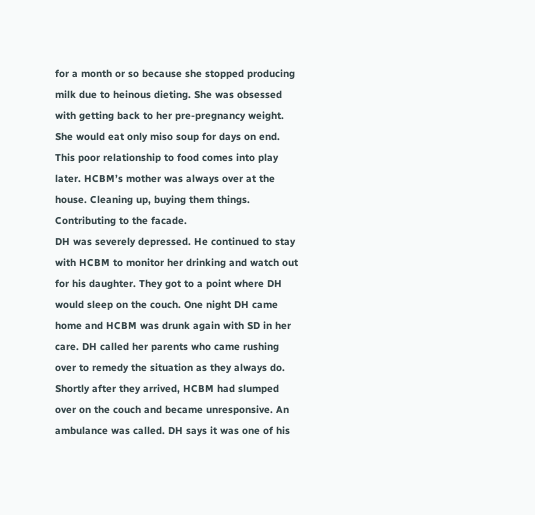for a month or so because she stopped producing milk due to heinous dieting. She was obsessed with getting back to her pre-pregnancy weight. She would eat only miso soup for days on end. This poor relationship to food comes into play later. HCBM’s mother was always over at the house. Cleaning up, buying them things. Contributing to the facade.
DH was severely depressed. He continued to stay with HCBM to monitor her drinking and watch out for his daughter. They got to a point where DH would sleep on the couch. One night DH came home and HCBM was drunk again with SD in her care. DH called her parents who came rushing over to remedy the situation as they always do. Shortly after they arrived, HCBM had slumped over on the couch and became unresponsive. An ambulance was called. DH says it was one of his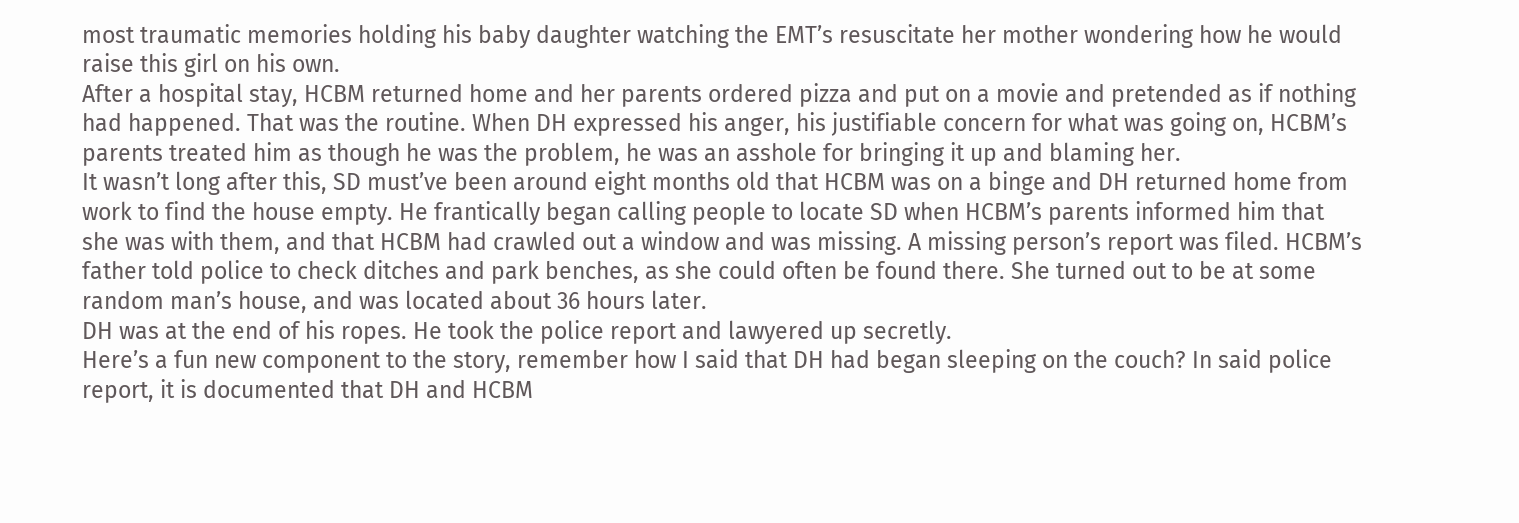most traumatic memories holding his baby daughter watching the EMT’s resuscitate her mother wondering how he would raise this girl on his own.
After a hospital stay, HCBM returned home and her parents ordered pizza and put on a movie and pretended as if nothing had happened. That was the routine. When DH expressed his anger, his justifiable concern for what was going on, HCBM’s parents treated him as though he was the problem, he was an asshole for bringing it up and blaming her.
It wasn’t long after this, SD must’ve been around eight months old that HCBM was on a binge and DH returned home from work to find the house empty. He frantically began calling people to locate SD when HCBM’s parents informed him that she was with them, and that HCBM had crawled out a window and was missing. A missing person’s report was filed. HCBM’s father told police to check ditches and park benches, as she could often be found there. She turned out to be at some random man’s house, and was located about 36 hours later.
DH was at the end of his ropes. He took the police report and lawyered up secretly.
Here’s a fun new component to the story, remember how I said that DH had began sleeping on the couch? In said police report, it is documented that DH and HCBM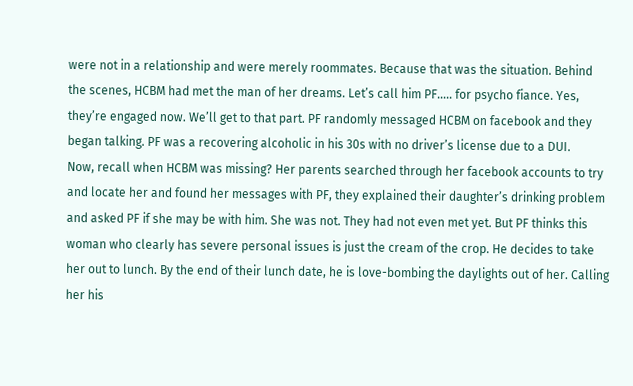were not in a relationship and were merely roommates. Because that was the situation. Behind the scenes, HCBM had met the man of her dreams. Let’s call him PF….. for psycho fiance. Yes, they’re engaged now. We’ll get to that part. PF randomly messaged HCBM on facebook and they began talking. PF was a recovering alcoholic in his 30s with no driver’s license due to a DUI.
Now, recall when HCBM was missing? Her parents searched through her facebook accounts to try and locate her and found her messages with PF, they explained their daughter’s drinking problem and asked PF if she may be with him. She was not. They had not even met yet. But PF thinks this woman who clearly has severe personal issues is just the cream of the crop. He decides to take her out to lunch. By the end of their lunch date, he is love-bombing the daylights out of her. Calling her his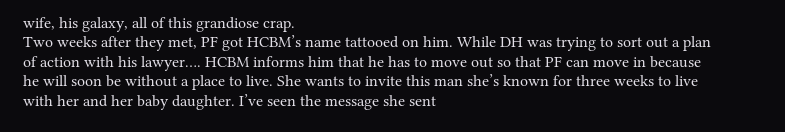wife, his galaxy, all of this grandiose crap.
Two weeks after they met, PF got HCBM’s name tattooed on him. While DH was trying to sort out a plan of action with his lawyer…. HCBM informs him that he has to move out so that PF can move in because he will soon be without a place to live. She wants to invite this man she’s known for three weeks to live with her and her baby daughter. I’ve seen the message she sent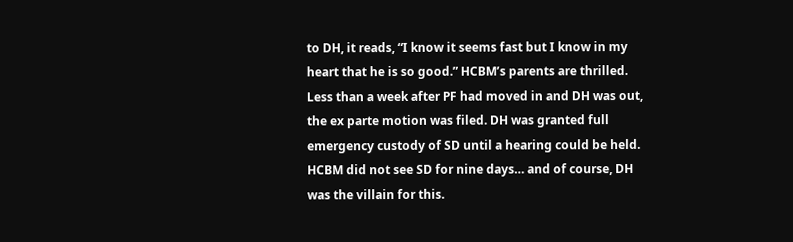to DH, it reads, “I know it seems fast but I know in my heart that he is so good.” HCBM’s parents are thrilled.
Less than a week after PF had moved in and DH was out, the ex parte motion was filed. DH was granted full emergency custody of SD until a hearing could be held. HCBM did not see SD for nine days… and of course, DH was the villain for this.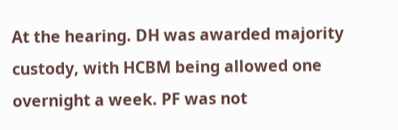At the hearing. DH was awarded majority custody, with HCBM being allowed one overnight a week. PF was not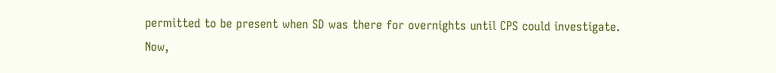permitted to be present when SD was there for overnights until CPS could investigate.
Now,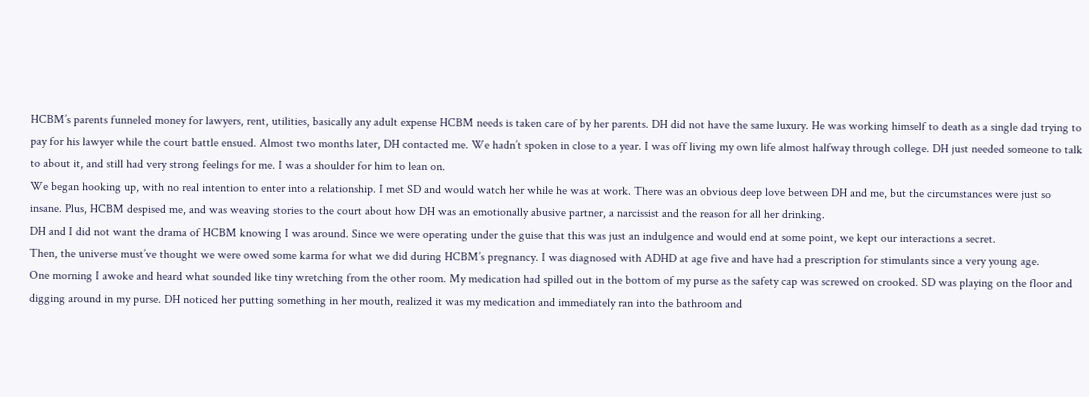HCBM’s parents funneled money for lawyers, rent, utilities, basically any adult expense HCBM needs is taken care of by her parents. DH did not have the same luxury. He was working himself to death as a single dad trying to pay for his lawyer while the court battle ensued. Almost two months later, DH contacted me. We hadn’t spoken in close to a year. I was off living my own life almost halfway through college. DH just needed someone to talk to about it, and still had very strong feelings for me. I was a shoulder for him to lean on.
We began hooking up, with no real intention to enter into a relationship. I met SD and would watch her while he was at work. There was an obvious deep love between DH and me, but the circumstances were just so insane. Plus, HCBM despised me, and was weaving stories to the court about how DH was an emotionally abusive partner, a narcissist and the reason for all her drinking.
DH and I did not want the drama of HCBM knowing I was around. Since we were operating under the guise that this was just an indulgence and would end at some point, we kept our interactions a secret.
Then, the universe must’ve thought we were owed some karma for what we did during HCBM’s pregnancy. I was diagnosed with ADHD at age five and have had a prescription for stimulants since a very young age.
One morning I awoke and heard what sounded like tiny wretching from the other room. My medication had spilled out in the bottom of my purse as the safety cap was screwed on crooked. SD was playing on the floor and digging around in my purse. DH noticed her putting something in her mouth, realized it was my medication and immediately ran into the bathroom and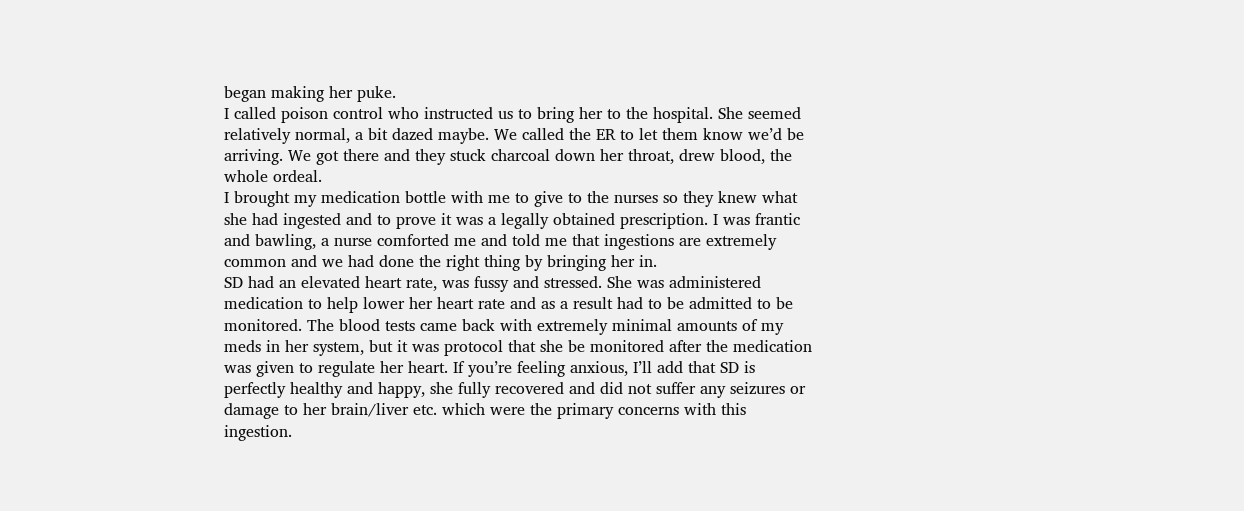began making her puke.
I called poison control who instructed us to bring her to the hospital. She seemed relatively normal, a bit dazed maybe. We called the ER to let them know we’d be arriving. We got there and they stuck charcoal down her throat, drew blood, the whole ordeal.
I brought my medication bottle with me to give to the nurses so they knew what she had ingested and to prove it was a legally obtained prescription. I was frantic and bawling, a nurse comforted me and told me that ingestions are extremely common and we had done the right thing by bringing her in.
SD had an elevated heart rate, was fussy and stressed. She was administered medication to help lower her heart rate and as a result had to be admitted to be monitored. The blood tests came back with extremely minimal amounts of my meds in her system, but it was protocol that she be monitored after the medication was given to regulate her heart. If you’re feeling anxious, I’ll add that SD is perfectly healthy and happy, she fully recovered and did not suffer any seizures or damage to her brain/liver etc. which were the primary concerns with this ingestion.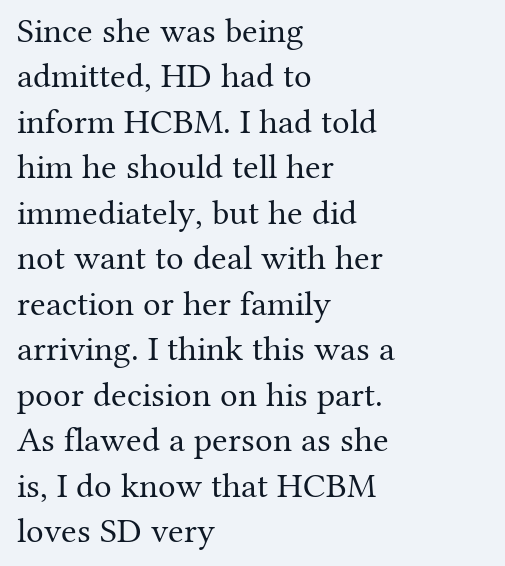Since she was being admitted, HD had to inform HCBM. I had told him he should tell her immediately, but he did not want to deal with her reaction or her family arriving. I think this was a poor decision on his part. As flawed a person as she is, I do know that HCBM loves SD very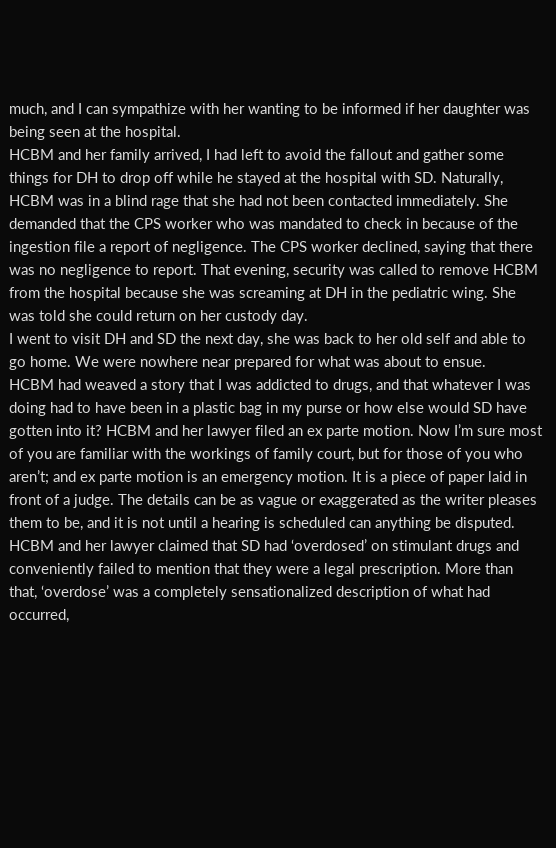much, and I can sympathize with her wanting to be informed if her daughter was being seen at the hospital.
HCBM and her family arrived, I had left to avoid the fallout and gather some things for DH to drop off while he stayed at the hospital with SD. Naturally, HCBM was in a blind rage that she had not been contacted immediately. She demanded that the CPS worker who was mandated to check in because of the ingestion file a report of negligence. The CPS worker declined, saying that there was no negligence to report. That evening, security was called to remove HCBM from the hospital because she was screaming at DH in the pediatric wing. She was told she could return on her custody day.
I went to visit DH and SD the next day, she was back to her old self and able to go home. We were nowhere near prepared for what was about to ensue.
HCBM had weaved a story that I was addicted to drugs, and that whatever I was doing had to have been in a plastic bag in my purse or how else would SD have gotten into it? HCBM and her lawyer filed an ex parte motion. Now I’m sure most of you are familiar with the workings of family court, but for those of you who aren’t; and ex parte motion is an emergency motion. It is a piece of paper laid in front of a judge. The details can be as vague or exaggerated as the writer pleases them to be, and it is not until a hearing is scheduled can anything be disputed.
HCBM and her lawyer claimed that SD had ‘overdosed’ on stimulant drugs and conveniently failed to mention that they were a legal prescription. More than that, ‘overdose’ was a completely sensationalized description of what had occurred,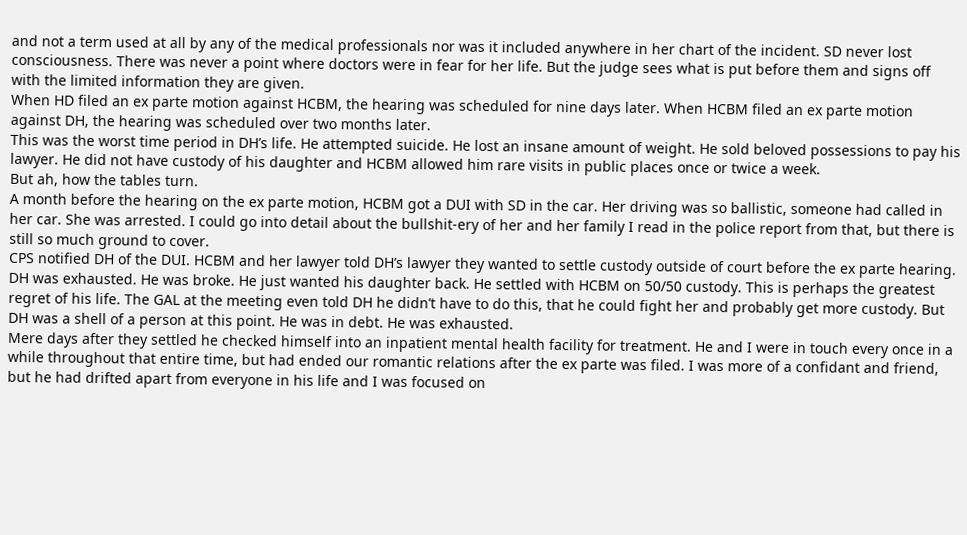and not a term used at all by any of the medical professionals nor was it included anywhere in her chart of the incident. SD never lost consciousness. There was never a point where doctors were in fear for her life. But the judge sees what is put before them and signs off with the limited information they are given.
When HD filed an ex parte motion against HCBM, the hearing was scheduled for nine days later. When HCBM filed an ex parte motion against DH, the hearing was scheduled over two months later.
This was the worst time period in DH’s life. He attempted suicide. He lost an insane amount of weight. He sold beloved possessions to pay his lawyer. He did not have custody of his daughter and HCBM allowed him rare visits in public places once or twice a week.
But ah, how the tables turn.
A month before the hearing on the ex parte motion, HCBM got a DUI with SD in the car. Her driving was so ballistic, someone had called in her car. She was arrested. I could go into detail about the bullshit-ery of her and her family I read in the police report from that, but there is still so much ground to cover.
CPS notified DH of the DUI. HCBM and her lawyer told DH’s lawyer they wanted to settle custody outside of court before the ex parte hearing.
DH was exhausted. He was broke. He just wanted his daughter back. He settled with HCBM on 50/50 custody. This is perhaps the greatest regret of his life. The GAL at the meeting even told DH he didn’t have to do this, that he could fight her and probably get more custody. But DH was a shell of a person at this point. He was in debt. He was exhausted.
Mere days after they settled he checked himself into an inpatient mental health facility for treatment. He and I were in touch every once in a while throughout that entire time, but had ended our romantic relations after the ex parte was filed. I was more of a confidant and friend, but he had drifted apart from everyone in his life and I was focused on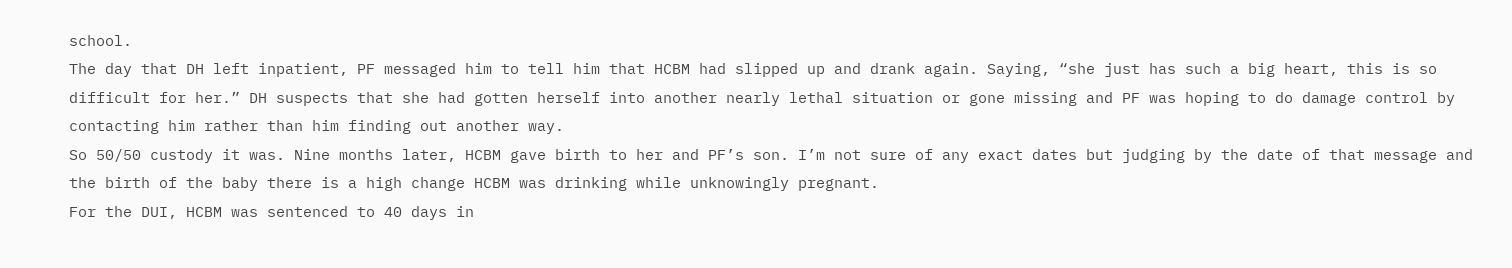school.
The day that DH left inpatient, PF messaged him to tell him that HCBM had slipped up and drank again. Saying, “she just has such a big heart, this is so difficult for her.” DH suspects that she had gotten herself into another nearly lethal situation or gone missing and PF was hoping to do damage control by contacting him rather than him finding out another way.
So 50/50 custody it was. Nine months later, HCBM gave birth to her and PF’s son. I’m not sure of any exact dates but judging by the date of that message and the birth of the baby there is a high change HCBM was drinking while unknowingly pregnant.
For the DUI, HCBM was sentenced to 40 days in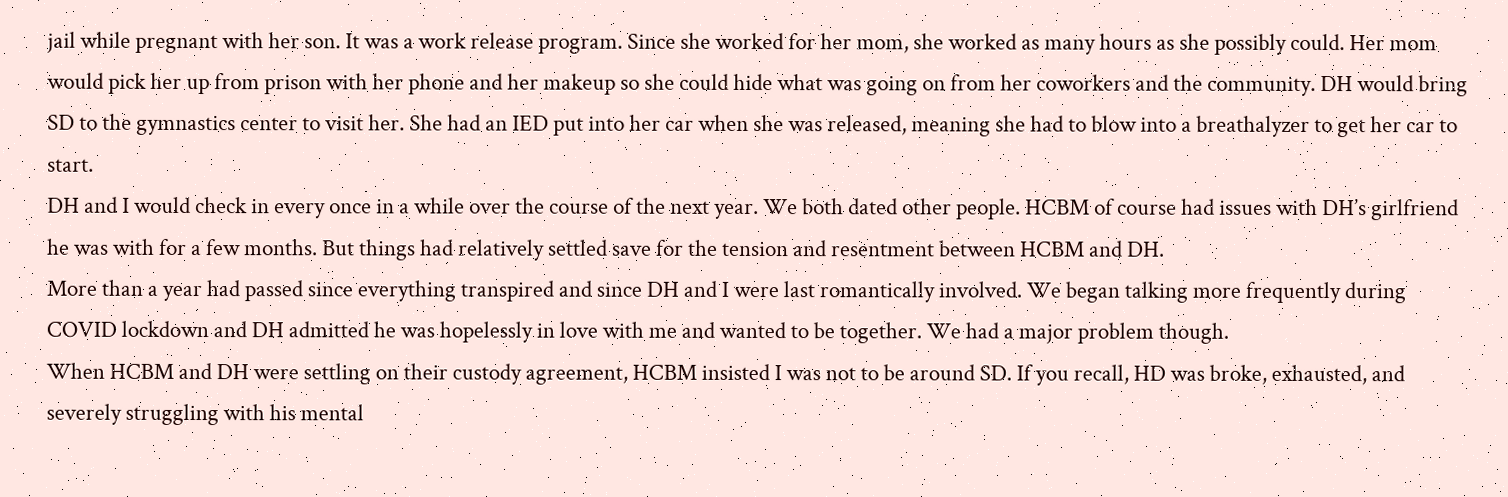jail while pregnant with her son. It was a work release program. Since she worked for her mom, she worked as many hours as she possibly could. Her mom would pick her up from prison with her phone and her makeup so she could hide what was going on from her coworkers and the community. DH would bring SD to the gymnastics center to visit her. She had an IED put into her car when she was released, meaning she had to blow into a breathalyzer to get her car to start.
DH and I would check in every once in a while over the course of the next year. We both dated other people. HCBM of course had issues with DH’s girlfriend he was with for a few months. But things had relatively settled save for the tension and resentment between HCBM and DH.
More than a year had passed since everything transpired and since DH and I were last romantically involved. We began talking more frequently during COVID lockdown and DH admitted he was hopelessly in love with me and wanted to be together. We had a major problem though.
When HCBM and DH were settling on their custody agreement, HCBM insisted I was not to be around SD. If you recall, HD was broke, exhausted, and severely struggling with his mental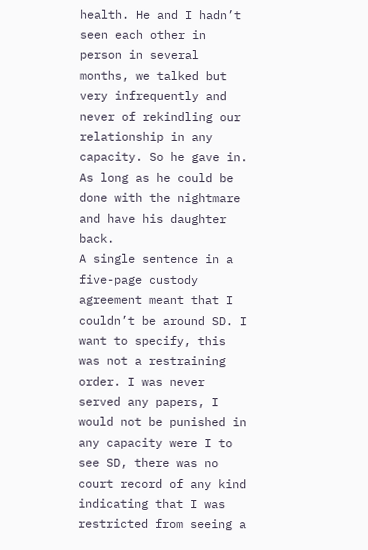health. He and I hadn’t seen each other in person in several months, we talked but very infrequently and never of rekindling our relationship in any capacity. So he gave in. As long as he could be done with the nightmare and have his daughter back.
A single sentence in a five-page custody agreement meant that I couldn’t be around SD. I want to specify, this was not a restraining order. I was never served any papers, I would not be punished in any capacity were I to see SD, there was no court record of any kind indicating that I was restricted from seeing a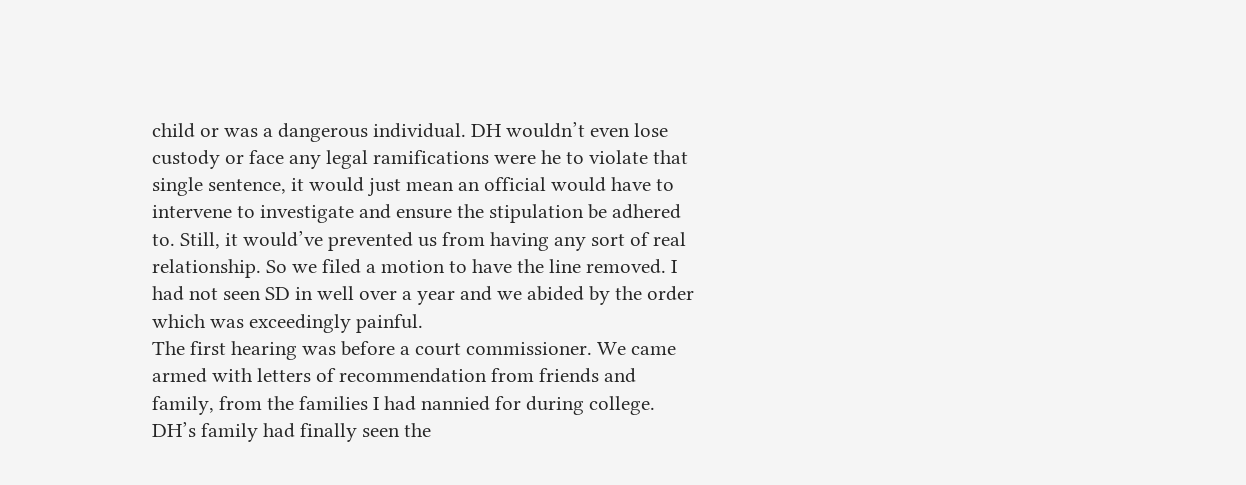child or was a dangerous individual. DH wouldn’t even lose custody or face any legal ramifications were he to violate that single sentence, it would just mean an official would have to intervene to investigate and ensure the stipulation be adhered to. Still, it would’ve prevented us from having any sort of real relationship. So we filed a motion to have the line removed. I had not seen SD in well over a year and we abided by the order which was exceedingly painful.
The first hearing was before a court commissioner. We came armed with letters of recommendation from friends and family, from the families I had nannied for during college. DH’s family had finally seen the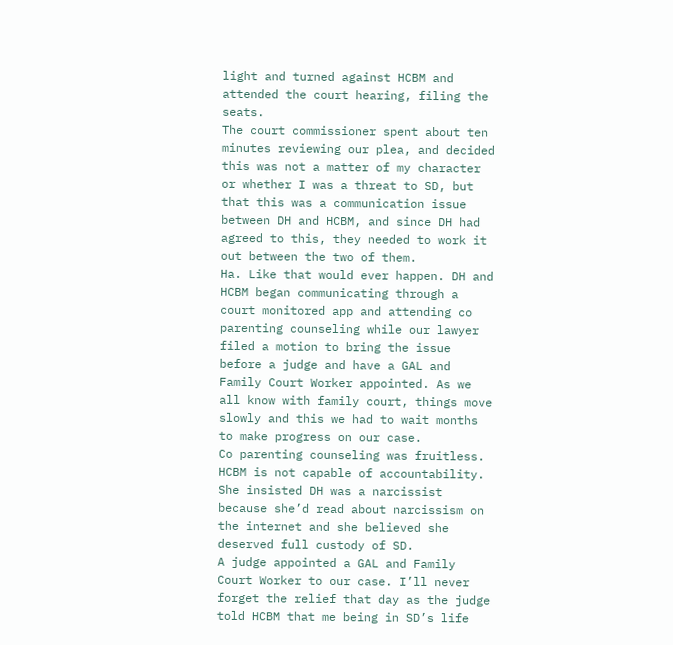light and turned against HCBM and attended the court hearing, filing the seats.
The court commissioner spent about ten minutes reviewing our plea, and decided this was not a matter of my character or whether I was a threat to SD, but that this was a communication issue between DH and HCBM, and since DH had agreed to this, they needed to work it out between the two of them.
Ha. Like that would ever happen. DH and HCBM began communicating through a court monitored app and attending co parenting counseling while our lawyer filed a motion to bring the issue before a judge and have a GAL and Family Court Worker appointed. As we all know with family court, things move slowly and this we had to wait months to make progress on our case.
Co parenting counseling was fruitless. HCBM is not capable of accountability. She insisted DH was a narcissist because she’d read about narcissism on the internet and she believed she deserved full custody of SD.
A judge appointed a GAL and Family Court Worker to our case. I’ll never forget the relief that day as the judge told HCBM that me being in SD’s life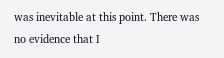was inevitable at this point. There was no evidence that I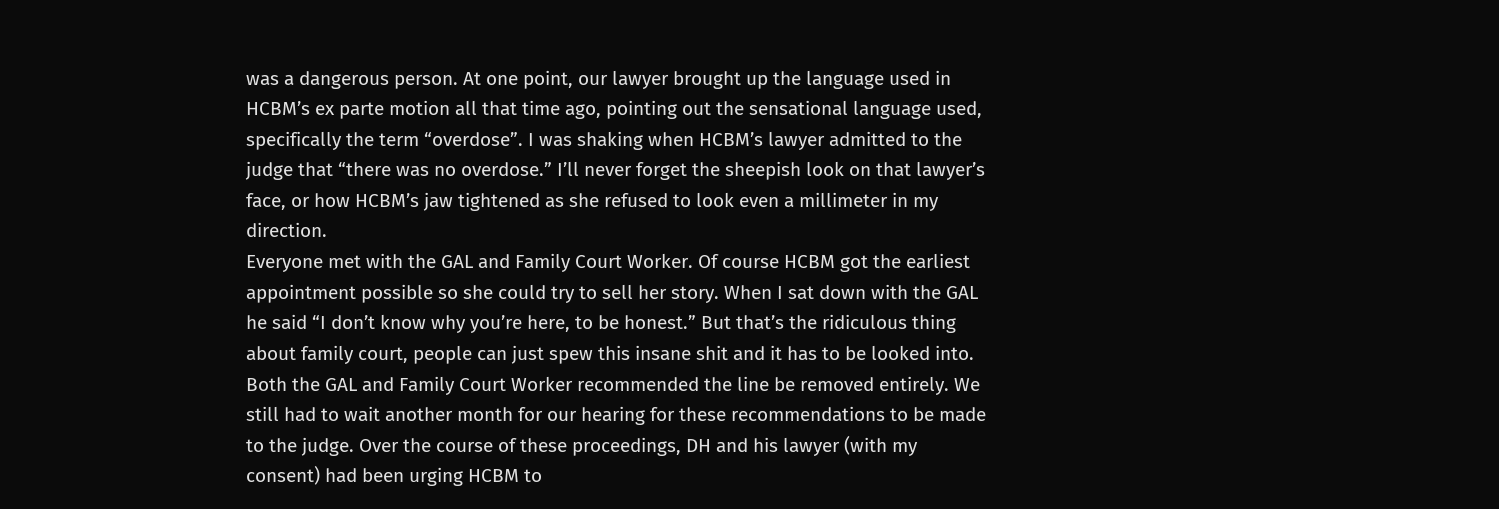was a dangerous person. At one point, our lawyer brought up the language used in HCBM’s ex parte motion all that time ago, pointing out the sensational language used, specifically the term “overdose”. I was shaking when HCBM’s lawyer admitted to the judge that “there was no overdose.” I’ll never forget the sheepish look on that lawyer’s face, or how HCBM’s jaw tightened as she refused to look even a millimeter in my direction.
Everyone met with the GAL and Family Court Worker. Of course HCBM got the earliest appointment possible so she could try to sell her story. When I sat down with the GAL he said “I don’t know why you’re here, to be honest.” But that’s the ridiculous thing about family court, people can just spew this insane shit and it has to be looked into.
Both the GAL and Family Court Worker recommended the line be removed entirely. We still had to wait another month for our hearing for these recommendations to be made to the judge. Over the course of these proceedings, DH and his lawyer (with my consent) had been urging HCBM to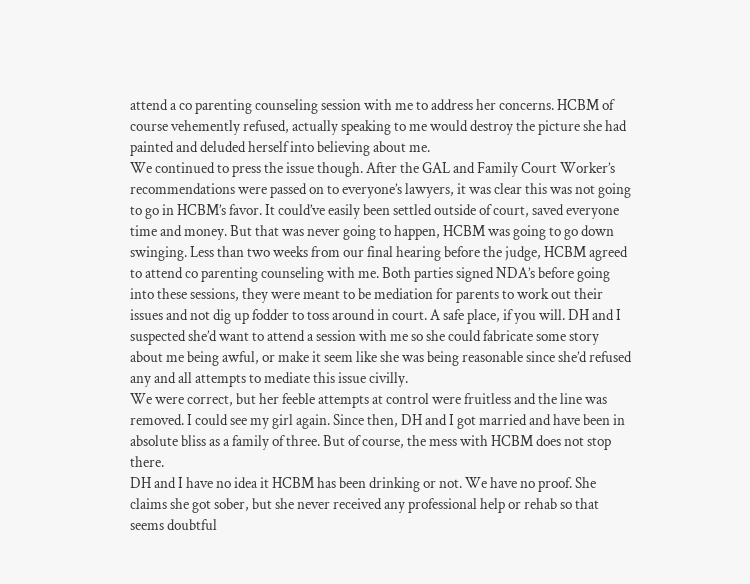attend a co parenting counseling session with me to address her concerns. HCBM of course vehemently refused, actually speaking to me would destroy the picture she had painted and deluded herself into believing about me.
We continued to press the issue though. After the GAL and Family Court Worker’s recommendations were passed on to everyone’s lawyers, it was clear this was not going to go in HCBM’s favor. It could’ve easily been settled outside of court, saved everyone time and money. But that was never going to happen, HCBM was going to go down swinging. Less than two weeks from our final hearing before the judge, HCBM agreed to attend co parenting counseling with me. Both parties signed NDA’s before going into these sessions, they were meant to be mediation for parents to work out their issues and not dig up fodder to toss around in court. A safe place, if you will. DH and I suspected she’d want to attend a session with me so she could fabricate some story about me being awful, or make it seem like she was being reasonable since she’d refused any and all attempts to mediate this issue civilly.
We were correct, but her feeble attempts at control were fruitless and the line was removed. I could see my girl again. Since then, DH and I got married and have been in absolute bliss as a family of three. But of course, the mess with HCBM does not stop there.
DH and I have no idea it HCBM has been drinking or not. We have no proof. She claims she got sober, but she never received any professional help or rehab so that seems doubtful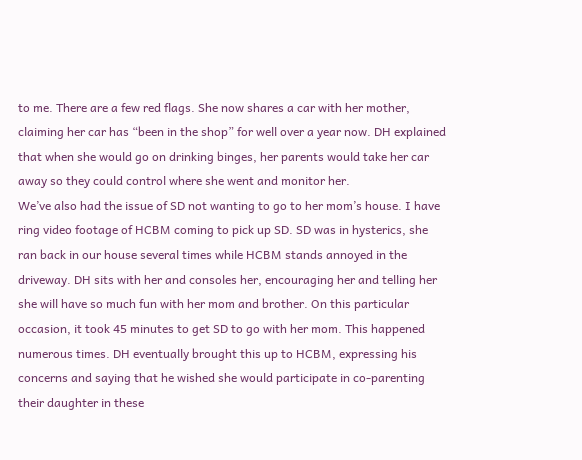to me. There are a few red flags. She now shares a car with her mother, claiming her car has “been in the shop” for well over a year now. DH explained that when she would go on drinking binges, her parents would take her car away so they could control where she went and monitor her.
We’ve also had the issue of SD not wanting to go to her mom’s house. I have ring video footage of HCBM coming to pick up SD. SD was in hysterics, she ran back in our house several times while HCBM stands annoyed in the driveway. DH sits with her and consoles her, encouraging her and telling her she will have so much fun with her mom and brother. On this particular occasion, it took 45 minutes to get SD to go with her mom. This happened numerous times. DH eventually brought this up to HCBM, expressing his concerns and saying that he wished she would participate in co-parenting their daughter in these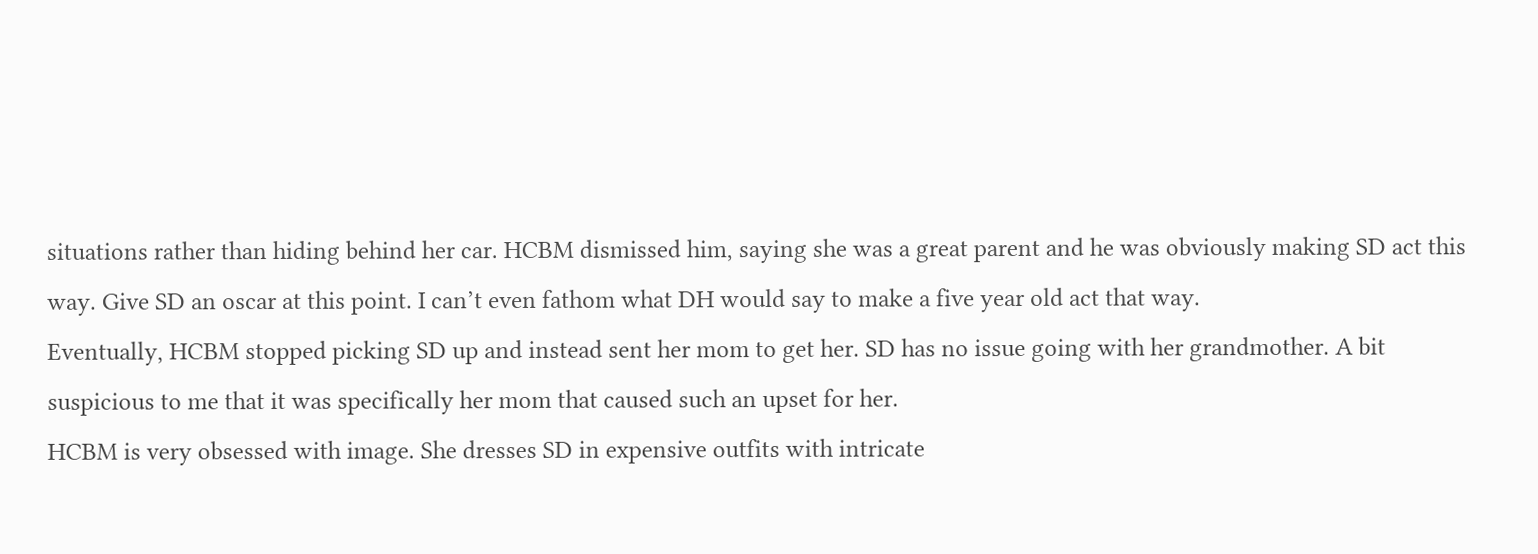situations rather than hiding behind her car. HCBM dismissed him, saying she was a great parent and he was obviously making SD act this way. Give SD an oscar at this point. I can’t even fathom what DH would say to make a five year old act that way.
Eventually, HCBM stopped picking SD up and instead sent her mom to get her. SD has no issue going with her grandmother. A bit suspicious to me that it was specifically her mom that caused such an upset for her.
HCBM is very obsessed with image. She dresses SD in expensive outfits with intricate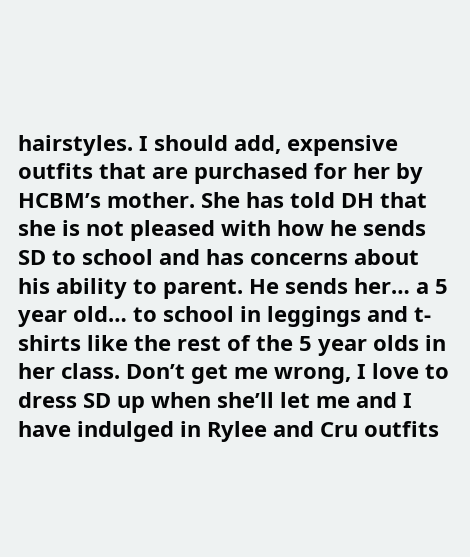hairstyles. I should add, expensive outfits that are purchased for her by HCBM’s mother. She has told DH that she is not pleased with how he sends SD to school and has concerns about his ability to parent. He sends her… a 5 year old… to school in leggings and t-shirts like the rest of the 5 year olds in her class. Don’t get me wrong, I love to dress SD up when she’ll let me and I have indulged in Rylee and Cru outfits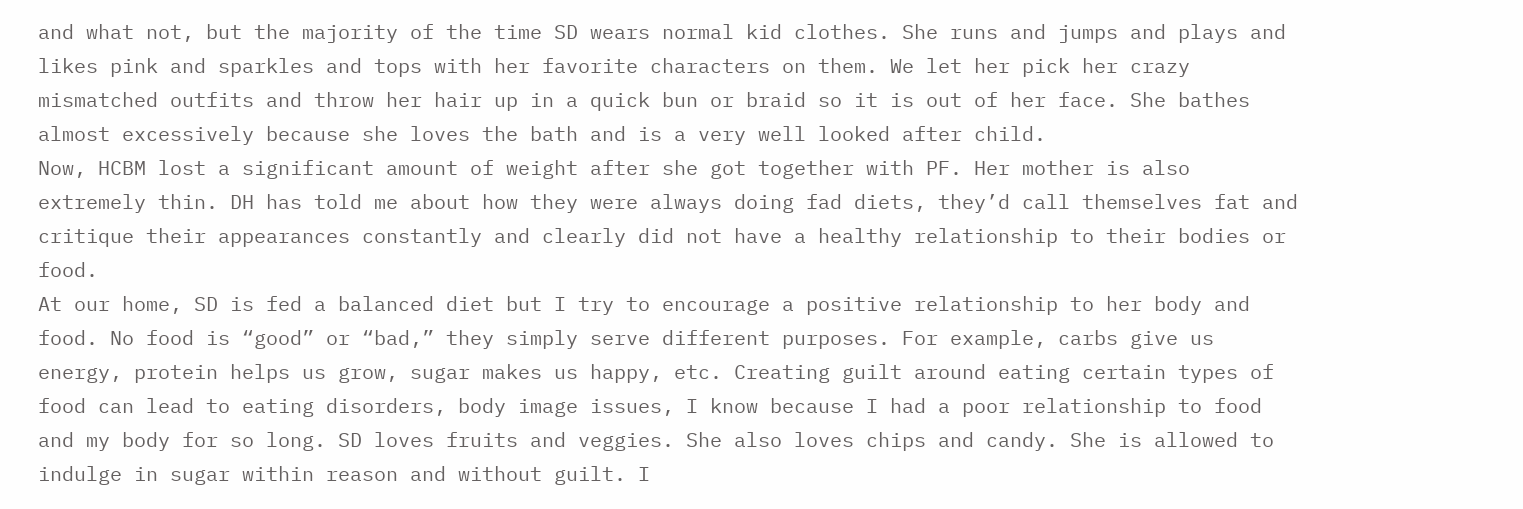and what not, but the majority of the time SD wears normal kid clothes. She runs and jumps and plays and likes pink and sparkles and tops with her favorite characters on them. We let her pick her crazy mismatched outfits and throw her hair up in a quick bun or braid so it is out of her face. She bathes almost excessively because she loves the bath and is a very well looked after child.
Now, HCBM lost a significant amount of weight after she got together with PF. Her mother is also extremely thin. DH has told me about how they were always doing fad diets, they’d call themselves fat and critique their appearances constantly and clearly did not have a healthy relationship to their bodies or food.
At our home, SD is fed a balanced diet but I try to encourage a positive relationship to her body and food. No food is “good” or “bad,” they simply serve different purposes. For example, carbs give us energy, protein helps us grow, sugar makes us happy, etc. Creating guilt around eating certain types of food can lead to eating disorders, body image issues, I know because I had a poor relationship to food and my body for so long. SD loves fruits and veggies. She also loves chips and candy. She is allowed to indulge in sugar within reason and without guilt. I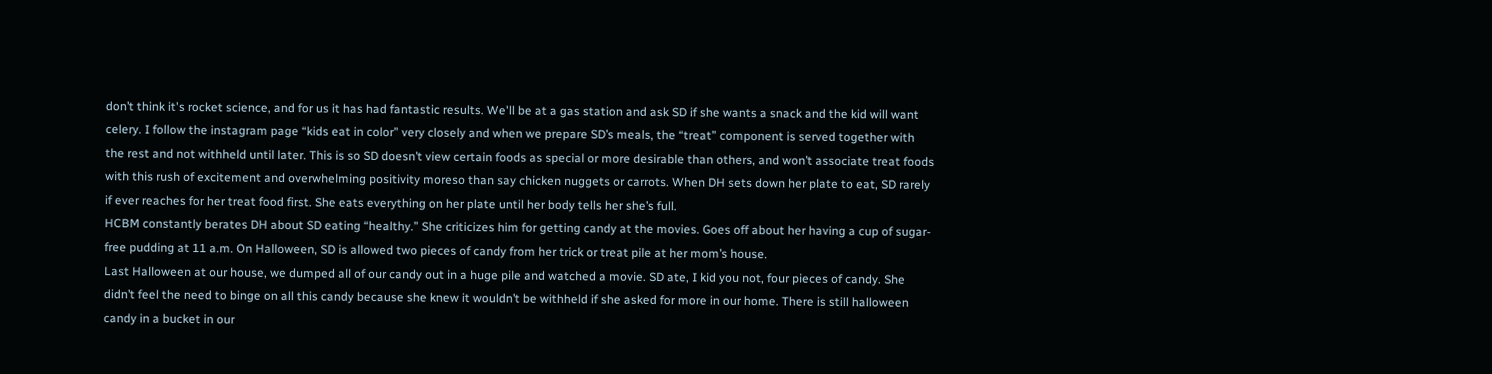don’t think it's rocket science, and for us it has had fantastic results. We'll be at a gas station and ask SD if she wants a snack and the kid will want celery. I follow the instagram page “kids eat in color” very closely and when we prepare SD’s meals, the “treat” component is served together with the rest and not withheld until later. This is so SD doesn’t view certain foods as special or more desirable than others, and won’t associate treat foods with this rush of excitement and overwhelming positivity moreso than say chicken nuggets or carrots. When DH sets down her plate to eat, SD rarely if ever reaches for her treat food first. She eats everything on her plate until her body tells her she’s full.
HCBM constantly berates DH about SD eating “healthy.” She criticizes him for getting candy at the movies. Goes off about her having a cup of sugar-free pudding at 11 a.m. On Halloween, SD is allowed two pieces of candy from her trick or treat pile at her mom’s house.
Last Halloween at our house, we dumped all of our candy out in a huge pile and watched a movie. SD ate, I kid you not, four pieces of candy. She didn’t feel the need to binge on all this candy because she knew it wouldn’t be withheld if she asked for more in our home. There is still halloween candy in a bucket in our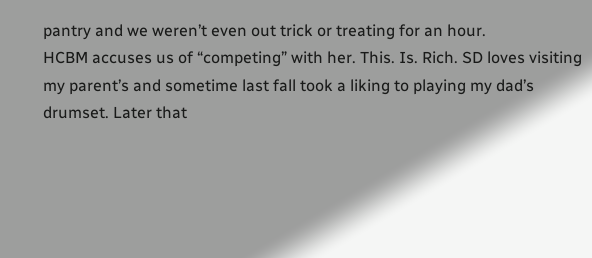pantry and we weren’t even out trick or treating for an hour.
HCBM accuses us of “competing” with her. This. Is. Rich. SD loves visiting my parent’s and sometime last fall took a liking to playing my dad’s drumset. Later that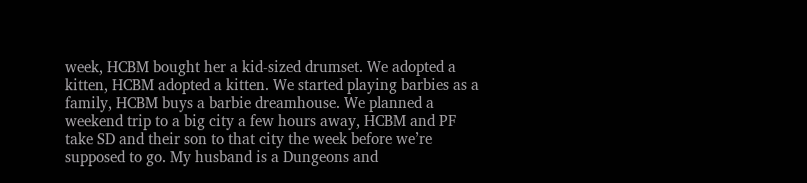week, HCBM bought her a kid-sized drumset. We adopted a kitten, HCBM adopted a kitten. We started playing barbies as a family, HCBM buys a barbie dreamhouse. We planned a weekend trip to a big city a few hours away, HCBM and PF take SD and their son to that city the week before we’re supposed to go. My husband is a Dungeons and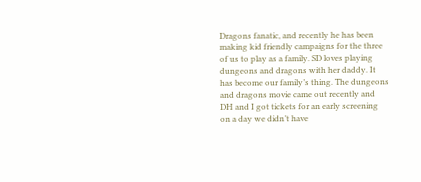Dragons fanatic, and recently he has been making kid friendly campaigns for the three of us to play as a family. SD loves playing dungeons and dragons with her daddy. It has become our family’s thing. The dungeons and dragons movie came out recently and DH and I got tickets for an early screening on a day we didn’t have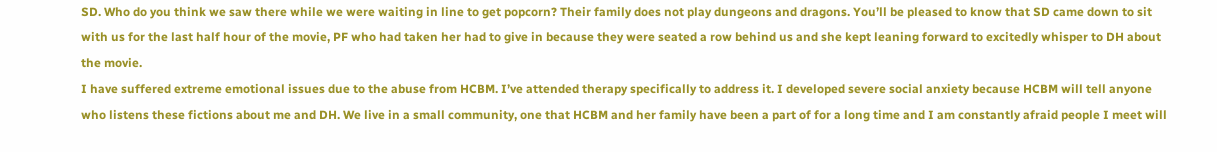SD. Who do you think we saw there while we were waiting in line to get popcorn? Their family does not play dungeons and dragons. You’ll be pleased to know that SD came down to sit with us for the last half hour of the movie, PF who had taken her had to give in because they were seated a row behind us and she kept leaning forward to excitedly whisper to DH about the movie.
I have suffered extreme emotional issues due to the abuse from HCBM. I’ve attended therapy specifically to address it. I developed severe social anxiety because HCBM will tell anyone who listens these fictions about me and DH. We live in a small community, one that HCBM and her family have been a part of for a long time and I am constantly afraid people I meet will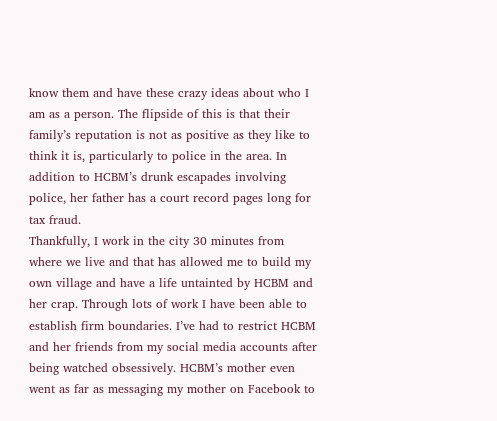know them and have these crazy ideas about who I am as a person. The flipside of this is that their family’s reputation is not as positive as they like to think it is, particularly to police in the area. In addition to HCBM’s drunk escapades involving police, her father has a court record pages long for tax fraud.
Thankfully, I work in the city 30 minutes from where we live and that has allowed me to build my own village and have a life untainted by HCBM and her crap. Through lots of work I have been able to establish firm boundaries. I’ve had to restrict HCBM and her friends from my social media accounts after being watched obsessively. HCBM’s mother even went as far as messaging my mother on Facebook to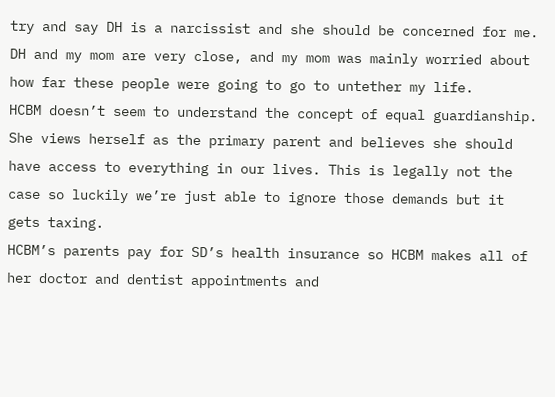try and say DH is a narcissist and she should be concerned for me. DH and my mom are very close, and my mom was mainly worried about how far these people were going to go to untether my life.
HCBM doesn’t seem to understand the concept of equal guardianship. She views herself as the primary parent and believes she should have access to everything in our lives. This is legally not the case so luckily we’re just able to ignore those demands but it gets taxing.
HCBM’s parents pay for SD’s health insurance so HCBM makes all of her doctor and dentist appointments and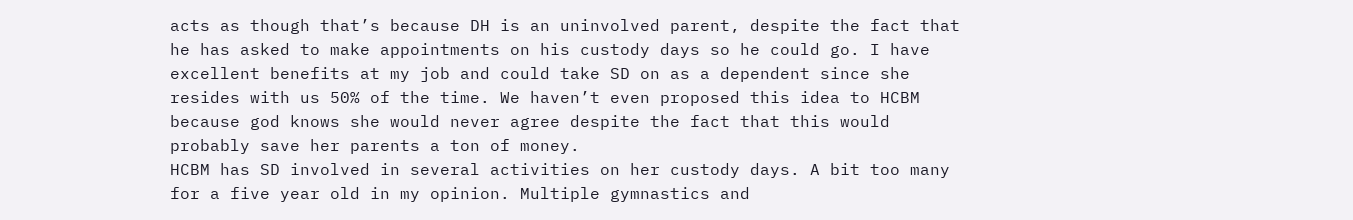acts as though that’s because DH is an uninvolved parent, despite the fact that he has asked to make appointments on his custody days so he could go. I have excellent benefits at my job and could take SD on as a dependent since she resides with us 50% of the time. We haven’t even proposed this idea to HCBM because god knows she would never agree despite the fact that this would probably save her parents a ton of money.
HCBM has SD involved in several activities on her custody days. A bit too many for a five year old in my opinion. Multiple gymnastics and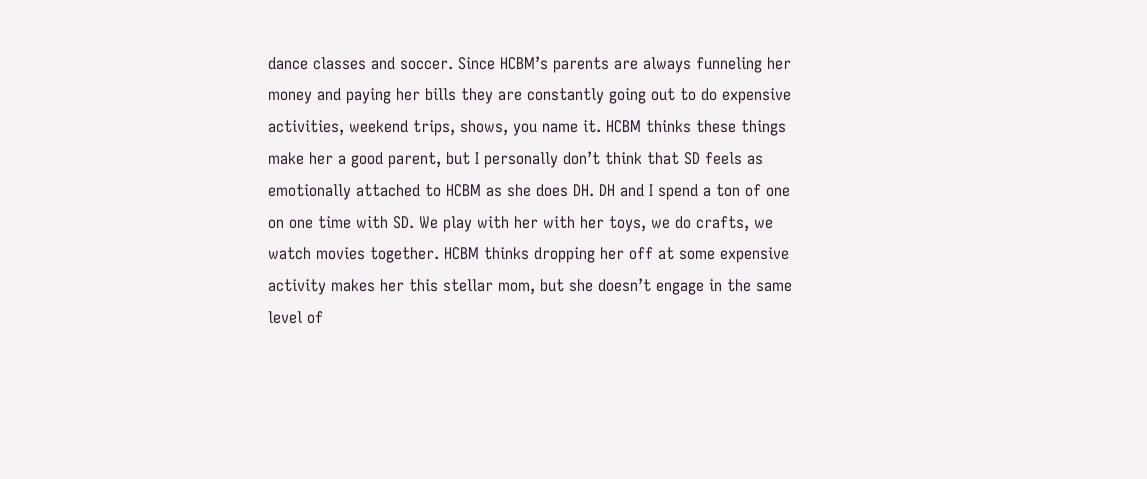dance classes and soccer. Since HCBM’s parents are always funneling her money and paying her bills they are constantly going out to do expensive activities, weekend trips, shows, you name it. HCBM thinks these things make her a good parent, but I personally don’t think that SD feels as emotionally attached to HCBM as she does DH. DH and I spend a ton of one on one time with SD. We play with her with her toys, we do crafts, we watch movies together. HCBM thinks dropping her off at some expensive activity makes her this stellar mom, but she doesn’t engage in the same level of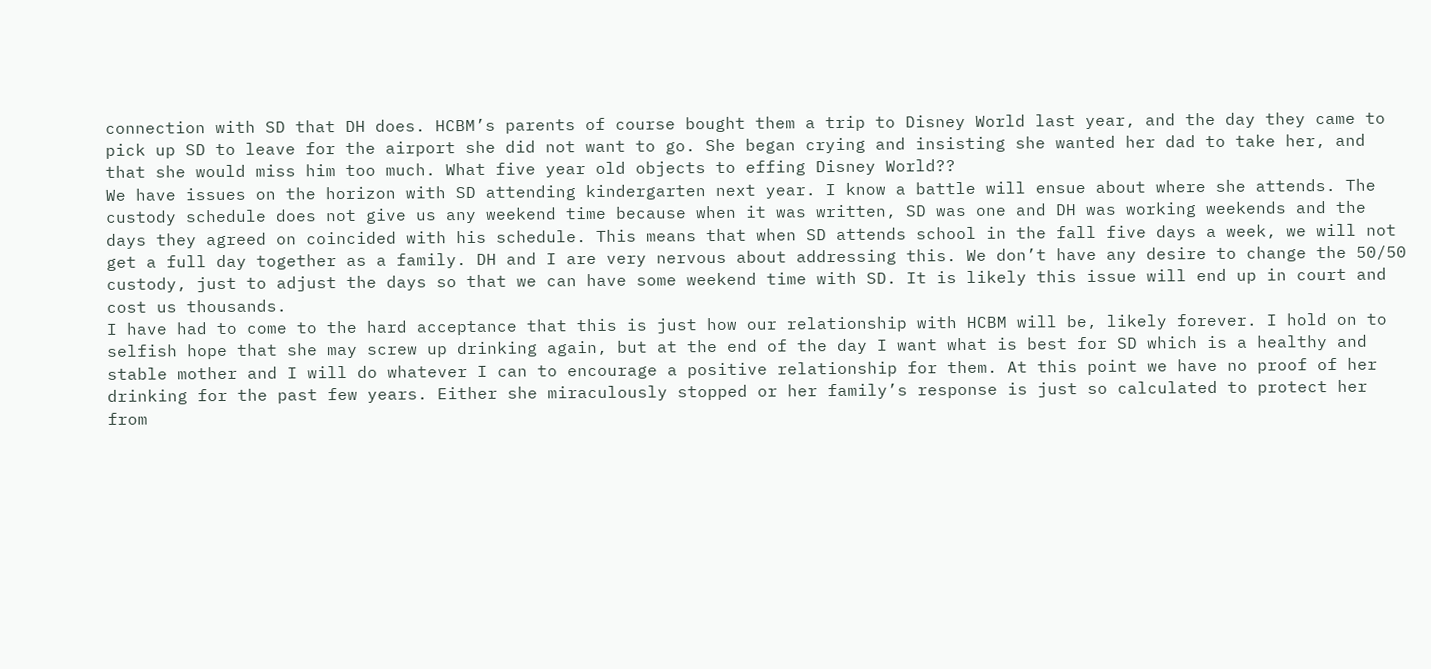connection with SD that DH does. HCBM’s parents of course bought them a trip to Disney World last year, and the day they came to pick up SD to leave for the airport she did not want to go. She began crying and insisting she wanted her dad to take her, and that she would miss him too much. What five year old objects to effing Disney World??
We have issues on the horizon with SD attending kindergarten next year. I know a battle will ensue about where she attends. The custody schedule does not give us any weekend time because when it was written, SD was one and DH was working weekends and the days they agreed on coincided with his schedule. This means that when SD attends school in the fall five days a week, we will not get a full day together as a family. DH and I are very nervous about addressing this. We don’t have any desire to change the 50/50 custody, just to adjust the days so that we can have some weekend time with SD. It is likely this issue will end up in court and cost us thousands.
I have had to come to the hard acceptance that this is just how our relationship with HCBM will be, likely forever. I hold on to selfish hope that she may screw up drinking again, but at the end of the day I want what is best for SD which is a healthy and stable mother and I will do whatever I can to encourage a positive relationship for them. At this point we have no proof of her drinking for the past few years. Either she miraculously stopped or her family’s response is just so calculated to protect her from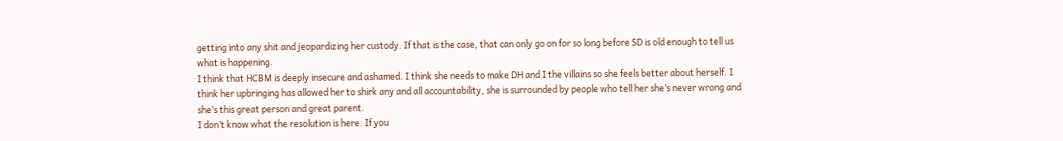getting into any shit and jeopardizing her custody. If that is the case, that can only go on for so long before SD is old enough to tell us what is happening.
I think that HCBM is deeply insecure and ashamed. I think she needs to make DH and I the villains so she feels better about herself. I think her upbringing has allowed her to shirk any and all accountability, she is surrounded by people who tell her she’s never wrong and she’s this great person and great parent.
I don’t know what the resolution is here. If you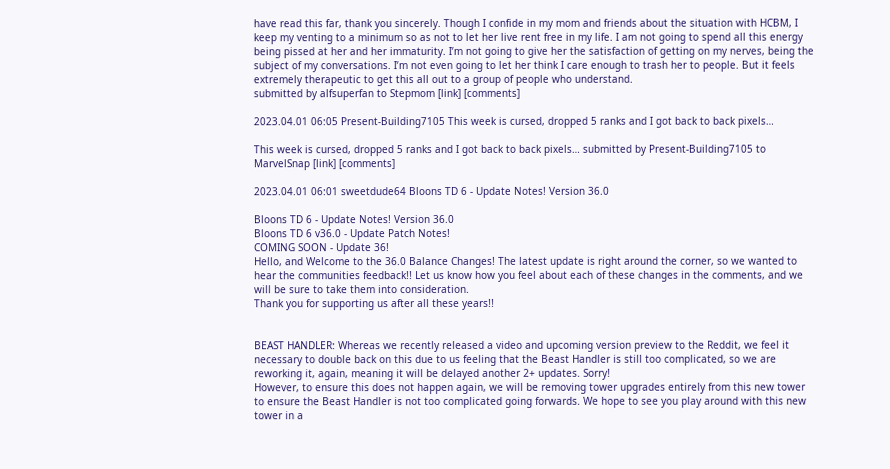have read this far, thank you sincerely. Though I confide in my mom and friends about the situation with HCBM, I keep my venting to a minimum so as not to let her live rent free in my life. I am not going to spend all this energy being pissed at her and her immaturity. I’m not going to give her the satisfaction of getting on my nerves, being the subject of my conversations. I’m not even going to let her think I care enough to trash her to people. But it feels extremely therapeutic to get this all out to a group of people who understand.
submitted by alfsuperfan to Stepmom [link] [comments]

2023.04.01 06:05 Present-Building7105 This week is cursed, dropped 5 ranks and I got back to back pixels…

This week is cursed, dropped 5 ranks and I got back to back pixels… submitted by Present-Building7105 to MarvelSnap [link] [comments]

2023.04.01 06:01 sweetdude64 Bloons TD 6 - Update Notes! Version 36.0

Bloons TD 6 - Update Notes! Version 36.0
Bloons TD 6 v36.0 - Update Patch Notes!
COMING SOON - Update 36!
Hello, and Welcome to the 36.0 Balance Changes! The latest update is right around the corner, so we wanted to hear the communities feedback!! Let us know how you feel about each of these changes in the comments, and we will be sure to take them into consideration.
Thank you for supporting us after all these years!!


BEAST HANDLER: Whereas we recently released a video and upcoming version preview to the Reddit, we feel it necessary to double back on this due to us feeling that the Beast Handler is still too complicated, so we are reworking it, again, meaning it will be delayed another 2+ updates. Sorry!
However, to ensure this does not happen again, we will be removing tower upgrades entirely from this new tower to ensure the Beast Handler is not too complicated going forwards. We hope to see you play around with this new tower in a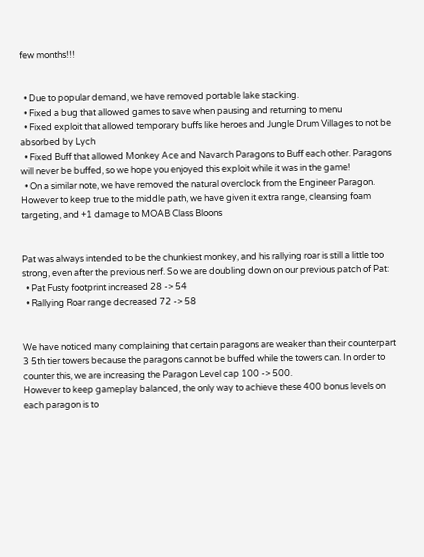few months!!!


  • Due to popular demand, we have removed portable lake stacking.
  • Fixed a bug that allowed games to save when pausing and returning to menu
  • Fixed exploit that allowed temporary buffs like heroes and Jungle Drum Villages to not be absorbed by Lych
  • Fixed Buff that allowed Monkey Ace and Navarch Paragons to Buff each other. Paragons will never be buffed, so we hope you enjoyed this exploit while it was in the game!
  • On a similar note, we have removed the natural overclock from the Engineer Paragon. However to keep true to the middle path, we have given it extra range, cleansing foam targeting, and +1 damage to MOAB Class Bloons


Pat was always intended to be the chunkiest monkey, and his rallying roar is still a little too strong, even after the previous nerf. So we are doubling down on our previous patch of Pat:
  • Pat Fusty footprint increased 28 -> 54
  • Rallying Roar range decreased 72 -> 58


We have noticed many complaining that certain paragons are weaker than their counterpart 3 5th tier towers because the paragons cannot be buffed while the towers can. In order to counter this, we are increasing the Paragon Level cap 100 -> 500.
However to keep gameplay balanced, the only way to achieve these 400 bonus levels on each paragon is to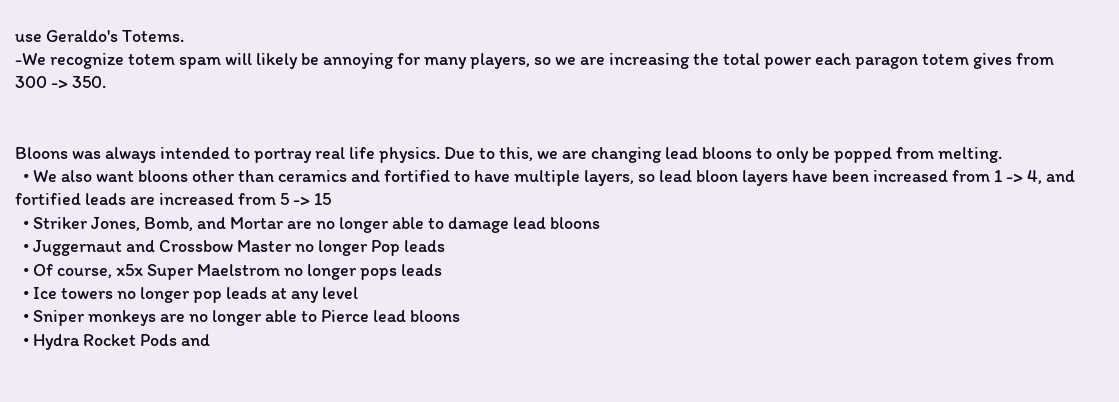use Geraldo's Totems.
-We recognize totem spam will likely be annoying for many players, so we are increasing the total power each paragon totem gives from 300 -> 350.


Bloons was always intended to portray real life physics. Due to this, we are changing lead bloons to only be popped from melting.
  • We also want bloons other than ceramics and fortified to have multiple layers, so lead bloon layers have been increased from 1 -> 4, and fortified leads are increased from 5 -> 15
  • Striker Jones, Bomb, and Mortar are no longer able to damage lead bloons
  • Juggernaut and Crossbow Master no longer Pop leads
  • Of course, x5x Super Maelstrom no longer pops leads
  • Ice towers no longer pop leads at any level
  • Sniper monkeys are no longer able to Pierce lead bloons
  • Hydra Rocket Pods and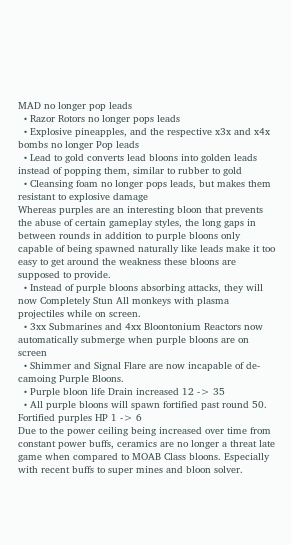MAD no longer pop leads
  • Razor Rotors no longer pops leads
  • Explosive pineapples, and the respective x3x and x4x bombs no longer Pop leads
  • Lead to gold converts lead bloons into golden leads instead of popping them, similar to rubber to gold
  • Cleansing foam no longer pops leads, but makes them resistant to explosive damage
Whereas purples are an interesting bloon that prevents the abuse of certain gameplay styles, the long gaps in between rounds in addition to purple bloons only capable of being spawned naturally like leads make it too easy to get around the weakness these bloons are supposed to provide.
  • Instead of purple bloons absorbing attacks, they will now Completely Stun All monkeys with plasma projectiles while on screen.
  • 3xx Submarines and 4xx Bloontonium Reactors now automatically submerge when purple bloons are on screen
  • Shimmer and Signal Flare are now incapable of de-camoing Purple Bloons.
  • Purple bloon life Drain increased 12 -> 35
  • All purple bloons will spawn fortified past round 50. Fortified purples HP 1 -> 6
Due to the power ceiling being increased over time from constant power buffs, ceramics are no longer a threat late game when compared to MOAB Class bloons. Especially with recent buffs to super mines and bloon solver.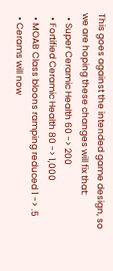This goes against the intended game design, so we are hoping these changes will fix that:
  • Super Ceramic Health 60 -> 200
  • Fortified Ceramic Health 80 -> 1,000
  • MOAB Class bloons ramping reduced 1 -> .5
  • Cerams will now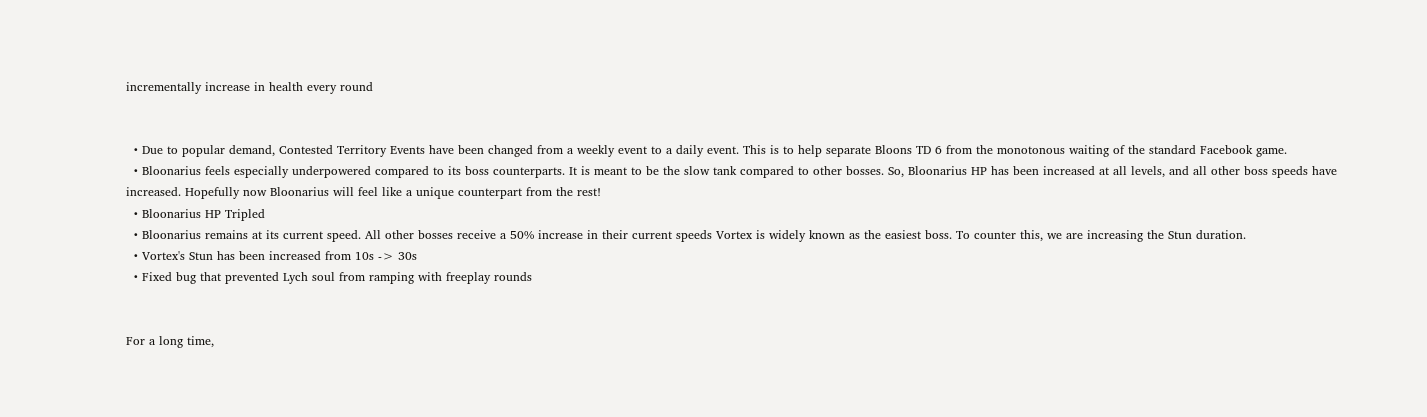incrementally increase in health every round


  • Due to popular demand, Contested Territory Events have been changed from a weekly event to a daily event. This is to help separate Bloons TD 6 from the monotonous waiting of the standard Facebook game.
  • Bloonarius feels especially underpowered compared to its boss counterparts. It is meant to be the slow tank compared to other bosses. So, Bloonarius HP has been increased at all levels, and all other boss speeds have increased. Hopefully now Bloonarius will feel like a unique counterpart from the rest!
  • Bloonarius HP Tripled
  • Bloonarius remains at its current speed. All other bosses receive a 50% increase in their current speeds Vortex is widely known as the easiest boss. To counter this, we are increasing the Stun duration.
  • Vortex's Stun has been increased from 10s -> 30s
  • Fixed bug that prevented Lych soul from ramping with freeplay rounds


For a long time,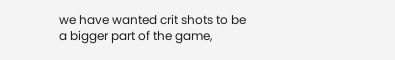we have wanted crit shots to be a bigger part of the game,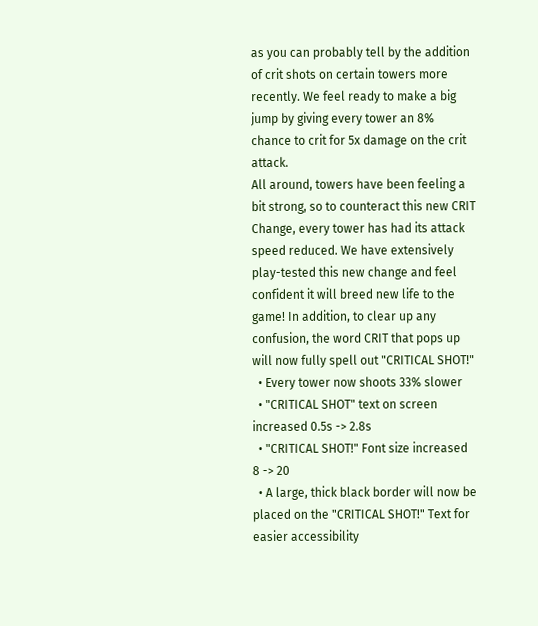as you can probably tell by the addition of crit shots on certain towers more recently. We feel ready to make a big jump by giving every tower an 8% chance to crit for 5x damage on the crit attack.
All around, towers have been feeling a bit strong, so to counteract this new CRIT Change, every tower has had its attack speed reduced. We have extensively play-tested this new change and feel confident it will breed new life to the game! In addition, to clear up any confusion, the word CRIT that pops up will now fully spell out "CRITICAL SHOT!"
  • Every tower now shoots 33% slower
  • "CRITICAL SHOT" text on screen increased 0.5s -> 2.8s
  • "CRITICAL SHOT!" Font size increased 8 -> 20
  • A large, thick black border will now be placed on the "CRITICAL SHOT!" Text for easier accessibility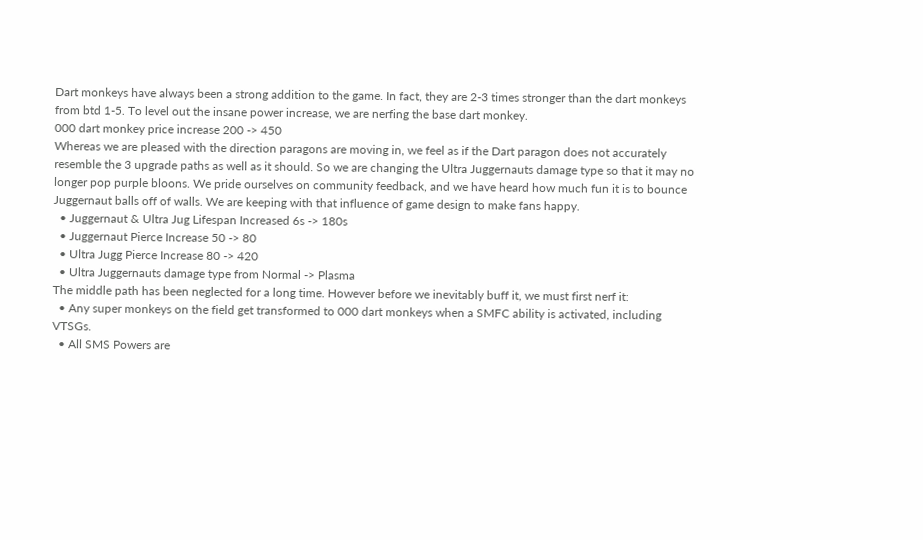Dart monkeys have always been a strong addition to the game. In fact, they are 2-3 times stronger than the dart monkeys from btd 1-5. To level out the insane power increase, we are nerfing the base dart monkey.
000 dart monkey price increase 200 -> 450
Whereas we are pleased with the direction paragons are moving in, we feel as if the Dart paragon does not accurately resemble the 3 upgrade paths as well as it should. So we are changing the Ultra Juggernauts damage type so that it may no longer pop purple bloons. We pride ourselves on community feedback, and we have heard how much fun it is to bounce Juggernaut balls off of walls. We are keeping with that influence of game design to make fans happy.
  • Juggernaut & Ultra Jug Lifespan Increased 6s -> 180s
  • Juggernaut Pierce Increase 50 -> 80
  • Ultra Jugg Pierce Increase 80 -> 420
  • Ultra Juggernauts damage type from Normal -> Plasma
The middle path has been neglected for a long time. However before we inevitably buff it, we must first nerf it:
  • Any super monkeys on the field get transformed to 000 dart monkeys when a SMFC ability is activated, including VTSGs.
  • All SMS Powers are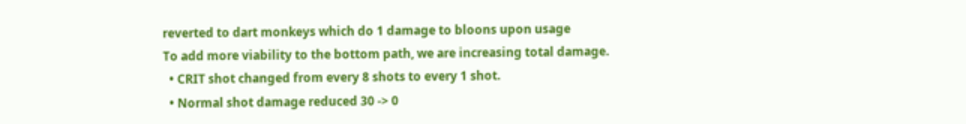reverted to dart monkeys which do 1 damage to bloons upon usage
To add more viability to the bottom path, we are increasing total damage.
  • CRIT shot changed from every 8 shots to every 1 shot.
  • Normal shot damage reduced 30 -> 0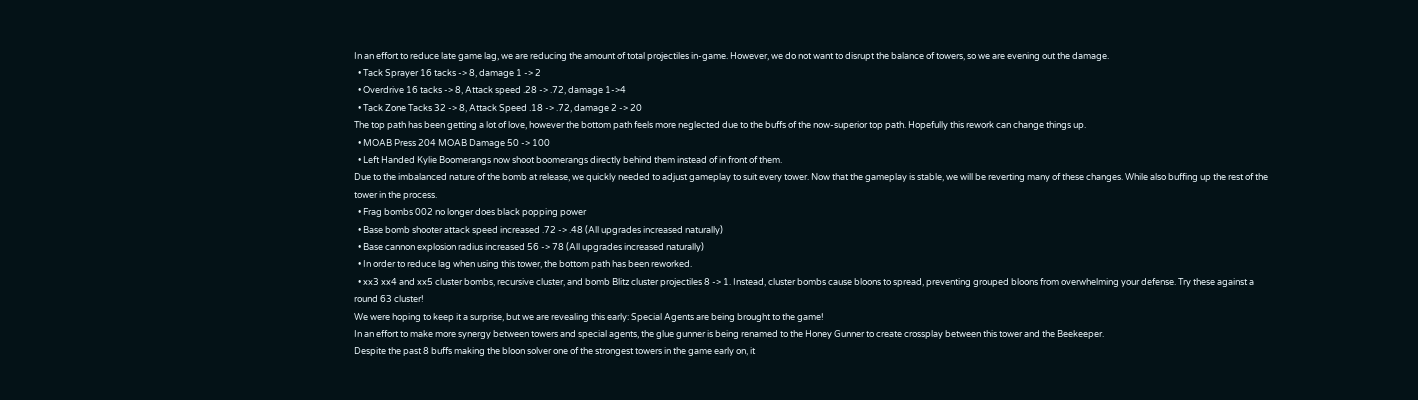In an effort to reduce late game lag, we are reducing the amount of total projectiles in-game. However, we do not want to disrupt the balance of towers, so we are evening out the damage.
  • Tack Sprayer 16 tacks -> 8, damage 1 -> 2
  • Overdrive 16 tacks -> 8, Attack speed .28 -> .72, damage 1->4
  • Tack Zone Tacks 32 -> 8, Attack Speed .18 -> .72, damage 2 -> 20
The top path has been getting a lot of love, however the bottom path feels more neglected due to the buffs of the now-superior top path. Hopefully this rework can change things up.
  • MOAB Press 204 MOAB Damage 50 -> 100
  • Left Handed Kylie Boomerangs now shoot boomerangs directly behind them instead of in front of them.
Due to the imbalanced nature of the bomb at release, we quickly needed to adjust gameplay to suit every tower. Now that the gameplay is stable, we will be reverting many of these changes. While also buffing up the rest of the tower in the process.
  • Frag bombs 002 no longer does black popping power
  • Base bomb shooter attack speed increased .72 -> .48 (All upgrades increased naturally)
  • Base cannon explosion radius increased 56 -> 78 (All upgrades increased naturally)
  • In order to reduce lag when using this tower, the bottom path has been reworked.
  • xx3 xx4 and xx5 cluster bombs, recursive cluster, and bomb Blitz cluster projectiles 8 -> 1. Instead, cluster bombs cause bloons to spread, preventing grouped bloons from overwhelming your defense. Try these against a round 63 cluster!
We were hoping to keep it a surprise, but we are revealing this early: Special Agents are being brought to the game!
In an effort to make more synergy between towers and special agents, the glue gunner is being renamed to the Honey Gunner to create crossplay between this tower and the Beekeeper.
Despite the past 8 buffs making the bloon solver one of the strongest towers in the game early on, it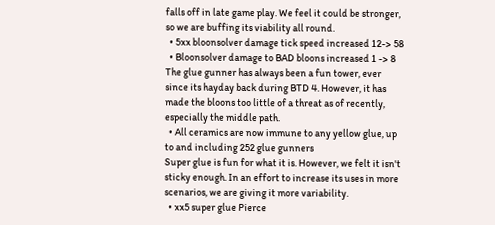falls off in late game play. We feel it could be stronger, so we are buffing its viability all round.
  • 5xx bloonsolver damage tick speed increased 12-> 58
  • Bloonsolver damage to BAD bloons increased 1 -> 8
The glue gunner has always been a fun tower, ever since its hayday back during BTD 4. However, it has made the bloons too little of a threat as of recently, especially the middle path.
  • All ceramics are now immune to any yellow glue, up to and including 252 glue gunners
Super glue is fun for what it is. However, we felt it isn't sticky enough. In an effort to increase its uses in more scenarios, we are giving it more variability.
  • xx5 super glue Pierce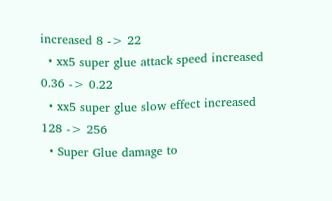increased 8 -> 22
  • xx5 super glue attack speed increased 0.36 -> 0.22
  • xx5 super glue slow effect increased 128 -> 256
  • Super Glue damage to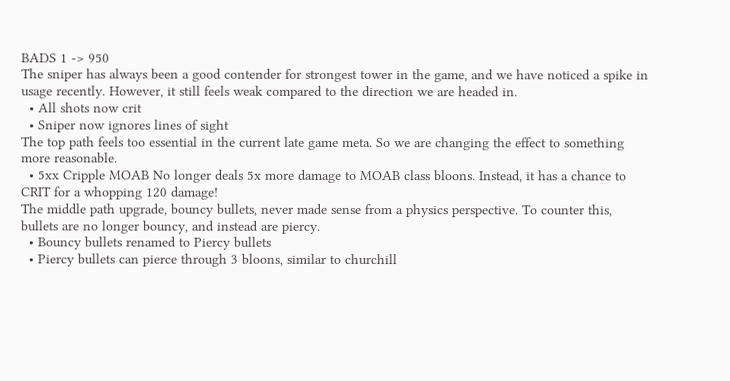BADS 1 -> 950
The sniper has always been a good contender for strongest tower in the game, and we have noticed a spike in usage recently. However, it still feels weak compared to the direction we are headed in.
  • All shots now crit
  • Sniper now ignores lines of sight
The top path feels too essential in the current late game meta. So we are changing the effect to something more reasonable.
  • 5xx Cripple MOAB No longer deals 5x more damage to MOAB class bloons. Instead, it has a chance to CRIT for a whopping 120 damage!
The middle path upgrade, bouncy bullets, never made sense from a physics perspective. To counter this, bullets are no longer bouncy, and instead are piercy.
  • Bouncy bullets renamed to Piercy bullets
  • Piercy bullets can pierce through 3 bloons, similar to churchill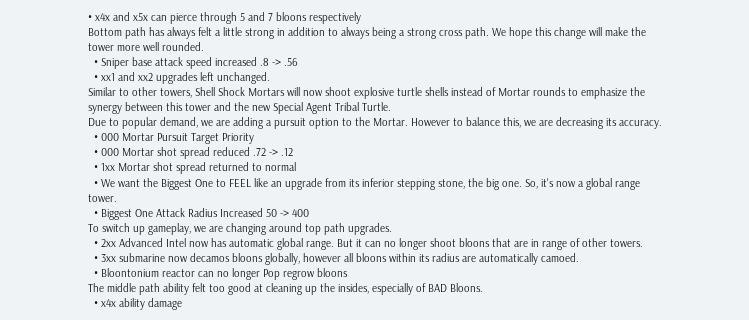• x4x and x5x can pierce through 5 and 7 bloons respectively
Bottom path has always felt a little strong in addition to always being a strong cross path. We hope this change will make the tower more well rounded.
  • Sniper base attack speed increased .8 -> .56
  • xx1 and xx2 upgrades left unchanged.
Similar to other towers, Shell Shock Mortars will now shoot explosive turtle shells instead of Mortar rounds to emphasize the synergy between this tower and the new Special Agent Tribal Turtle.
Due to popular demand, we are adding a pursuit option to the Mortar. However to balance this, we are decreasing its accuracy.
  • 000 Mortar Pursuit Target Priority
  • 000 Mortar shot spread reduced .72 -> .12
  • 1xx Mortar shot spread returned to normal
  • We want the Biggest One to FEEL like an upgrade from its inferior stepping stone, the big one. So, it's now a global range tower.
  • Biggest One Attack Radius Increased 50 -> 400
To switch up gameplay, we are changing around top path upgrades.
  • 2xx Advanced Intel now has automatic global range. But it can no longer shoot bloons that are in range of other towers.
  • 3xx submarine now decamos bloons globally, however all bloons within its radius are automatically camoed.
  • Bloontonium reactor can no longer Pop regrow bloons
The middle path ability felt too good at cleaning up the insides, especially of BAD Bloons.
  • x4x ability damage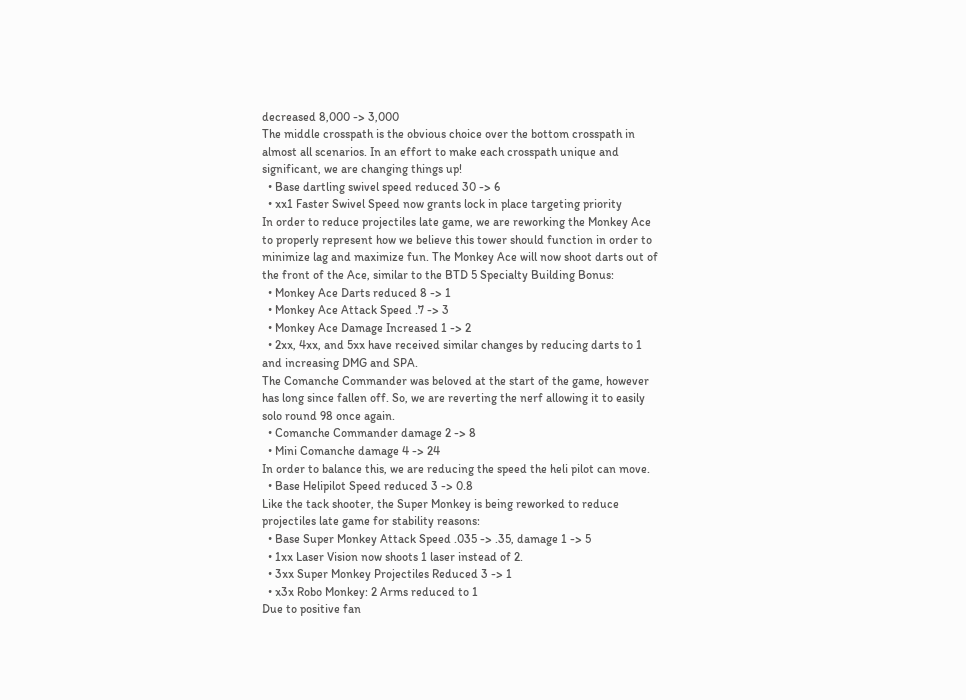decreased 8,000 -> 3,000
The middle crosspath is the obvious choice over the bottom crosspath in almost all scenarios. In an effort to make each crosspath unique and significant, we are changing things up!
  • Base dartling swivel speed reduced 30 -> 6
  • xx1 Faster Swivel Speed now grants lock in place targeting priority
In order to reduce projectiles late game, we are reworking the Monkey Ace to properly represent how we believe this tower should function in order to minimize lag and maximize fun. The Monkey Ace will now shoot darts out of the front of the Ace, similar to the BTD 5 Specialty Building Bonus:
  • Monkey Ace Darts reduced 8 -> 1
  • Monkey Ace Attack Speed .7 -> 3
  • Monkey Ace Damage Increased 1 -> 2
  • 2xx, 4xx, and 5xx have received similar changes by reducing darts to 1 and increasing DMG and SPA.
The Comanche Commander was beloved at the start of the game, however has long since fallen off. So, we are reverting the nerf allowing it to easily solo round 98 once again.
  • Comanche Commander damage 2 -> 8
  • Mini Comanche damage 4 -> 24
In order to balance this, we are reducing the speed the heli pilot can move.
  • Base Helipilot Speed reduced 3 -> 0.8
Like the tack shooter, the Super Monkey is being reworked to reduce projectiles late game for stability reasons:
  • Base Super Monkey Attack Speed .035 -> .35, damage 1 -> 5
  • 1xx Laser Vision now shoots 1 laser instead of 2.
  • 3xx Super Monkey Projectiles Reduced 3 -> 1
  • x3x Robo Monkey: 2 Arms reduced to 1
Due to positive fan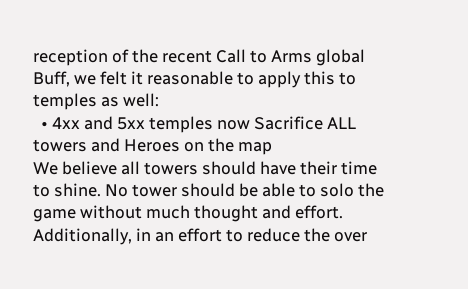reception of the recent Call to Arms global Buff, we felt it reasonable to apply this to temples as well:
  • 4xx and 5xx temples now Sacrifice ALL towers and Heroes on the map
We believe all towers should have their time to shine. No tower should be able to solo the game without much thought and effort.
Additionally, in an effort to reduce the over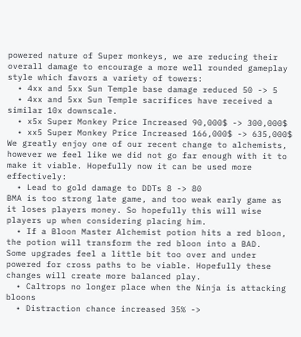powered nature of Super monkeys, we are reducing their overall damage to encourage a more well rounded gameplay style which favors a variety of towers:
  • 4xx and 5xx Sun Temple base damage reduced 50 -> 5
  • 4xx and 5xx Sun Temple sacrifices have received a similar 10x downscale.
  • x5x Super Monkey Price Increased 90,000$ -> 300,000$
  • xx5 Super Monkey Price Increased 166,000$ -> 635,000$
We greatly enjoy one of our recent change to alchemists, however we feel like we did not go far enough with it to make it viable. Hopefully now it can be used more effectively:
  • Lead to gold damage to DDTs 8 -> 80
BMA is too strong late game, and too weak early game as it loses players money. So hopefully this will wise players up when considering placing him.
  • If a Bloon Master Alchemist potion hits a red bloon, the potion will transform the red bloon into a BAD.
Some upgrades feel a little bit too over and under powered for cross paths to be viable. Hopefully these changes will create more balanced play.
  • Caltrops no longer place when the Ninja is attacking bloons
  • Distraction chance increased 35% ->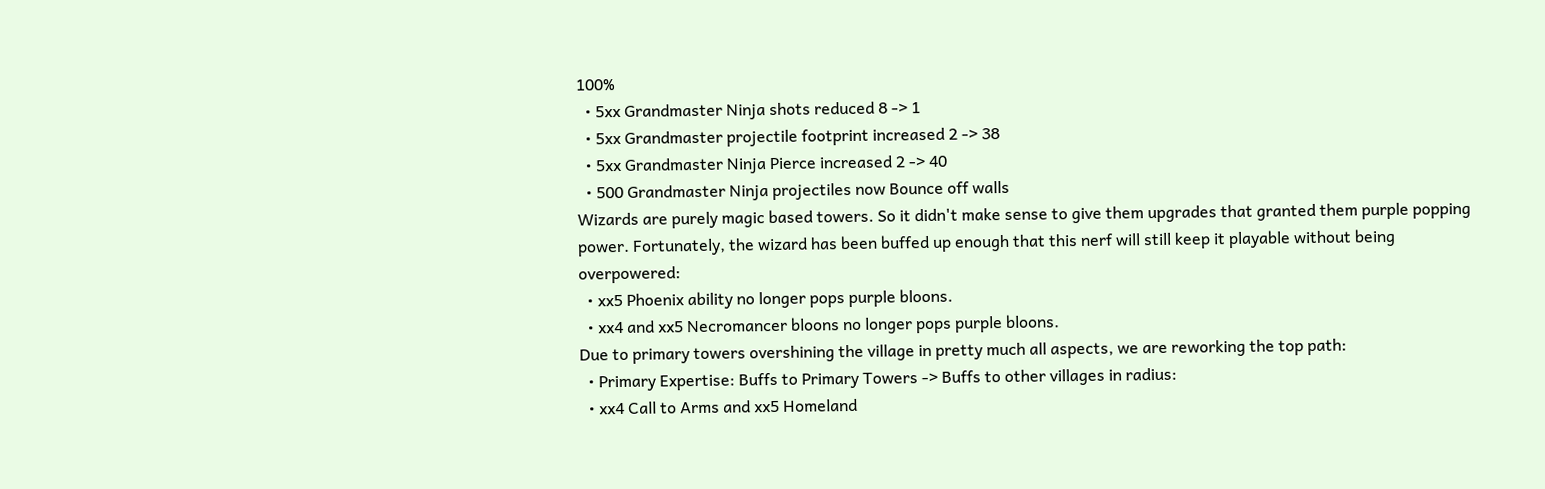100%
  • 5xx Grandmaster Ninja shots reduced 8 -> 1
  • 5xx Grandmaster projectile footprint increased 2 -> 38
  • 5xx Grandmaster Ninja Pierce increased 2 -> 40
  • 500 Grandmaster Ninja projectiles now Bounce off walls
Wizards are purely magic based towers. So it didn't make sense to give them upgrades that granted them purple popping power. Fortunately, the wizard has been buffed up enough that this nerf will still keep it playable without being overpowered:
  • xx5 Phoenix ability no longer pops purple bloons.
  • xx4 and xx5 Necromancer bloons no longer pops purple bloons.
Due to primary towers overshining the village in pretty much all aspects, we are reworking the top path:
  • Primary Expertise: Buffs to Primary Towers -> Buffs to other villages in radius:
  • xx4 Call to Arms and xx5 Homeland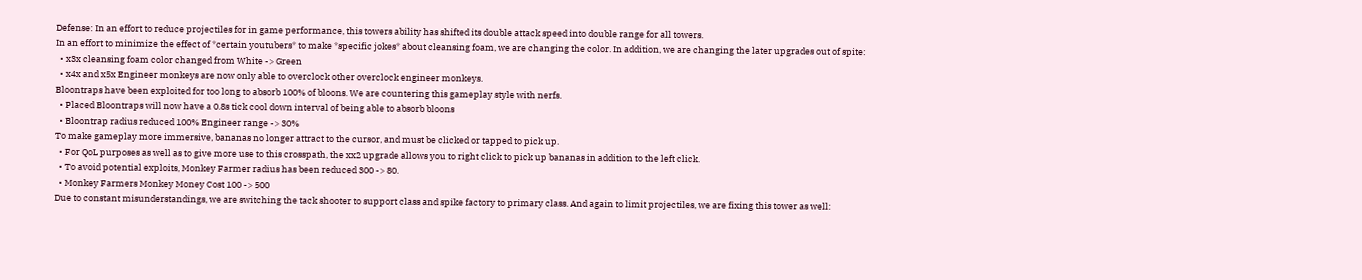Defense: In an effort to reduce projectiles for in game performance, this towers ability has shifted its double attack speed into double range for all towers.
In an effort to minimize the effect of *certain youtubers* to make *specific jokes* about cleansing foam, we are changing the color. In addition, we are changing the later upgrades out of spite:
  • x3x cleansing foam color changed from White -> Green
  • x4x and x5x Engineer monkeys are now only able to overclock other overclock engineer monkeys.
Bloontraps have been exploited for too long to absorb 100% of bloons. We are countering this gameplay style with nerfs.
  • Placed Bloontraps will now have a 0.8s tick cool down interval of being able to absorb bloons
  • Bloontrap radius reduced 100% Engineer range -> 30%
To make gameplay more immersive, bananas no longer attract to the cursor, and must be clicked or tapped to pick up.
  • For QoL purposes as well as to give more use to this crosspath, the xx2 upgrade allows you to right click to pick up bananas in addition to the left click.
  • To avoid potential exploits, Monkey Farmer radius has been reduced 300 -> 80.
  • Monkey Farmers Monkey Money Cost 100 -> 500
Due to constant misunderstandings, we are switching the tack shooter to support class and spike factory to primary class. And again to limit projectiles, we are fixing this tower as well: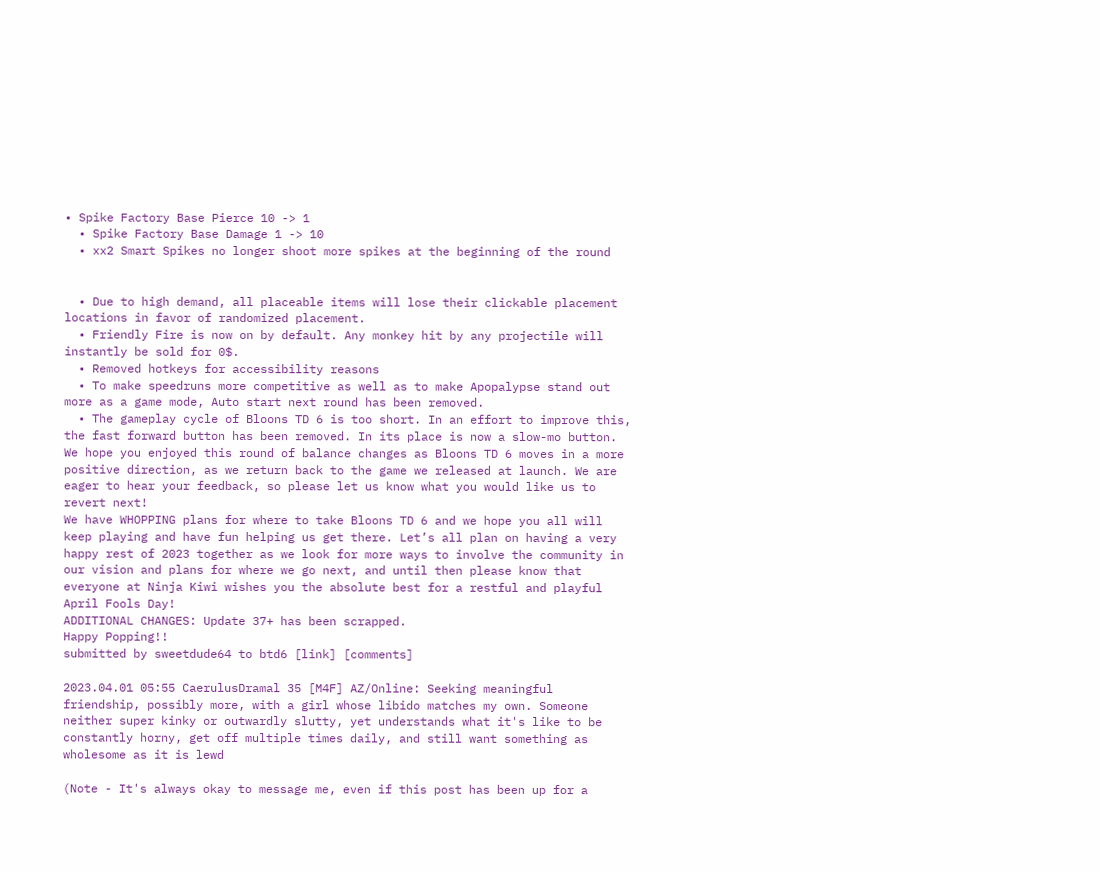• Spike Factory Base Pierce 10 -> 1
  • Spike Factory Base Damage 1 -> 10
  • xx2 Smart Spikes no longer shoot more spikes at the beginning of the round


  • Due to high demand, all placeable items will lose their clickable placement locations in favor of randomized placement.
  • Friendly Fire is now on by default. Any monkey hit by any projectile will instantly be sold for 0$.
  • Removed hotkeys for accessibility reasons
  • To make speedruns more competitive as well as to make Apopalypse stand out more as a game mode, Auto start next round has been removed.
  • The gameplay cycle of Bloons TD 6 is too short. In an effort to improve this, the fast forward button has been removed. In its place is now a slow-mo button.
We hope you enjoyed this round of balance changes as Bloons TD 6 moves in a more positive direction, as we return back to the game we released at launch. We are eager to hear your feedback, so please let us know what you would like us to revert next!
We have WHOPPING plans for where to take Bloons TD 6 and we hope you all will keep playing and have fun helping us get there. Let’s all plan on having a very happy rest of 2023 together as we look for more ways to involve the community in our vision and plans for where we go next, and until then please know that everyone at Ninja Kiwi wishes you the absolute best for a restful and playful April Fools Day!
ADDITIONAL CHANGES: Update 37+ has been scrapped.
Happy Popping!!
submitted by sweetdude64 to btd6 [link] [comments]

2023.04.01 05:55 CaerulusDramal 35 [M4F] AZ/Online: Seeking meaningful friendship, possibly more, with a girl whose libido matches my own. Someone neither super kinky or outwardly slutty, yet understands what it's like to be constantly horny, get off multiple times daily, and still want something as wholesome as it is lewd

(Note - It's always okay to message me, even if this post has been up for a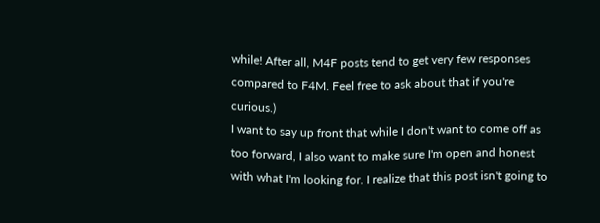while! After all, M4F posts tend to get very few responses compared to F4M. Feel free to ask about that if you're curious.)
I want to say up front that while I don't want to come off as too forward, I also want to make sure I'm open and honest with what I'm looking for. I realize that this post isn't going to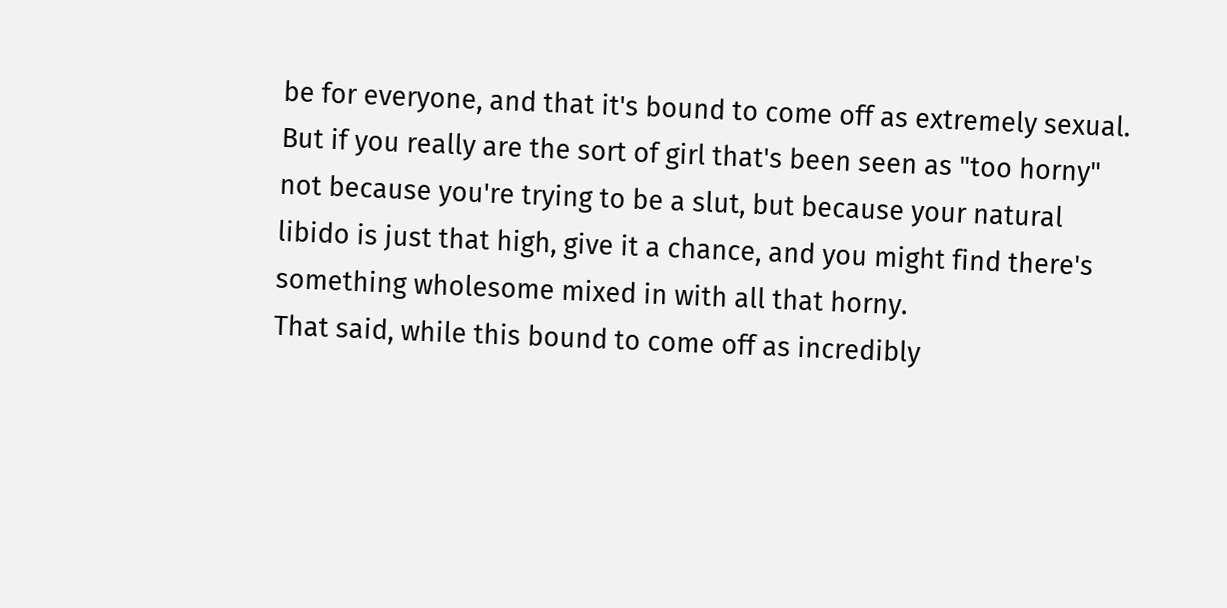be for everyone, and that it's bound to come off as extremely sexual. But if you really are the sort of girl that's been seen as "too horny" not because you're trying to be a slut, but because your natural libido is just that high, give it a chance, and you might find there's something wholesome mixed in with all that horny.
That said, while this bound to come off as incredibly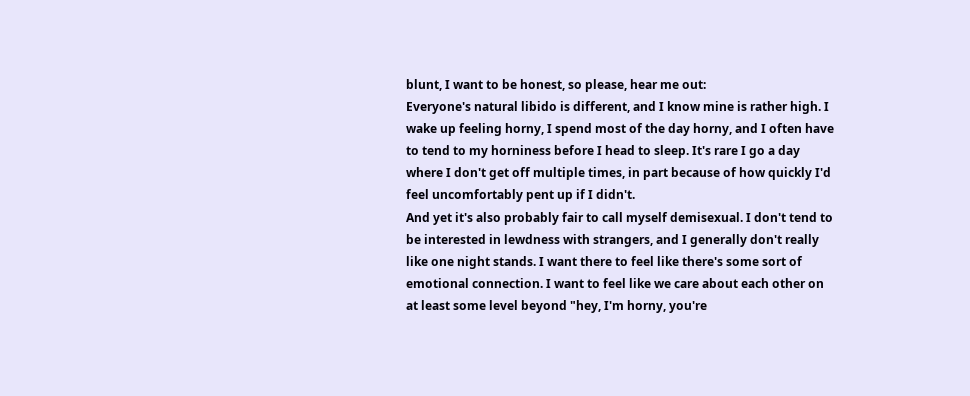blunt, I want to be honest, so please, hear me out:
Everyone's natural libido is different, and I know mine is rather high. I wake up feeling horny, I spend most of the day horny, and I often have to tend to my horniness before I head to sleep. It's rare I go a day where I don't get off multiple times, in part because of how quickly I'd feel uncomfortably pent up if I didn't.
And yet it's also probably fair to call myself demisexual. I don't tend to be interested in lewdness with strangers, and I generally don't really like one night stands. I want there to feel like there's some sort of emotional connection. I want to feel like we care about each other on at least some level beyond "hey, I'm horny, you're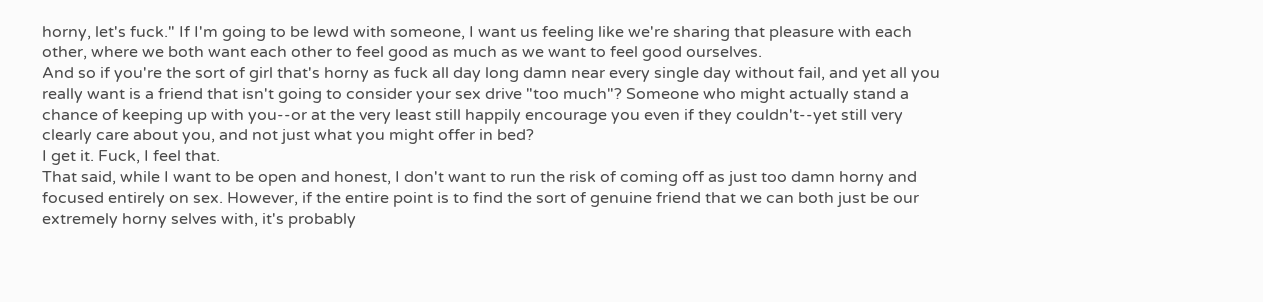horny, let's fuck." If I'm going to be lewd with someone, I want us feeling like we're sharing that pleasure with each other, where we both want each other to feel good as much as we want to feel good ourselves.
And so if you're the sort of girl that's horny as fuck all day long damn near every single day without fail, and yet all you really want is a friend that isn't going to consider your sex drive "too much"? Someone who might actually stand a chance of keeping up with you--or at the very least still happily encourage you even if they couldn't--yet still very clearly care about you, and not just what you might offer in bed?
I get it. Fuck, I feel that.
That said, while I want to be open and honest, I don't want to run the risk of coming off as just too damn horny and focused entirely on sex. However, if the entire point is to find the sort of genuine friend that we can both just be our extremely horny selves with, it's probably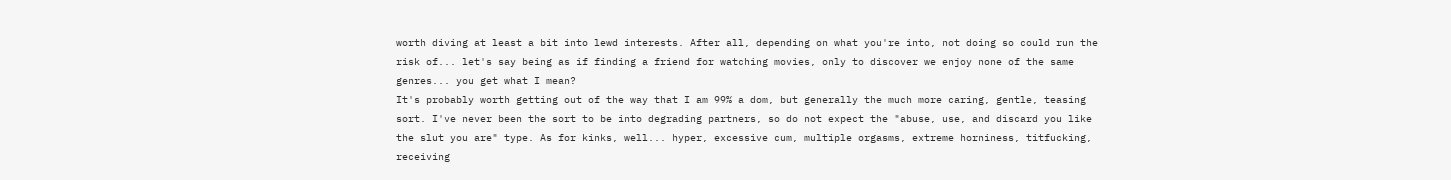worth diving at least a bit into lewd interests. After all, depending on what you're into, not doing so could run the risk of... let's say being as if finding a friend for watching movies, only to discover we enjoy none of the same genres... you get what I mean?
It's probably worth getting out of the way that I am 99% a dom, but generally the much more caring, gentle, teasing sort. I've never been the sort to be into degrading partners, so do not expect the "abuse, use, and discard you like the slut you are" type. As for kinks, well... hyper, excessive cum, multiple orgasms, extreme horniness, titfucking, receiving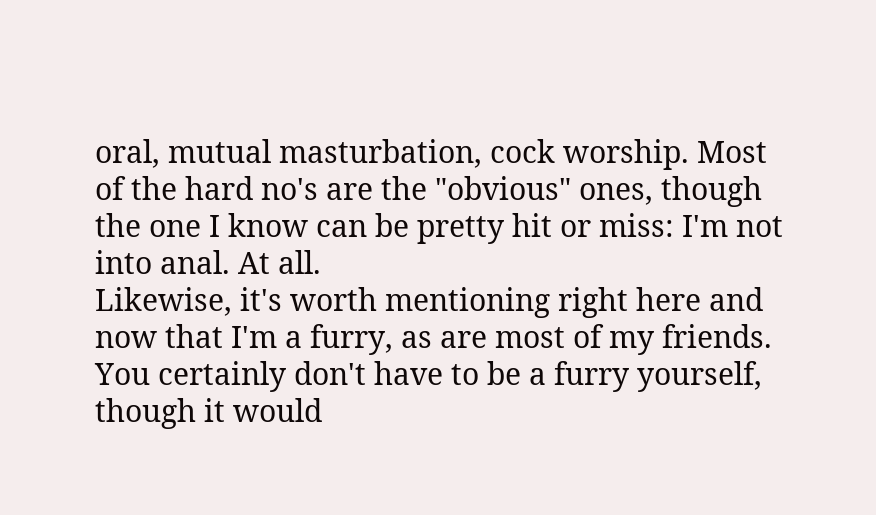oral, mutual masturbation, cock worship. Most of the hard no's are the "obvious" ones, though the one I know can be pretty hit or miss: I'm not into anal. At all.
Likewise, it's worth mentioning right here and now that I'm a furry, as are most of my friends. You certainly don't have to be a furry yourself, though it would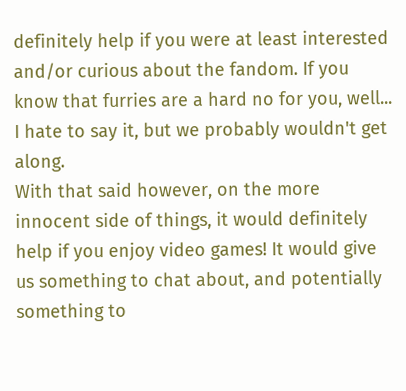definitely help if you were at least interested and/or curious about the fandom. If you know that furries are a hard no for you, well... I hate to say it, but we probably wouldn't get along.
With that said however, on the more innocent side of things, it would definitely help if you enjoy video games! It would give us something to chat about, and potentially something to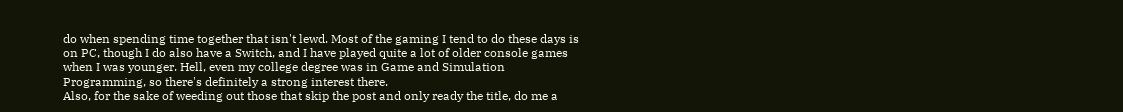do when spending time together that isn't lewd. Most of the gaming I tend to do these days is on PC, though I do also have a Switch, and I have played quite a lot of older console games when I was younger. Hell, even my college degree was in Game and Simulation Programming, so there's definitely a strong interest there.
Also, for the sake of weeding out those that skip the post and only ready the title, do me a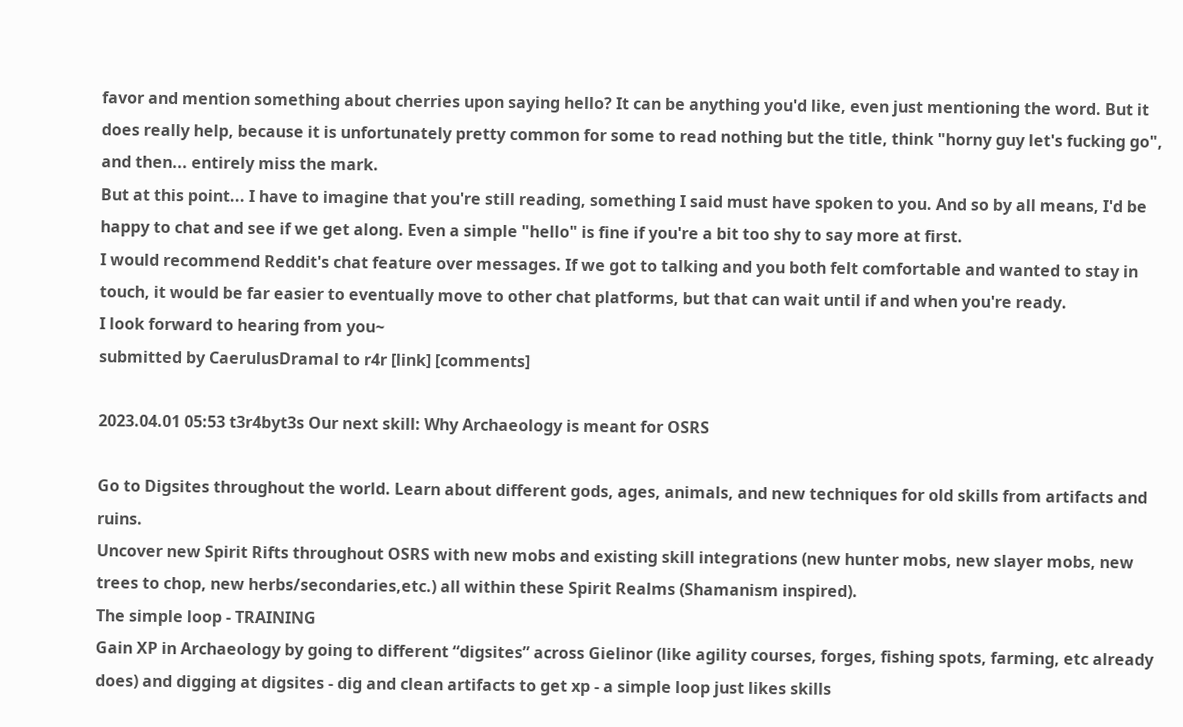favor and mention something about cherries upon saying hello? It can be anything you'd like, even just mentioning the word. But it does really help, because it is unfortunately pretty common for some to read nothing but the title, think "horny guy let's fucking go", and then... entirely miss the mark.
But at this point... I have to imagine that you're still reading, something I said must have spoken to you. And so by all means, I'd be happy to chat and see if we get along. Even a simple "hello" is fine if you're a bit too shy to say more at first.
I would recommend Reddit's chat feature over messages. If we got to talking and you both felt comfortable and wanted to stay in touch, it would be far easier to eventually move to other chat platforms, but that can wait until if and when you're ready.
I look forward to hearing from you~
submitted by CaerulusDramal to r4r [link] [comments]

2023.04.01 05:53 t3r4byt3s Our next skill: Why Archaeology is meant for OSRS

Go to Digsites throughout the world. Learn about different gods, ages, animals, and new techniques for old skills from artifacts and ruins.
Uncover new Spirit Rifts throughout OSRS with new mobs and existing skill integrations (new hunter mobs, new slayer mobs, new trees to chop, new herbs/secondaries,etc.) all within these Spirit Realms (Shamanism inspired).
The simple loop - TRAINING
Gain XP in Archaeology by going to different “digsites” across Gielinor (like agility courses, forges, fishing spots, farming, etc already does) and digging at digsites - dig and clean artifacts to get xp - a simple loop just likes skills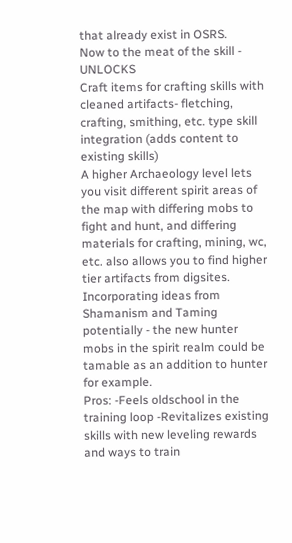that already exist in OSRS.
Now to the meat of the skill - UNLOCKS
Craft items for crafting skills with cleaned artifacts- fletching, crafting, smithing, etc. type skill integration (adds content to existing skills)
A higher Archaeology level lets you visit different spirit areas of the map with differing mobs to fight and hunt, and differing materials for crafting, mining, wc, etc. also allows you to find higher tier artifacts from digsites.
Incorporating ideas from Shamanism and Taming potentially - the new hunter mobs in the spirit realm could be tamable as an addition to hunter for example.
Pros: -Feels oldschool in the training loop -Revitalizes existing skills with new leveling rewards and ways to train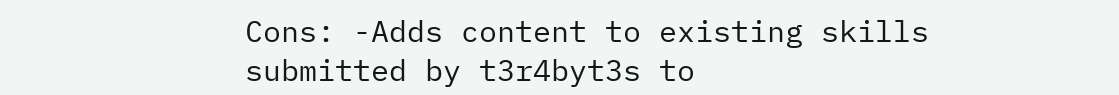Cons: -Adds content to existing skills
submitted by t3r4byt3s to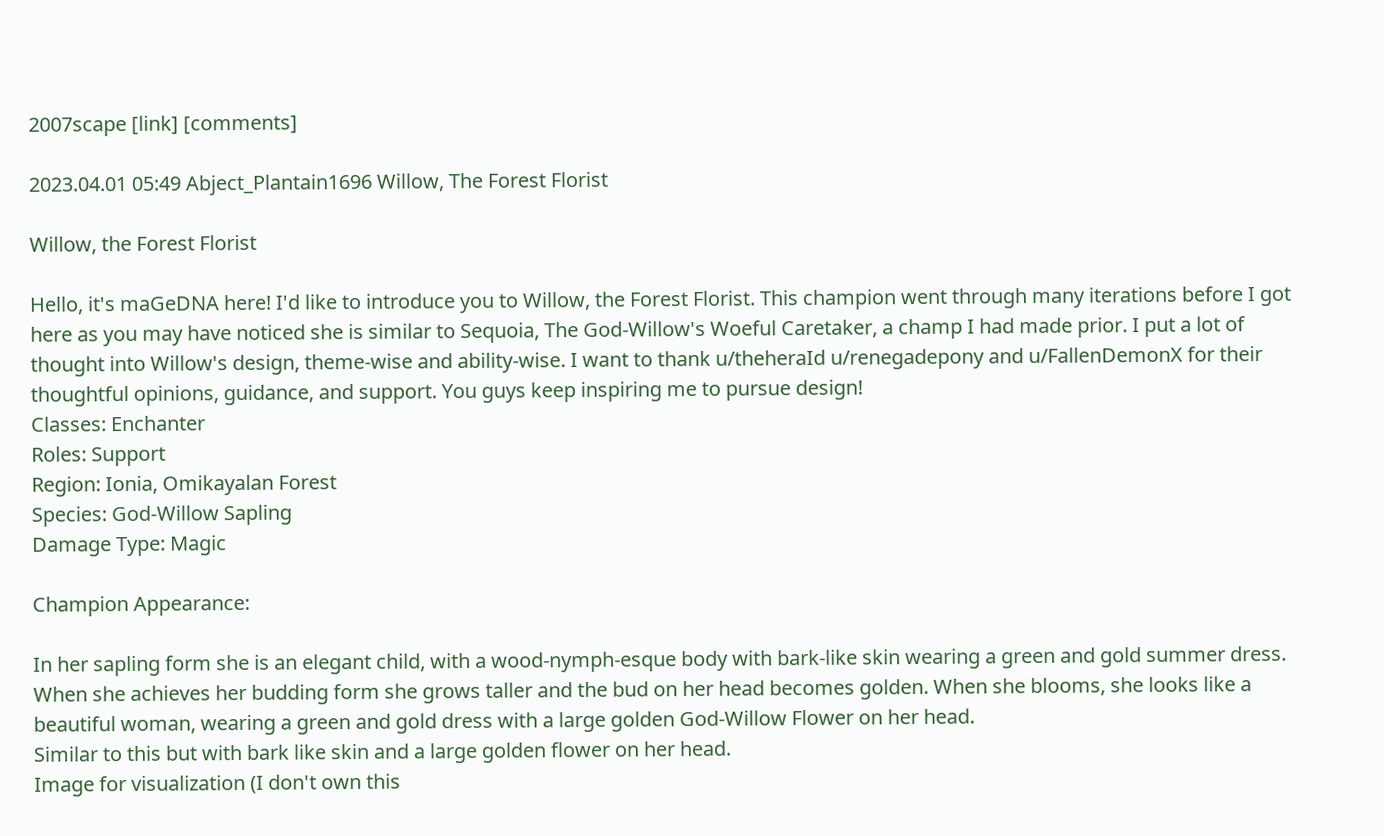2007scape [link] [comments]

2023.04.01 05:49 Abject_Plantain1696 Willow, The Forest Florist

Willow, the Forest Florist

Hello, it's maGeDNA here! I'd like to introduce you to Willow, the Forest Florist. This champion went through many iterations before I got here as you may have noticed she is similar to Sequoia, The God-Willow's Woeful Caretaker, a champ I had made prior. I put a lot of thought into Willow's design, theme-wise and ability-wise. I want to thank u/theheraId u/renegadepony and u/FallenDemonX for their thoughtful opinions, guidance, and support. You guys keep inspiring me to pursue design!
Classes: Enchanter
Roles: Support
Region: Ionia, Omikayalan Forest
Species: God-Willow Sapling
Damage Type: Magic

Champion Appearance:

In her sapling form she is an elegant child, with a wood-nymph-esque body with bark-like skin wearing a green and gold summer dress. When she achieves her budding form she grows taller and the bud on her head becomes golden. When she blooms, she looks like a beautiful woman, wearing a green and gold dress with a large golden God-Willow Flower on her head.
Similar to this but with bark like skin and a large golden flower on her head.
Image for visualization (I don't own this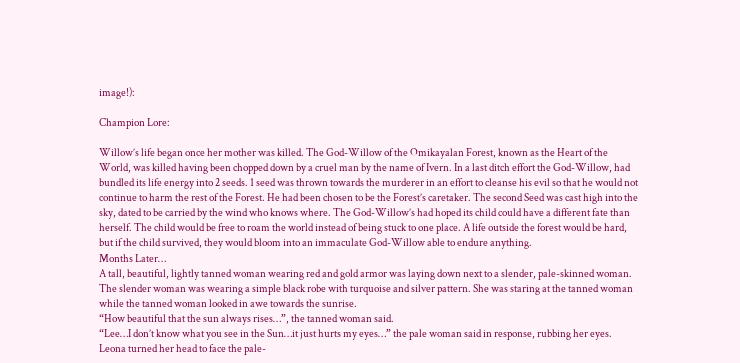image!):

Champion Lore:

Willow’s life began once her mother was killed. The God-Willow of the Omikayalan Forest, known as the Heart of the World, was killed having been chopped down by a cruel man by the name of Ivern. In a last ditch effort the God-Willow, had bundled its life energy into 2 seeds. 1 seed was thrown towards the murderer in an effort to cleanse his evil so that he would not continue to harm the rest of the Forest. He had been chosen to be the Forest’s caretaker. The second Seed was cast high into the sky, dated to be carried by the wind who knows where. The God-Willow’s had hoped its child could have a different fate than herself. The child would be free to roam the world instead of being stuck to one place. A life outside the forest would be hard, but if the child survived, they would bloom into an immaculate God-Willow able to endure anything.
Months Later…
A tall, beautiful, lightly tanned woman wearing red and gold armor was laying down next to a slender, pale-skinned woman. The slender woman was wearing a simple black robe with turquoise and silver pattern. She was staring at the tanned woman while the tanned woman looked in awe towards the sunrise.
“How beautiful that the sun always rises…”, the tanned woman said.
“Lee…I don’t know what you see in the Sun…it just hurts my eyes…” the pale woman said in response, rubbing her eyes.
Leona turned her head to face the pale-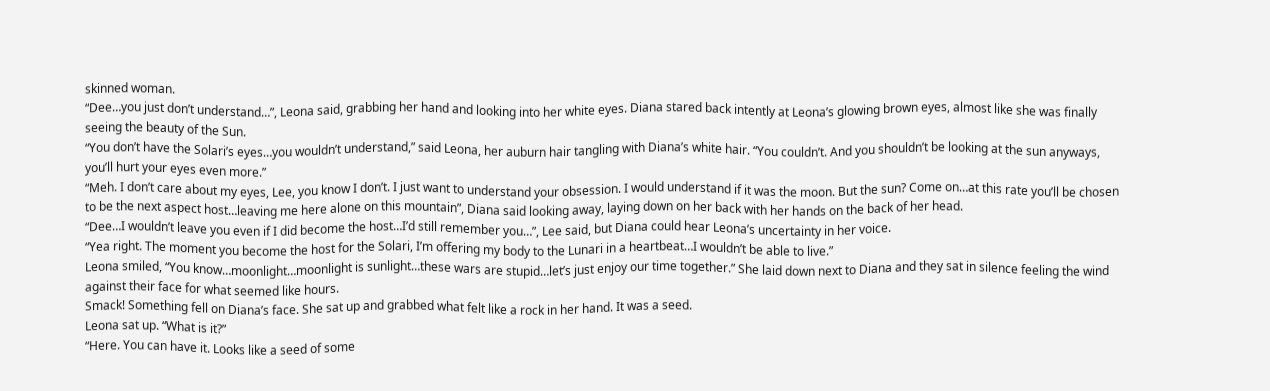skinned woman.
“Dee…you just don’t understand…”, Leona said, grabbing her hand and looking into her white eyes. Diana stared back intently at Leona’s glowing brown eyes, almost like she was finally seeing the beauty of the Sun.
“You don’t have the Solari’s eyes…you wouldn’t understand,” said Leona, her auburn hair tangling with Diana’s white hair. “You couldn’t. And you shouldn’t be looking at the sun anyways, you’ll hurt your eyes even more.”
“Meh. I don’t care about my eyes, Lee, you know I don’t. I just want to understand your obsession. I would understand if it was the moon. But the sun? Come on…at this rate you’ll be chosen to be the next aspect host…leaving me here alone on this mountain”, Diana said looking away, laying down on her back with her hands on the back of her head.
“Dee…I wouldn’t leave you even if I did become the host…I’d still remember you…”, Lee said, but Diana could hear Leona’s uncertainty in her voice.
“Yea right. The moment you become the host for the Solari, I’m offering my body to the Lunari in a heartbeat…I wouldn’t be able to live.”
Leona smiled, “You know…moonlight…moonlight is sunlight…these wars are stupid…let’s just enjoy our time together.” She laid down next to Diana and they sat in silence feeling the wind against their face for what seemed like hours.
Smack! Something fell on Diana’s face. She sat up and grabbed what felt like a rock in her hand. It was a seed.
Leona sat up. “What is it?”
“Here. You can have it. Looks like a seed of some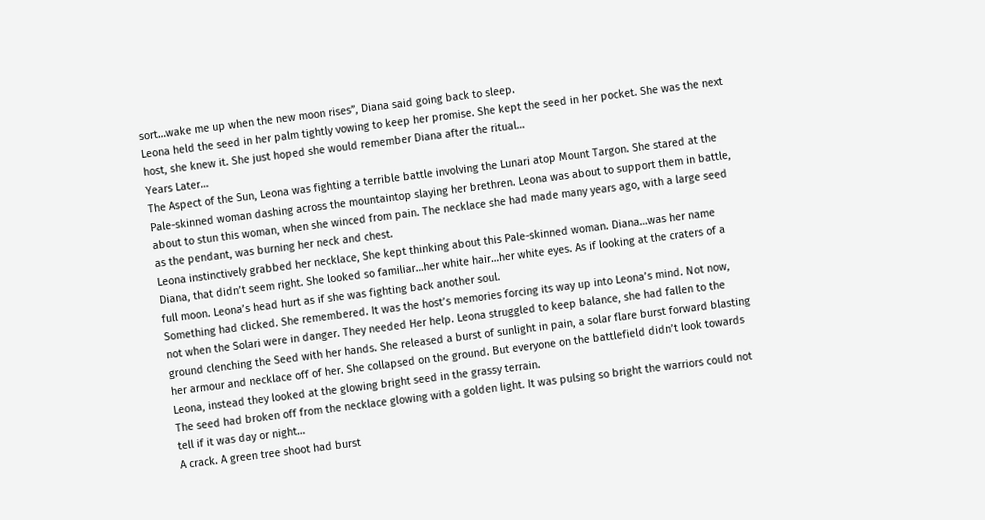sort…wake me up when the new moon rises”, Diana said going back to sleep.
Leona held the seed in her palm tightly vowing to keep her promise. She kept the seed in her pocket. She was the next host, she knew it. She just hoped she would remember Diana after the ritual…
Years Later…
The Aspect of the Sun, Leona was fighting a terrible battle involving the Lunari atop Mount Targon. She stared at the Pale-skinned woman dashing across the mountaintop slaying her brethren. Leona was about to support them in battle, about to stun this woman, when she winced from pain. The necklace she had made many years ago, with a large seed as the pendant, was burning her neck and chest.
Leona instinctively grabbed her necklace, She kept thinking about this Pale-skinned woman. Diana…was her name Diana, that didn’t seem right. She looked so familiar…her white hair…her white eyes. As if looking at the craters of a full moon. Leona’s head hurt as if she was fighting back another soul.
Something had clicked. She remembered. It was the host’s memories forcing its way up into Leona’s mind. Not now, not when the Solari were in danger. They needed Her help. Leona struggled to keep balance, she had fallen to the ground clenching the Seed with her hands. She released a burst of sunlight in pain, a solar flare burst forward blasting her armour and necklace off of her. She collapsed on the ground. But everyone on the battlefield didn’t look towards Leona, instead they looked at the glowing bright seed in the grassy terrain.
The seed had broken off from the necklace glowing with a golden light. It was pulsing so bright the warriors could not tell if it was day or night…
A crack. A green tree shoot had burst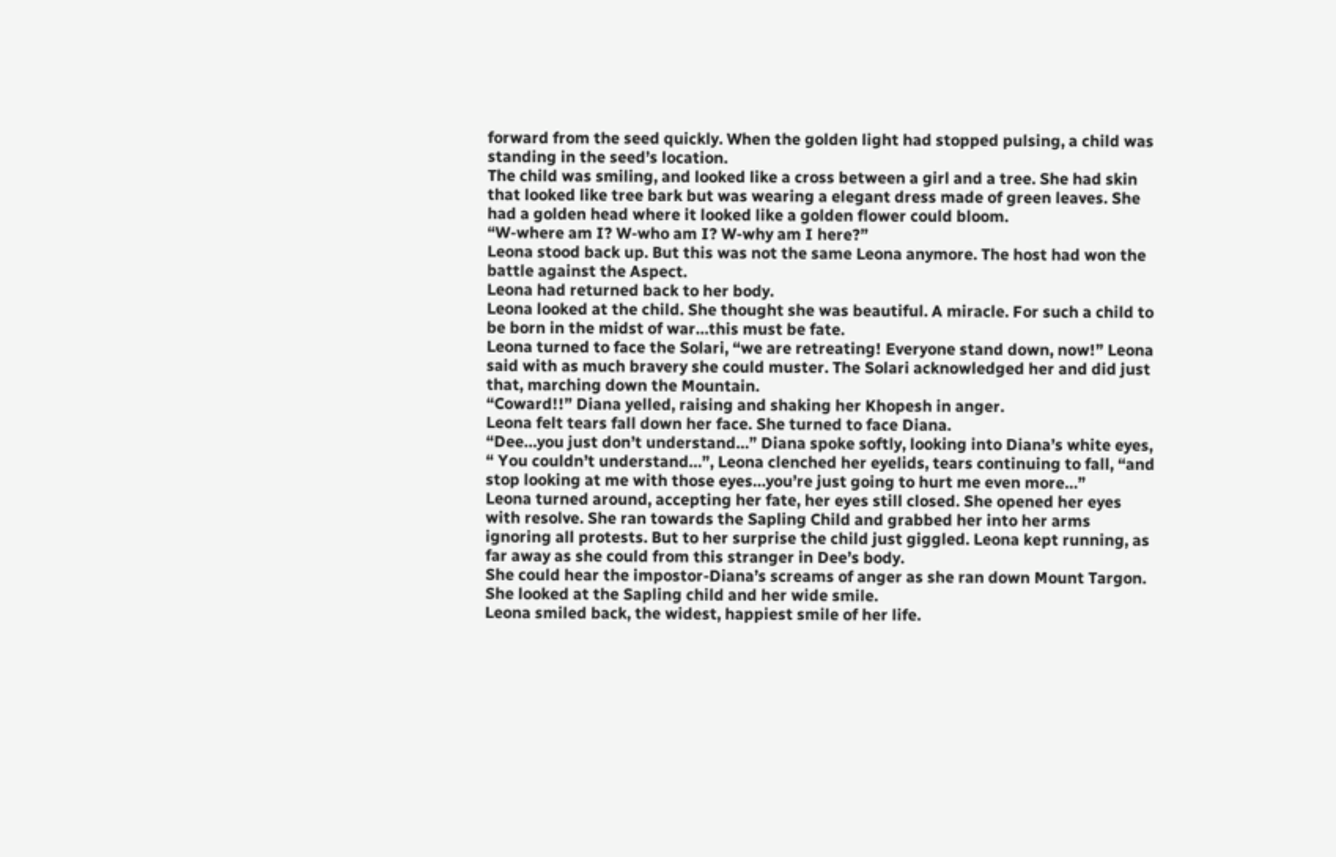forward from the seed quickly. When the golden light had stopped pulsing, a child was standing in the seed’s location.
The child was smiling, and looked like a cross between a girl and a tree. She had skin that looked like tree bark but was wearing a elegant dress made of green leaves. She had a golden head where it looked like a golden flower could bloom.
“W-where am I? W-who am I? W-why am I here?”
Leona stood back up. But this was not the same Leona anymore. The host had won the battle against the Aspect.
Leona had returned back to her body.
Leona looked at the child. She thought she was beautiful. A miracle. For such a child to be born in the midst of war…this must be fate.
Leona turned to face the Solari, “we are retreating! Everyone stand down, now!” Leona said with as much bravery she could muster. The Solari acknowledged her and did just that, marching down the Mountain.
“Coward!!” Diana yelled, raising and shaking her Khopesh in anger.
Leona felt tears fall down her face. She turned to face Diana.
“Dee…you just don’t understand…” Diana spoke softly, looking into Diana’s white eyes, “ You couldn’t understand…”, Leona clenched her eyelids, tears continuing to fall, “and stop looking at me with those eyes…you’re just going to hurt me even more…”
Leona turned around, accepting her fate, her eyes still closed. She opened her eyes with resolve. She ran towards the Sapling Child and grabbed her into her arms ignoring all protests. But to her surprise the child just giggled. Leona kept running, as far away as she could from this stranger in Dee’s body.
She could hear the impostor-Diana’s screams of anger as she ran down Mount Targon.
She looked at the Sapling child and her wide smile.
Leona smiled back, the widest, happiest smile of her life.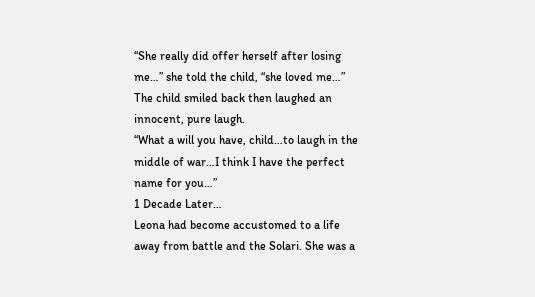“She really did offer herself after losing me…” she told the child, “she loved me…”
The child smiled back then laughed an innocent, pure laugh.
“What a will you have, child…to laugh in the middle of war…I think I have the perfect name for you…”
1 Decade Later…
Leona had become accustomed to a life away from battle and the Solari. She was a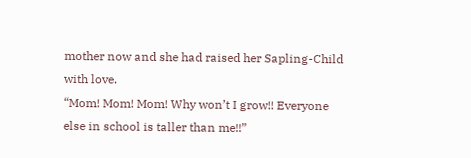mother now and she had raised her Sapling-Child with love.
“Mom! Mom! Mom! Why won’t I grow!! Everyone else in school is taller than me!!”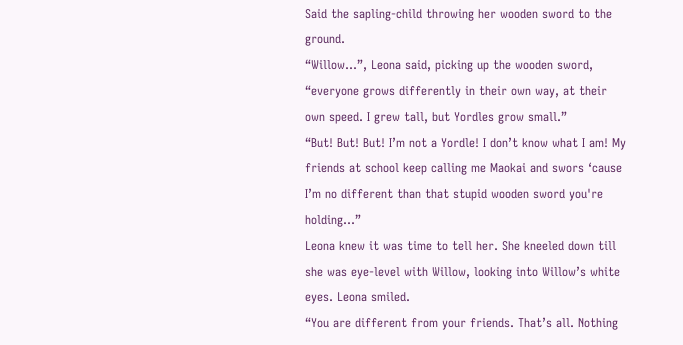Said the sapling-child throwing her wooden sword to the ground.
“Willow…”, Leona said, picking up the wooden sword, “everyone grows differently in their own way, at their own speed. I grew tall, but Yordles grow small.”
“But! But! But! I’m not a Yordle! I don’t know what I am! My friends at school keep calling me Maokai and swors ‘cause I’m no different than that stupid wooden sword you're holding…”
Leona knew it was time to tell her. She kneeled down till she was eye-level with Willow, looking into Willow’s white eyes. Leona smiled.
“You are different from your friends. That’s all. Nothing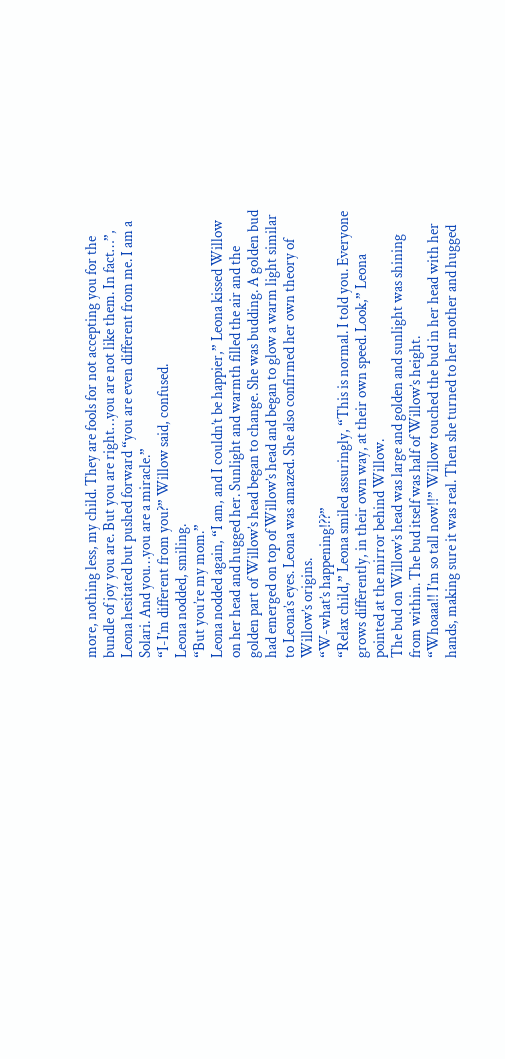more, nothing less, my child. They are fools for not accepting you for the bundle of joy you are. But you are right…you are not like them. In fact…”, Leona hesitated but pushed forward “you are even different from me. I am a Solari. And you…you are a miracle.”
“I-I’m different from you?” Willow said, confused.
Leona nodded, smiling.
“But you’re my mom.”
Leona nodded again, “I am, and I couldn’t be happier,” Leona kissed Willow on her head and hugged her. Sunlight and warmth filled the air and the golden part of Willow’s head began to change. She was budding. A golden bud had emerged on top of Willow’s head and began to glow a warm light similar to Leona’s eyes. Leona was amazed. She also confirmed her own theory of Willow’s origins.
“W-what’s happening!??”
“Relax child,” Leona smiled assuringly, “This is normal. I told you. Everyone grows differently, in their own way, at their own speed. Look,” Leona pointed at the mirror behind Willow.
The bud on Willow’s head was large and golden and sunlight was shining from within. The bud itself was half of Willow’s height.
“Whoaaa!! I’m so tall now!!” Willow touched the bud in her head with her hands, making sure it was real. Then she turned to her mother and hugged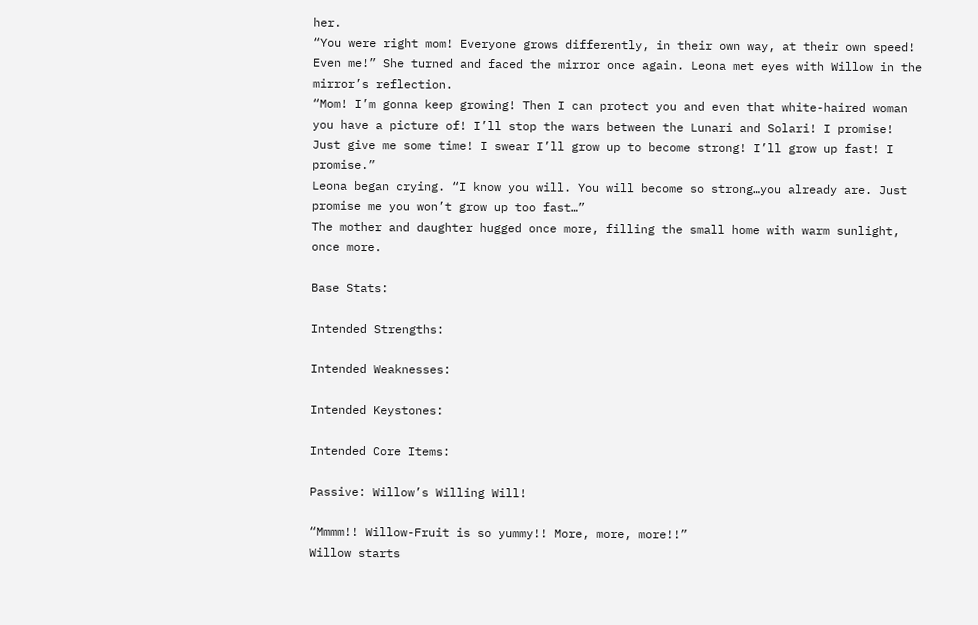her.
“You were right mom! Everyone grows differently, in their own way, at their own speed! Even me!” She turned and faced the mirror once again. Leona met eyes with Willow in the mirror’s reflection.
“Mom! I’m gonna keep growing! Then I can protect you and even that white-haired woman you have a picture of! I’ll stop the wars between the Lunari and Solari! I promise! Just give me some time! I swear I’ll grow up to become strong! I’ll grow up fast! I promise.”
Leona began crying. “I know you will. You will become so strong…you already are. Just promise me you won’t grow up too fast…”
The mother and daughter hugged once more, filling the small home with warm sunlight, once more.

Base Stats:

Intended Strengths:

Intended Weaknesses:

Intended Keystones:

Intended Core Items:

Passive: Willow’s Willing Will!

“Mmmm!! Willow-Fruit is so yummy!! More, more, more!!”
Willow starts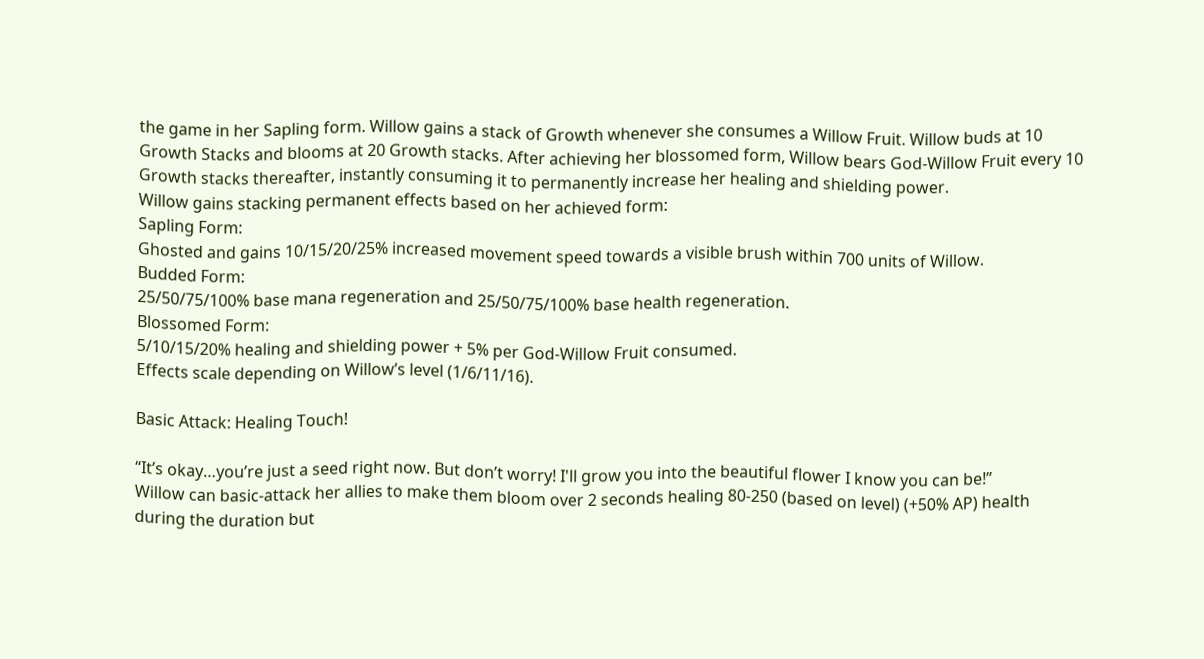the game in her Sapling form. Willow gains a stack of Growth whenever she consumes a Willow Fruit. Willow buds at 10 Growth Stacks and blooms at 20 Growth stacks. After achieving her blossomed form, Willow bears God-Willow Fruit every 10 Growth stacks thereafter, instantly consuming it to permanently increase her healing and shielding power.
Willow gains stacking permanent effects based on her achieved form:
Sapling Form:
Ghosted and gains 10/15/20/25% increased movement speed towards a visible brush within 700 units of Willow.
Budded Form:
25/50/75/100% base mana regeneration and 25/50/75/100% base health regeneration.
Blossomed Form:
5/10/15/20% healing and shielding power + 5% per God-Willow Fruit consumed.
Effects scale depending on Willow’s level (1/6/11/16).

Basic Attack: Healing Touch!

“It’s okay…you’re just a seed right now. But don’t worry! I'll grow you into the beautiful flower I know you can be!”
Willow can basic-attack her allies to make them bloom over 2 seconds healing 80-250 (based on level) (+50% AP) health during the duration but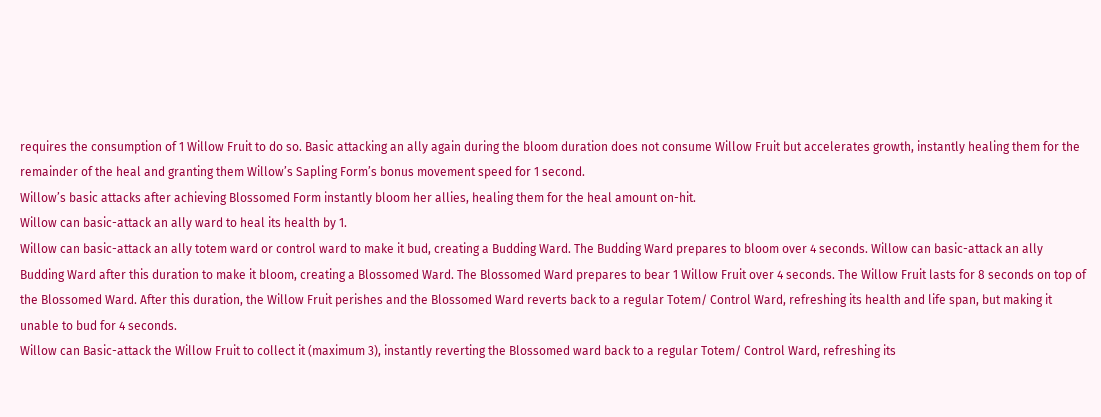requires the consumption of 1 Willow Fruit to do so. Basic attacking an ally again during the bloom duration does not consume Willow Fruit but accelerates growth, instantly healing them for the remainder of the heal and granting them Willow’s Sapling Form’s bonus movement speed for 1 second.
Willow’s basic attacks after achieving Blossomed Form instantly bloom her allies, healing them for the heal amount on-hit.
Willow can basic-attack an ally ward to heal its health by 1.
Willow can basic-attack an ally totem ward or control ward to make it bud, creating a Budding Ward. The Budding Ward prepares to bloom over 4 seconds. Willow can basic-attack an ally Budding Ward after this duration to make it bloom, creating a Blossomed Ward. The Blossomed Ward prepares to bear 1 Willow Fruit over 4 seconds. The Willow Fruit lasts for 8 seconds on top of the Blossomed Ward. After this duration, the Willow Fruit perishes and the Blossomed Ward reverts back to a regular Totem/ Control Ward, refreshing its health and life span, but making it unable to bud for 4 seconds.
Willow can Basic-attack the Willow Fruit to collect it (maximum 3), instantly reverting the Blossomed ward back to a regular Totem/ Control Ward, refreshing its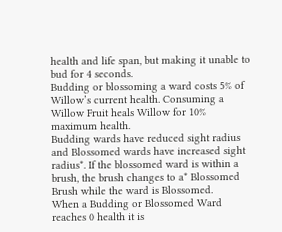health and life span, but making it unable to bud for 4 seconds.
Budding or blossoming a ward costs 5% of Willow’s current health. Consuming a Willow Fruit heals Willow for 10% maximum health.
Budding wards have reduced sight radius and Blossomed wards have increased sight radius*. If the blossomed ward is within a brush, the brush changes to a* Blossomed Brush while the ward is Blossomed.
When a Budding or Blossomed Ward reaches 0 health it is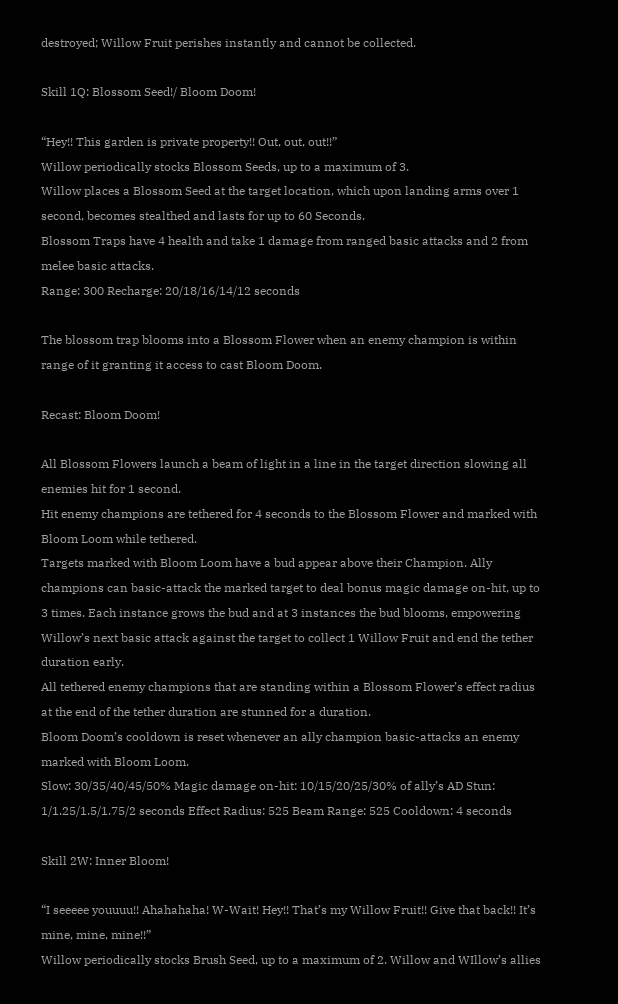destroyed; Willow Fruit perishes instantly and cannot be collected.

Skill 1Q: Blossom Seed!/ Bloom Doom!

“Hey!! This garden is private property!! Out, out, out!!”
Willow periodically stocks Blossom Seeds, up to a maximum of 3.
Willow places a Blossom Seed at the target location, which upon landing arms over 1 second, becomes stealthed and lasts for up to 60 Seconds.
Blossom Traps have 4 health and take 1 damage from ranged basic attacks and 2 from melee basic attacks.
Range: 300 Recharge: 20/18/16/14/12 seconds

The blossom trap blooms into a Blossom Flower when an enemy champion is within range of it granting it access to cast Bloom Doom.

Recast: Bloom Doom!

All Blossom Flowers launch a beam of light in a line in the target direction slowing all enemies hit for 1 second.
Hit enemy champions are tethered for 4 seconds to the Blossom Flower and marked with Bloom Loom while tethered.
Targets marked with Bloom Loom have a bud appear above their Champion. Ally champions can basic-attack the marked target to deal bonus magic damage on-hit, up to 3 times. Each instance grows the bud and at 3 instances the bud blooms, empowering Willow’s next basic attack against the target to collect 1 Willow Fruit and end the tether duration early.
All tethered enemy champions that are standing within a Blossom Flower’s effect radius at the end of the tether duration are stunned for a duration.
Bloom Doom’s cooldown is reset whenever an ally champion basic-attacks an enemy marked with Bloom Loom.
Slow: 30/35/40/45/50% Magic damage on-hit: 10/15/20/25/30% of ally’s AD Stun: 1/1.25/1.5/1.75/2 seconds Effect Radius: 525 Beam Range: 525 Cooldown: 4 seconds

Skill 2W: Inner Bloom!

“I seeeee youuuu!! Ahahahaha! W-Wait! Hey!! That’s my Willow Fruit!! Give that back!! It’s mine, mine, mine!!”
Willow periodically stocks Brush Seed, up to a maximum of 2. Willow and WIllow’s allies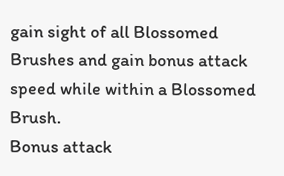gain sight of all Blossomed Brushes and gain bonus attack speed while within a Blossomed Brush.
Bonus attack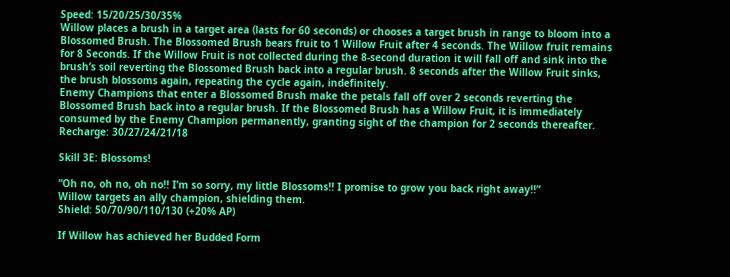Speed: 15/20/25/30/35%
Willow places a brush in a target area (lasts for 60 seconds) or chooses a target brush in range to bloom into a Blossomed Brush. The Blossomed Brush bears fruit to 1 Willow Fruit after 4 seconds. The Willow fruit remains for 8 Seconds. If the Willow Fruit is not collected during the 8-second duration it will fall off and sink into the brush’s soil reverting the Blossomed Brush back into a regular brush. 8 seconds after the Willow Fruit sinks, the brush blossoms again, repeating the cycle again, indefinitely.
Enemy Champions that enter a Blossomed Brush make the petals fall off over 2 seconds reverting the Blossomed Brush back into a regular brush. If the Blossomed Brush has a Willow Fruit, it is immediately consumed by the Enemy Champion permanently, granting sight of the champion for 2 seconds thereafter.
Recharge: 30/27/24/21/18

Skill 3E: Blossoms!

“Oh no, oh no, oh no!! I’m so sorry, my little Blossoms!! I promise to grow you back right away!!”
Willow targets an ally champion, shielding them.
Shield: 50/70/90/110/130 (+20% AP)

If Willow has achieved her Budded Form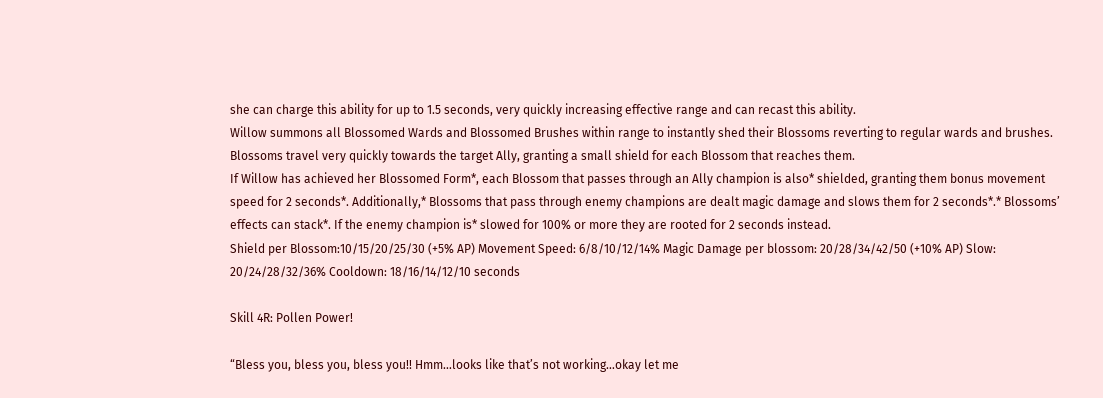she can charge this ability for up to 1.5 seconds, very quickly increasing effective range and can recast this ability.
Willow summons all Blossomed Wards and Blossomed Brushes within range to instantly shed their Blossoms reverting to regular wards and brushes. Blossoms travel very quickly towards the target Ally, granting a small shield for each Blossom that reaches them.
If Willow has achieved her Blossomed Form*, each Blossom that passes through an Ally champion is also* shielded, granting them bonus movement speed for 2 seconds*. Additionally,* Blossoms that pass through enemy champions are dealt magic damage and slows them for 2 seconds*.* Blossoms’ effects can stack*. If the enemy champion is* slowed for 100% or more they are rooted for 2 seconds instead.
Shield per Blossom:10/15/20/25/30 (+5% AP) Movement Speed: 6/8/10/12/14% Magic Damage per blossom: 20/28/34/42/50 (+10% AP) Slow: 20/24/28/32/36% Cooldown: 18/16/14/12/10 seconds

Skill 4R: Pollen Power!

“Bless you, bless you, bless you!! Hmm…looks like that’s not working…okay let me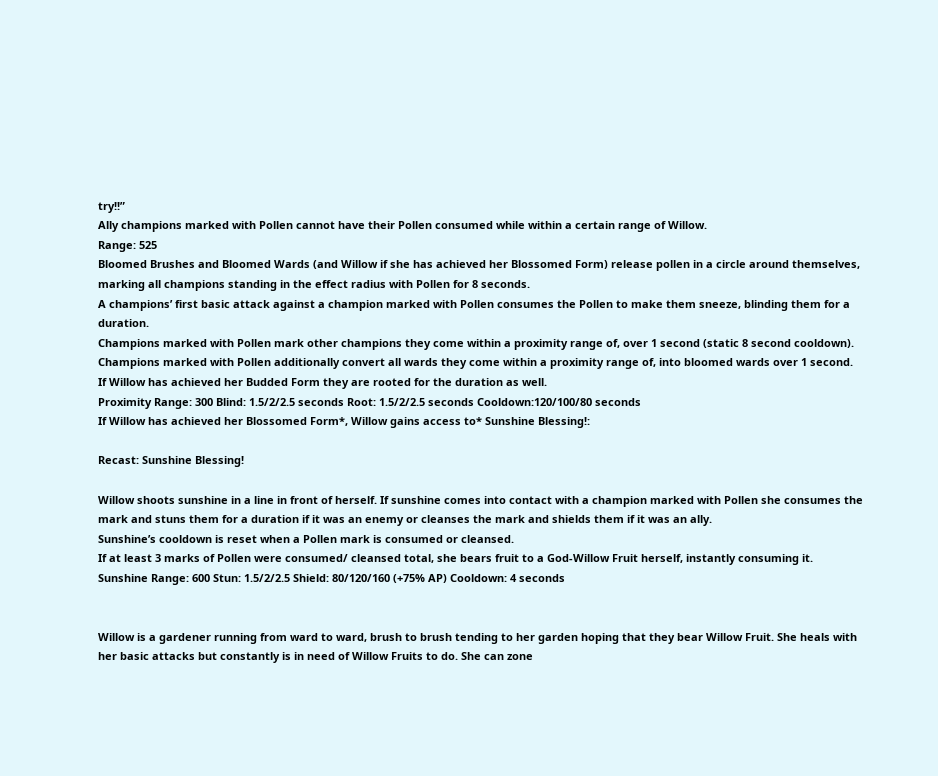try!!”
Ally champions marked with Pollen cannot have their Pollen consumed while within a certain range of Willow.
Range: 525
Bloomed Brushes and Bloomed Wards (and Willow if she has achieved her Blossomed Form) release pollen in a circle around themselves, marking all champions standing in the effect radius with Pollen for 8 seconds.
A champions’ first basic attack against a champion marked with Pollen consumes the Pollen to make them sneeze, blinding them for a duration.
Champions marked with Pollen mark other champions they come within a proximity range of, over 1 second (static 8 second cooldown). Champions marked with Pollen additionally convert all wards they come within a proximity range of, into bloomed wards over 1 second.
If Willow has achieved her Budded Form they are rooted for the duration as well.
Proximity Range: 300 Blind: 1.5/2/2.5 seconds Root: 1.5/2/2.5 seconds Cooldown:120/100/80 seconds
If Willow has achieved her Blossomed Form*, Willow gains access to* Sunshine Blessing!:

Recast: Sunshine Blessing!

Willow shoots sunshine in a line in front of herself. If sunshine comes into contact with a champion marked with Pollen she consumes the mark and stuns them for a duration if it was an enemy or cleanses the mark and shields them if it was an ally.
Sunshine’s cooldown is reset when a Pollen mark is consumed or cleansed.
If at least 3 marks of Pollen were consumed/ cleansed total, she bears fruit to a God-Willow Fruit herself, instantly consuming it.
Sunshine Range: 600 Stun: 1.5/2/2.5 Shield: 80/120/160 (+75% AP) Cooldown: 4 seconds


Willow is a gardener running from ward to ward, brush to brush tending to her garden hoping that they bear Willow Fruit. She heals with her basic attacks but constantly is in need of Willow Fruits to do. She can zone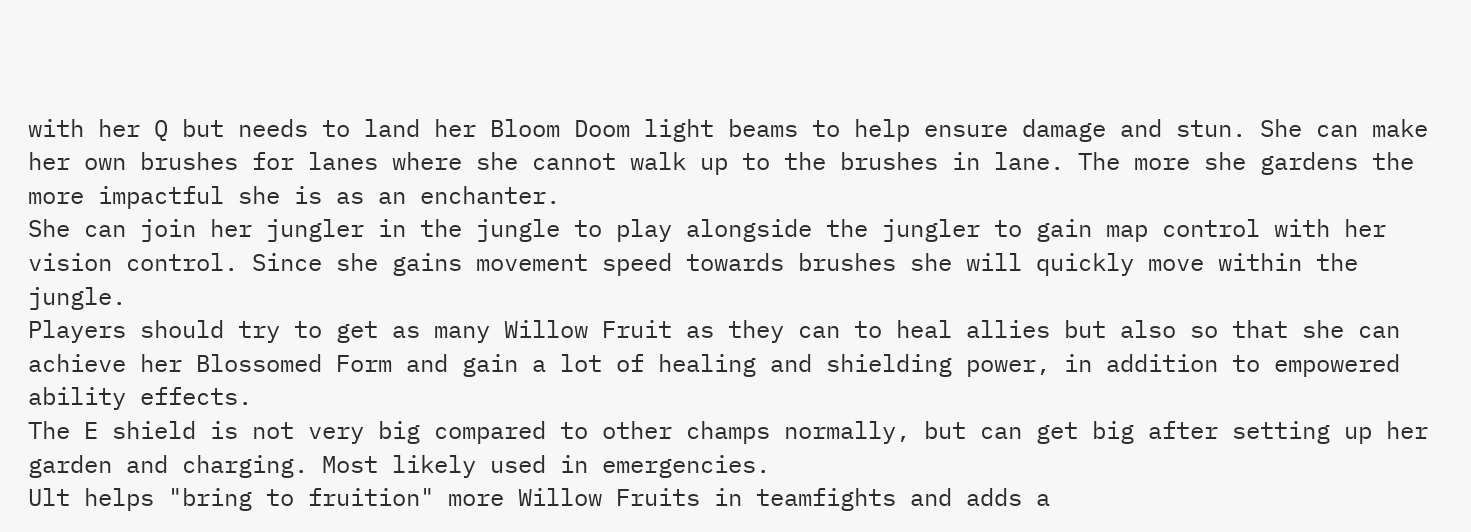with her Q but needs to land her Bloom Doom light beams to help ensure damage and stun. She can make her own brushes for lanes where she cannot walk up to the brushes in lane. The more she gardens the more impactful she is as an enchanter.
She can join her jungler in the jungle to play alongside the jungler to gain map control with her vision control. Since she gains movement speed towards brushes she will quickly move within the jungle.
Players should try to get as many Willow Fruit as they can to heal allies but also so that she can achieve her Blossomed Form and gain a lot of healing and shielding power, in addition to empowered ability effects.
The E shield is not very big compared to other champs normally, but can get big after setting up her garden and charging. Most likely used in emergencies.
Ult helps "bring to fruition" more Willow Fruits in teamfights and adds a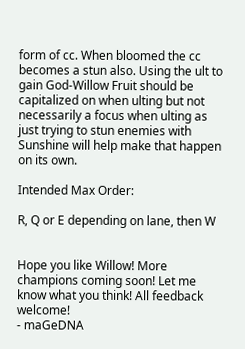form of cc. When bloomed the cc becomes a stun also. Using the ult to gain God-Willow Fruit should be capitalized on when ulting but not necessarily a focus when ulting as just trying to stun enemies with Sunshine will help make that happen on its own.

Intended Max Order:

R, Q or E depending on lane, then W


Hope you like Willow! More champions coming soon! Let me know what you think! All feedback welcome!
- maGeDNA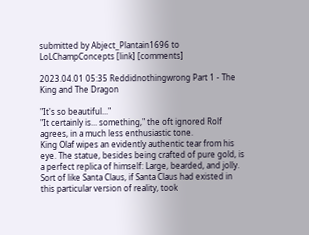submitted by Abject_Plantain1696 to LoLChampConcepts [link] [comments]

2023.04.01 05:35 Reddidnothingwrong Part 1 - The King and The Dragon

"It's so beautiful..."
"It certainly is... something," the oft ignored Rolf agrees, in a much less enthusiastic tone.
King Olaf wipes an evidently authentic tear from his eye. The statue, besides being crafted of pure gold, is a perfect replica of himself: Large, bearded, and jolly. Sort of like Santa Claus, if Santa Claus had existed in this particular version of reality, took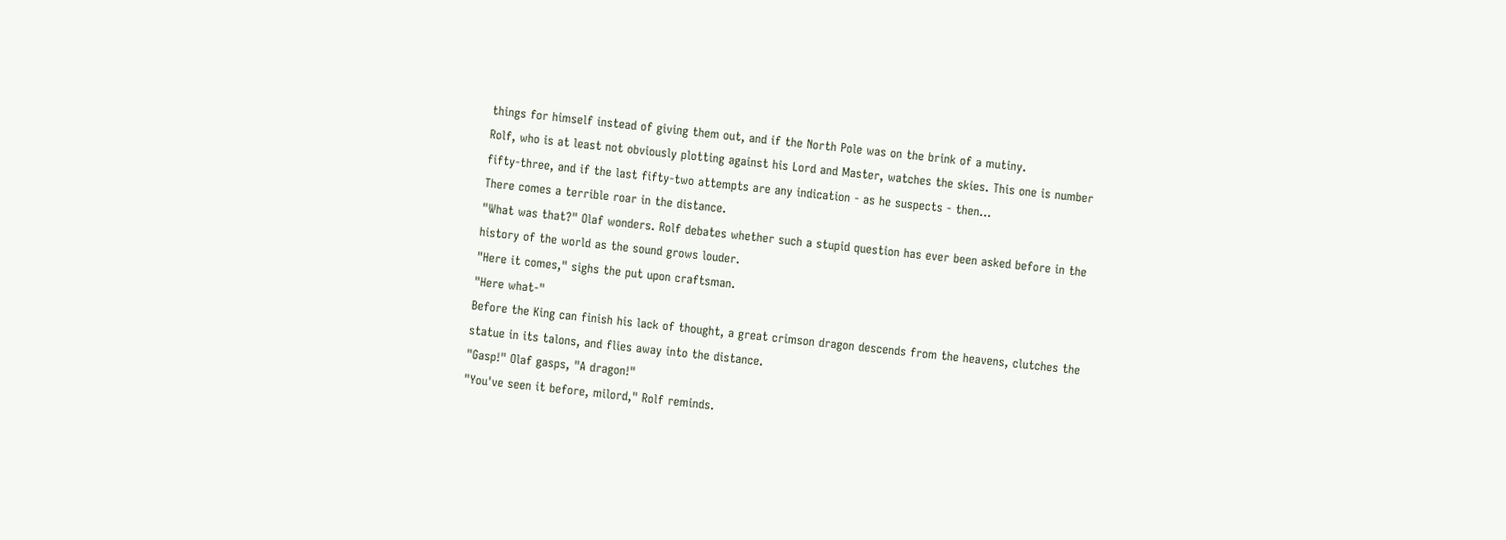things for himself instead of giving them out, and if the North Pole was on the brink of a mutiny.
Rolf, who is at least not obviously plotting against his Lord and Master, watches the skies. This one is number fifty-three, and if the last fifty-two attempts are any indication - as he suspects - then...
There comes a terrible roar in the distance.
"What was that?" Olaf wonders. Rolf debates whether such a stupid question has ever been asked before in the history of the world as the sound grows louder.
"Here it comes," sighs the put upon craftsman.
"Here what-"
Before the King can finish his lack of thought, a great crimson dragon descends from the heavens, clutches the statue in its talons, and flies away into the distance.
"Gasp!" Olaf gasps, "A dragon!"
"You've seen it before, milord," Rolf reminds.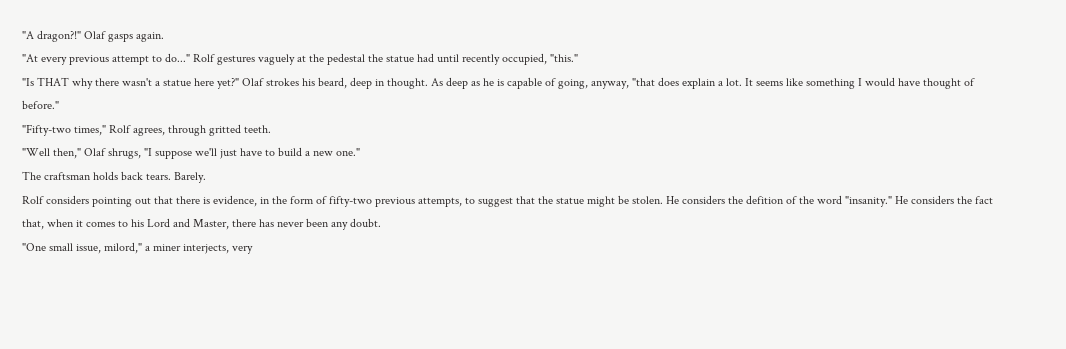"A dragon?!" Olaf gasps again.
"At every previous attempt to do..." Rolf gestures vaguely at the pedestal the statue had until recently occupied, "this."
"Is THAT why there wasn't a statue here yet?" Olaf strokes his beard, deep in thought. As deep as he is capable of going, anyway, "that does explain a lot. It seems like something I would have thought of before."
"Fifty-two times," Rolf agrees, through gritted teeth.
"Well then," Olaf shrugs, "I suppose we'll just have to build a new one."
The craftsman holds back tears. Barely.
Rolf considers pointing out that there is evidence, in the form of fifty-two previous attempts, to suggest that the statue might be stolen. He considers the defition of the word "insanity." He considers the fact that, when it comes to his Lord and Master, there has never been any doubt.
"One small issue, milord," a miner interjects, very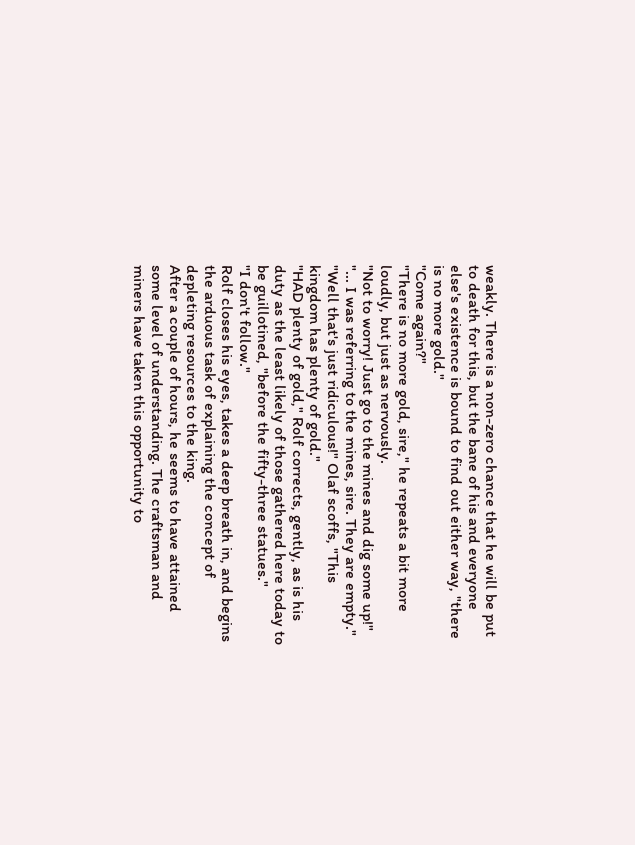weakly. There is a non-zero chance that he will be put to death for this, but the bane of his and everyone else's existence is bound to find out either way, "there is no more gold."
"Come again?"
"There is no more gold, sire," he repeats a bit more loudly, but just as nervously.
"Not to worry! Just go to the mines and dig some up!"
"... I was referring to the mines, sire. They are empty."
"Well that's just ridiculous!" Olaf scoffs, "This kingdom has plenty of gold."
"HAD plenty of gold," Rolf corrects, gently, as is his duty as the least likely of those gathered here today to be guillotined, "before the fifty-three statues."
"I don't follow."
Rolf closes his eyes, takes a deep breath in, and begins the arduous task of explaining the concept of depleting resources to the king.
After a couple of hours, he seems to have attained some level of understanding. The craftsman and miners have taken this opportunity to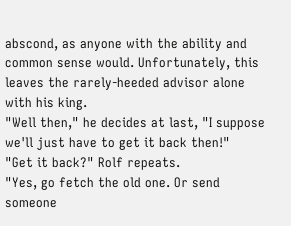abscond, as anyone with the ability and common sense would. Unfortunately, this leaves the rarely-heeded advisor alone with his king.
"Well then," he decides at last, "I suppose we'll just have to get it back then!"
"Get it back?" Rolf repeats.
"Yes, go fetch the old one. Or send someone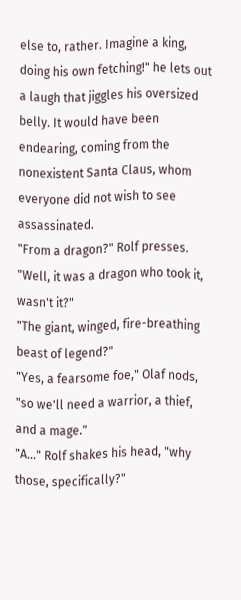else to, rather. Imagine a king, doing his own fetching!" he lets out a laugh that jiggles his oversized belly. It would have been endearing, coming from the nonexistent Santa Claus, whom everyone did not wish to see assassinated.
"From a dragon?" Rolf presses.
"Well, it was a dragon who took it, wasn't it?"
"The giant, winged, fire-breathing beast of legend?"
"Yes, a fearsome foe," Olaf nods, "so we'll need a warrior, a thief, and a mage."
"A..." Rolf shakes his head, "why those, specifically?"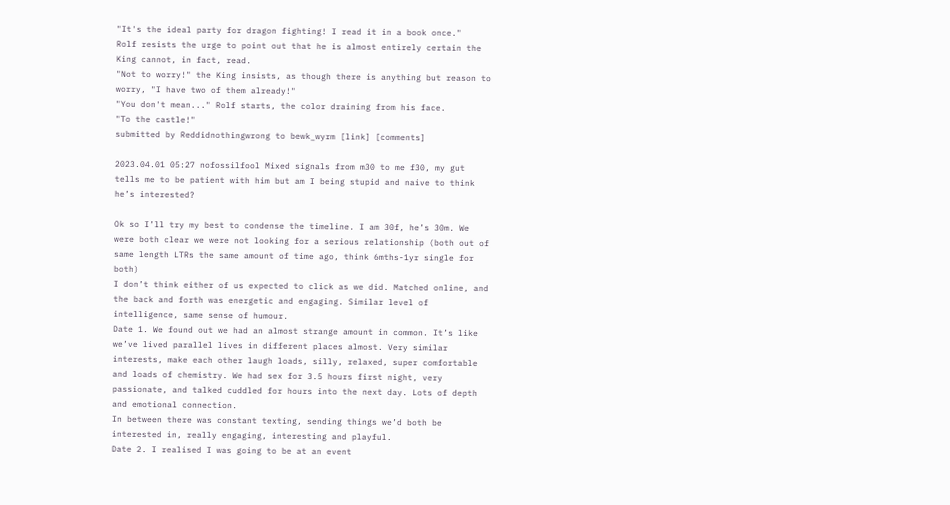"It's the ideal party for dragon fighting! I read it in a book once."
Rolf resists the urge to point out that he is almost entirely certain the King cannot, in fact, read.
"Not to worry!" the King insists, as though there is anything but reason to worry, "I have two of them already!"
"You don't mean..." Rolf starts, the color draining from his face.
"To the castle!"
submitted by Reddidnothingwrong to bewk_wyrm [link] [comments]

2023.04.01 05:27 nofossilfool Mixed signals from m30 to me f30, my gut tells me to be patient with him but am I being stupid and naive to think he’s interested?

Ok so I’ll try my best to condense the timeline. I am 30f, he’s 30m. We were both clear we were not looking for a serious relationship (both out of same length LTRs the same amount of time ago, think 6mths-1yr single for both)
I don’t think either of us expected to click as we did. Matched online, and the back and forth was energetic and engaging. Similar level of intelligence, same sense of humour.
Date 1. We found out we had an almost strange amount in common. It’s like we’ve lived parallel lives in different places almost. Very similar interests, make each other laugh loads, silly, relaxed, super comfortable and loads of chemistry. We had sex for 3.5 hours first night, very passionate, and talked cuddled for hours into the next day. Lots of depth and emotional connection.
In between there was constant texting, sending things we’d both be interested in, really engaging, interesting and playful.
Date 2. I realised I was going to be at an event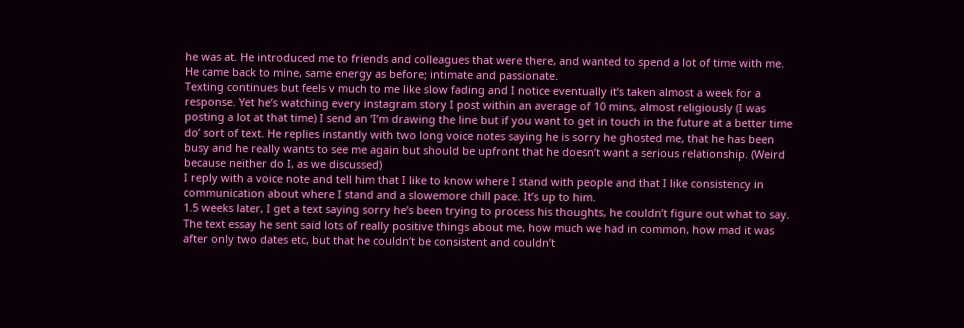he was at. He introduced me to friends and colleagues that were there, and wanted to spend a lot of time with me. He came back to mine, same energy as before; intimate and passionate.
Texting continues but feels v much to me like slow fading and I notice eventually it’s taken almost a week for a response. Yet he’s watching every instagram story I post within an average of 10 mins, almost religiously (I was posting a lot at that time) I send an ‘I’m drawing the line but if you want to get in touch in the future at a better time do’ sort of text. He replies instantly with two long voice notes saying he is sorry he ghosted me, that he has been busy and he really wants to see me again but should be upfront that he doesn’t want a serious relationship. (Weird because neither do I, as we discussed)
I reply with a voice note and tell him that I like to know where I stand with people and that I like consistency in communication about where I stand and a slowemore chill pace. It’s up to him.
1.5 weeks later, I get a text saying sorry he’s been trying to process his thoughts, he couldn’t figure out what to say. The text essay he sent said lots of really positive things about me, how much we had in common, how mad it was after only two dates etc, but that he couldn’t be consistent and couldn’t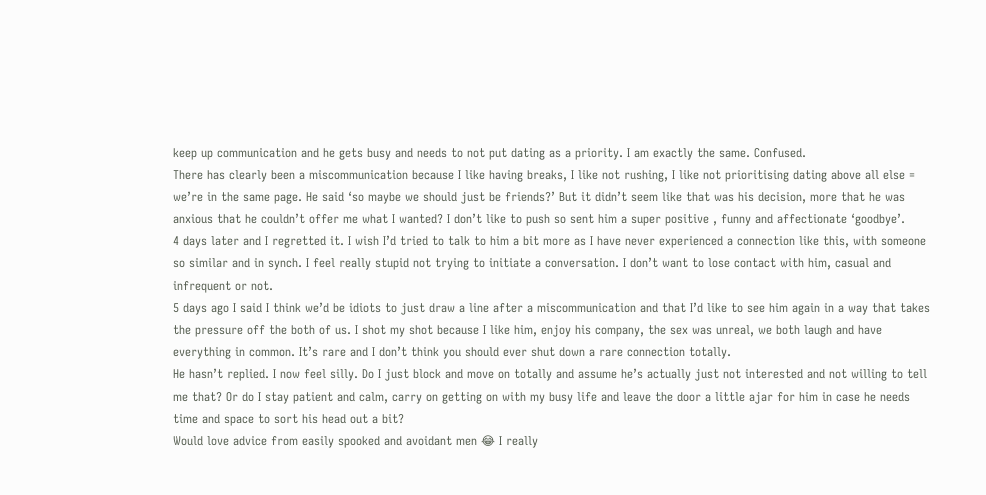keep up communication and he gets busy and needs to not put dating as a priority. I am exactly the same. Confused.
There has clearly been a miscommunication because I like having breaks, I like not rushing, I like not prioritising dating above all else = we’re in the same page. He said ‘so maybe we should just be friends?’ But it didn’t seem like that was his decision, more that he was anxious that he couldn’t offer me what I wanted? I don’t like to push so sent him a super positive , funny and affectionate ‘goodbye’.
4 days later and I regretted it. I wish I’d tried to talk to him a bit more as I have never experienced a connection like this, with someone so similar and in synch. I feel really stupid not trying to initiate a conversation. I don’t want to lose contact with him, casual and infrequent or not.
5 days ago I said I think we’d be idiots to just draw a line after a miscommunication and that I’d like to see him again in a way that takes the pressure off the both of us. I shot my shot because I like him, enjoy his company, the sex was unreal, we both laugh and have everything in common. It’s rare and I don’t think you should ever shut down a rare connection totally.
He hasn’t replied. I now feel silly. Do I just block and move on totally and assume he’s actually just not interested and not willing to tell me that? Or do I stay patient and calm, carry on getting on with my busy life and leave the door a little ajar for him in case he needs time and space to sort his head out a bit?
Would love advice from easily spooked and avoidant men 😂 I really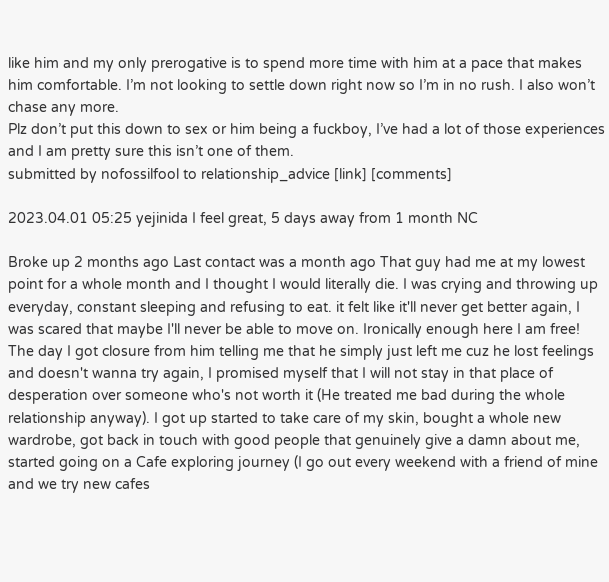like him and my only prerogative is to spend more time with him at a pace that makes him comfortable. I’m not looking to settle down right now so I’m in no rush. I also won’t chase any more.
Plz don’t put this down to sex or him being a fuckboy, I’ve had a lot of those experiences and I am pretty sure this isn’t one of them.
submitted by nofossilfool to relationship_advice [link] [comments]

2023.04.01 05:25 yejinida I feel great, 5 days away from 1 month NC

Broke up 2 months ago Last contact was a month ago That guy had me at my lowest point for a whole month and I thought I would literally die. I was crying and throwing up everyday, constant sleeping and refusing to eat. it felt like it'll never get better again, I was scared that maybe I'll never be able to move on. Ironically enough here I am free! The day I got closure from him telling me that he simply just left me cuz he lost feelings and doesn't wanna try again, I promised myself that I will not stay in that place of desperation over someone who's not worth it (He treated me bad during the whole relationship anyway). I got up started to take care of my skin, bought a whole new wardrobe, got back in touch with good people that genuinely give a damn about me, started going on a Cafe exploring journey (I go out every weekend with a friend of mine and we try new cafes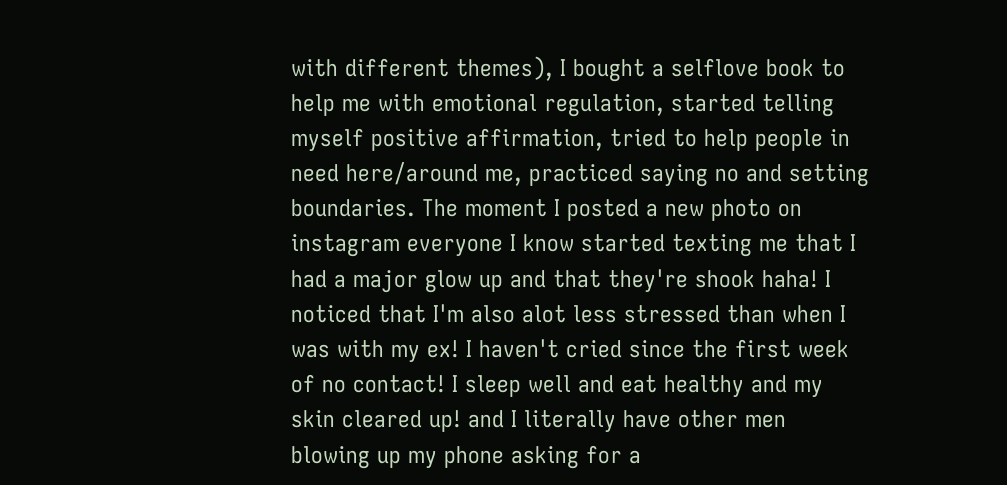with different themes), I bought a selflove book to help me with emotional regulation, started telling myself positive affirmation, tried to help people in need here/around me, practiced saying no and setting boundaries. The moment I posted a new photo on instagram everyone I know started texting me that I had a major glow up and that they're shook haha! I noticed that I'm also alot less stressed than when I was with my ex! I haven't cried since the first week of no contact! I sleep well and eat healthy and my skin cleared up! and I literally have other men blowing up my phone asking for a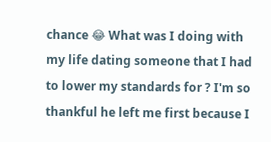chance 😂 What was I doing with my life dating someone that I had to lower my standards for ? I'm so thankful he left me first because I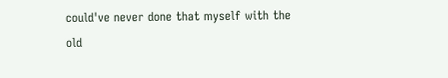could've never done that myself with the old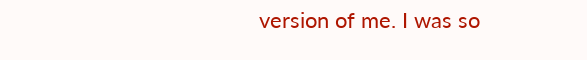version of me. I was so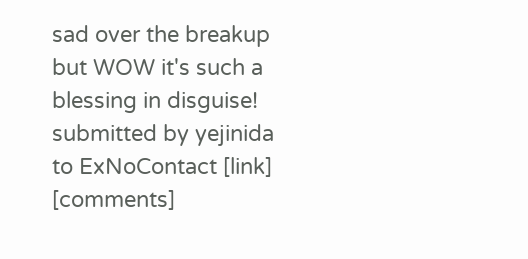sad over the breakup but WOW it's such a blessing in disguise!
submitted by yejinida to ExNoContact [link] [comments]